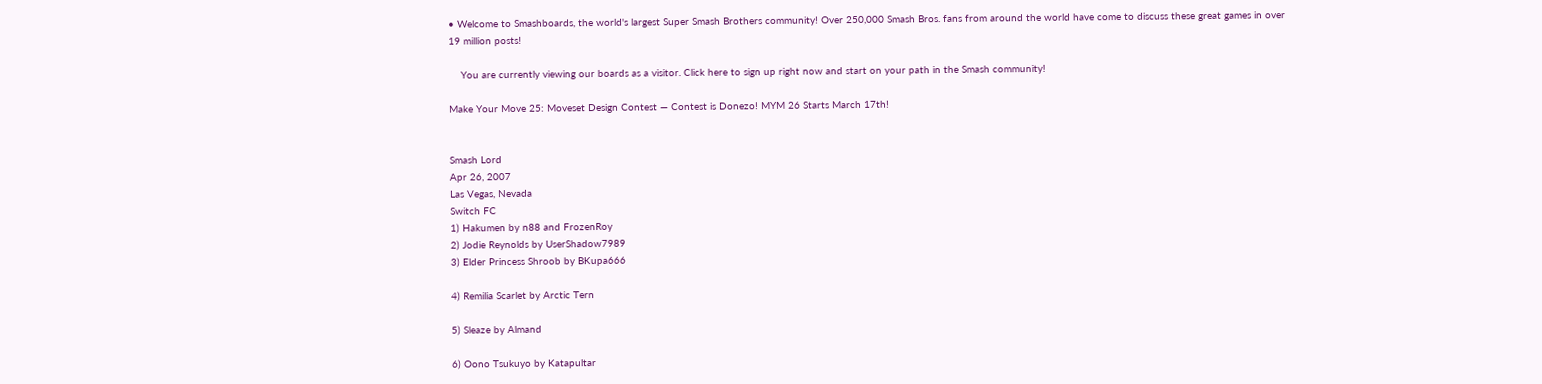• Welcome to Smashboards, the world's largest Super Smash Brothers community! Over 250,000 Smash Bros. fans from around the world have come to discuss these great games in over 19 million posts!

    You are currently viewing our boards as a visitor. Click here to sign up right now and start on your path in the Smash community!

Make Your Move 25: Moveset Design Contest — Contest is Donezo! MYM 26 Starts March 17th!


Smash Lord
Apr 26, 2007
Las Vegas, Nevada
Switch FC
1) Hakumen by n88 and FrozenRoy
2) Jodie Reynolds by UserShadow7989
3) Elder Princess Shroob by BKupa666

4) Remilia Scarlet by Arctic Tern

5) Sleaze by Almand

6) Oono Tsukuyo by Katapultar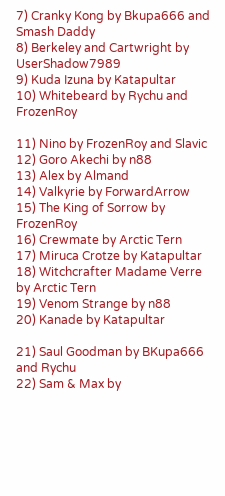7) Cranky Kong by Bkupa666 and Smash Daddy
8) Berkeley and Cartwright by UserShadow7989
9) Kuda Izuna by Katapultar
10) Whitebeard by Rychu and FrozenRoy

11) Nino by FrozenRoy and Slavic
12) Goro Akechi by n88
13) Alex by Almand
14) Valkyrie by ForwardArrow
15) The King of Sorrow by FrozenRoy
16) Crewmate by Arctic Tern
17) Miruca Crotze by Katapultar
18) Witchcrafter Madame Verre by Arctic Tern
19) Venom Strange by n88
20) Kanade by Katapultar

21) Saul Goodman by BKupa666 and Rychu
22) Sam & Max by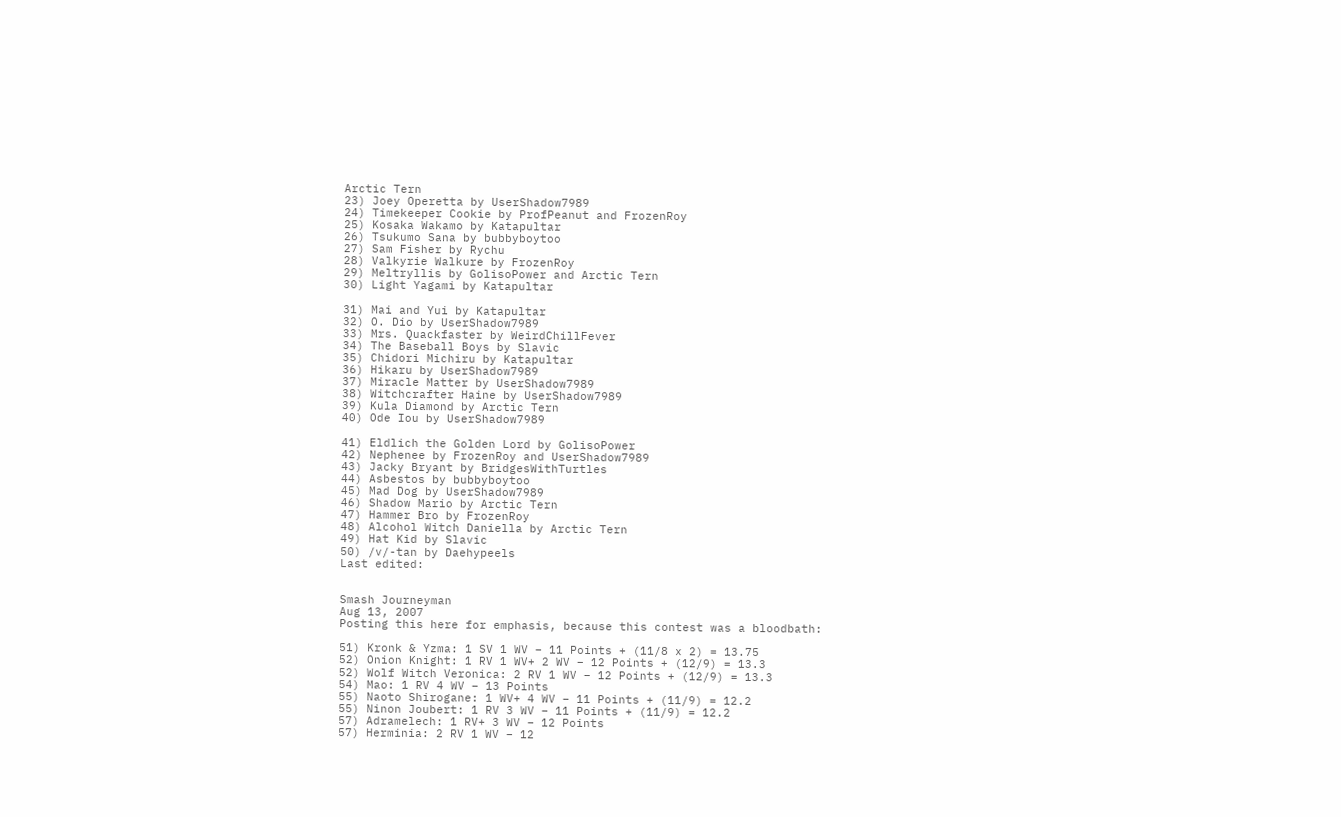Arctic Tern
23) Joey Operetta by UserShadow7989
24) Timekeeper Cookie by ProfPeanut and FrozenRoy
25) Kosaka Wakamo by Katapultar
26) Tsukumo Sana by bubbyboytoo
27) Sam Fisher by Rychu
28) Valkyrie Walkure by FrozenRoy
29) Meltryllis by GolisoPower and Arctic Tern
30) Light Yagami by Katapultar

31) Mai and Yui by Katapultar
32) O. Dio by UserShadow7989
33) Mrs. Quackfaster by WeirdChillFever
34) The Baseball Boys by Slavic
35) Chidori Michiru by Katapultar
36) Hikaru by UserShadow7989
37) Miracle Matter by UserShadow7989
38) Witchcrafter Haine by UserShadow7989
39) Kula Diamond by Arctic Tern
40) Ode Iou by UserShadow7989

41) Eldlich the Golden Lord by GolisoPower
42) Nephenee by FrozenRoy and UserShadow7989
43) Jacky Bryant by BridgesWithTurtles
44) Asbestos by bubbyboytoo
45) Mad Dog by UserShadow7989
46) Shadow Mario by Arctic Tern
47) Hammer Bro by FrozenRoy
48) Alcohol Witch Daniella by Arctic Tern
49) Hat Kid by Slavic
50) /v/-tan by Daehypeels
Last edited:


Smash Journeyman
Aug 13, 2007
Posting this here for emphasis, because this contest was a bloodbath:

51) Kronk & Yzma: 1 SV 1 WV – 11 Points + (11/8 x 2) = 13.75
52) Onion Knight: 1 RV 1 WV+ 2 WV – 12 Points + (12/9) = 13.3
52) Wolf Witch Veronica: 2 RV 1 WV – 12 Points + (12/9) = 13.3
54) Mao: 1 RV 4 WV – 13 Points
55) Naoto Shirogane: 1 WV+ 4 WV – 11 Points + (11/9) = 12.2
55) Ninon Joubert: 1 RV 3 WV – 11 Points + (11/9) = 12.2
57) Adramelech: 1 RV+ 3 WV – 12 Points
57) Herminia: 2 RV 1 WV – 12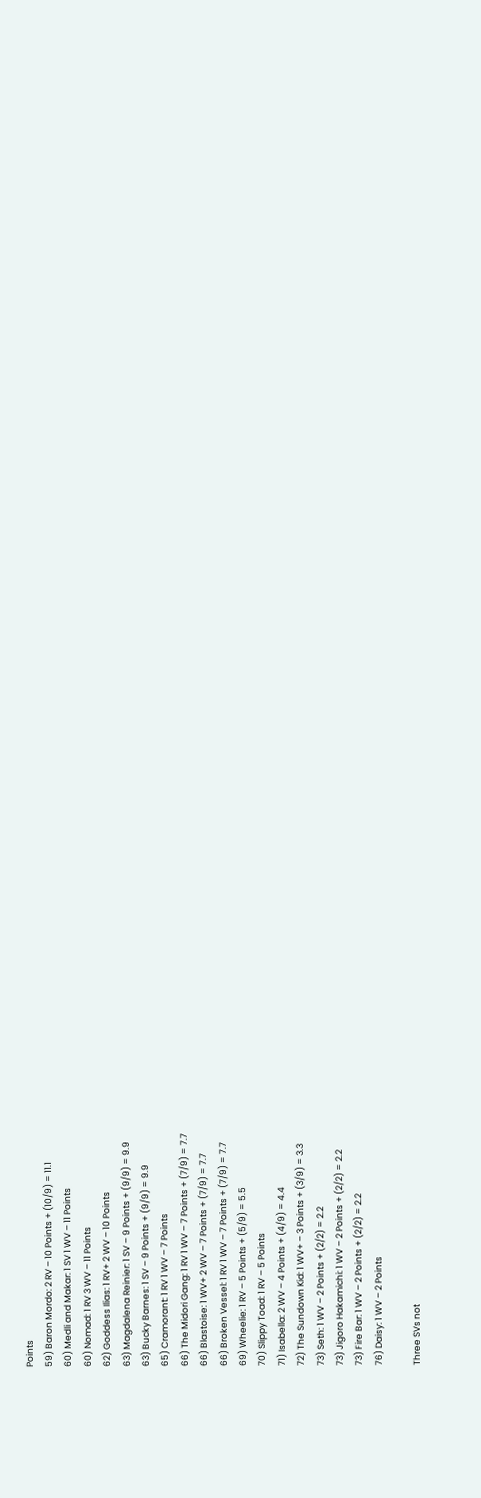Points
59) Baron Mordo: 2 RV – 10 Points + (10/9) = 11.1
60) Medli and Makar: 1 SV 1 WV – 11 Points
60) Nomad: 1 RV 3 WV – 11 Points
62) Goddess Ilias: 1 RV+ 2 WV – 10 Points
63) Magdalena Reinier: 1 SV – 9 Points + (9/9) = 9.9
63) Bucky Barnes: 1 SV – 9 Points + (9/9) = 9.9
65) Cramorant: 1 RV 1 WV – 7 Points
66) The Midori Gang: 1 RV 1 WV – 7 Points + (7/9) = 7.7
66) Blastoise: 1 WV+ 2 WV – 7 Points + (7/9) = 7.7
66) Broken Vessel: 1 RV 1 WV – 7 Points + (7/9) = 7.7
69) Wheelie: 1 RV – 5 Points + (5/9) = 5.5
70) Slippy Toad: 1 RV – 5 Points
71) Isabella: 2 WV – 4 Points + (4/9) = 4.4
72) The Sundown Kid: 1 WV+ – 3 Points + (3/9) = 3.3
73) Seth: 1 WV – 2 Points + (2/2) = 2.2
73) Jigoro Hakamichi: 1 WV – 2 Points + (2/2) = 2.2
73) Fire Bar: 1 WV – 2 Points + (2/2) = 2.2
76) Daisy: 1 WV – 2 Points

Three SVs not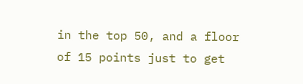in the top 50, and a floor of 15 points just to get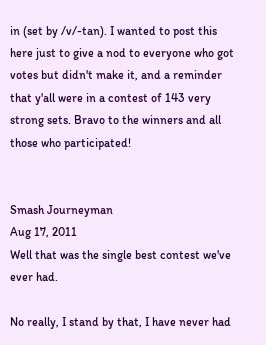in (set by /v/-tan). I wanted to post this here just to give a nod to everyone who got votes but didn't make it, and a reminder that y'all were in a contest of 143 very strong sets. Bravo to the winners and all those who participated!


Smash Journeyman
Aug 17, 2011
Well that was the single best contest we've ever had.

No really, I stand by that, I have never had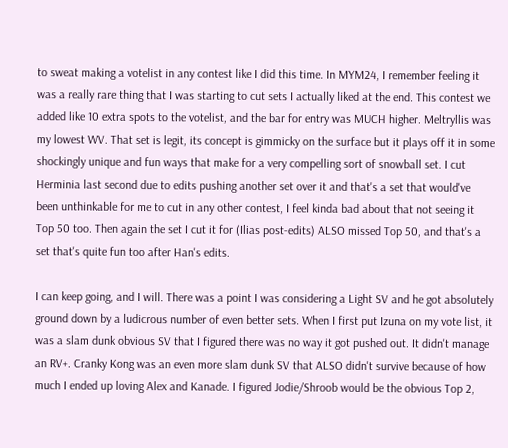to sweat making a votelist in any contest like I did this time. In MYM24, I remember feeling it was a really rare thing that I was starting to cut sets I actually liked at the end. This contest we added like 10 extra spots to the votelist, and the bar for entry was MUCH higher. Meltryllis was my lowest WV. That set is legit, its concept is gimmicky on the surface but it plays off it in some shockingly unique and fun ways that make for a very compelling sort of snowball set. I cut Herminia last second due to edits pushing another set over it and that's a set that would've been unthinkable for me to cut in any other contest, I feel kinda bad about that not seeing it Top 50 too. Then again the set I cut it for (Ilias post-edits) ALSO missed Top 50, and that's a set that's quite fun too after Han's edits.

I can keep going, and I will. There was a point I was considering a Light SV and he got absolutely ground down by a ludicrous number of even better sets. When I first put Izuna on my vote list, it was a slam dunk obvious SV that I figured there was no way it got pushed out. It didn't manage an RV+. Cranky Kong was an even more slam dunk SV that ALSO didn't survive because of how much I ended up loving Alex and Kanade. I figured Jodie/Shroob would be the obvious Top 2,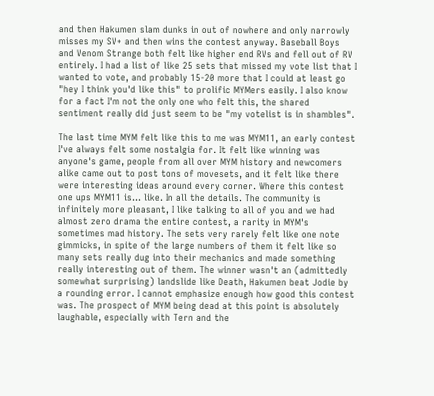and then Hakumen slam dunks in out of nowhere and only narrowly misses my SV+ and then wins the contest anyway. Baseball Boys and Venom Strange both felt like higher end RVs and fell out of RV entirely. I had a list of like 25 sets that missed my vote list that I wanted to vote, and probably 15-20 more that I could at least go "hey I think you'd like this" to prolific MYMers easily. I also know for a fact I'm not the only one who felt this, the shared sentiment really did just seem to be "my votelist is in shambles".

The last time MYM felt like this to me was MYM11, an early contest I've always felt some nostalgia for. It felt like winning was anyone's game, people from all over MYM history and newcomers alike came out to post tons of movesets, and it felt like there were interesting ideas around every corner. Where this contest one ups MYM11 is... like. In all the details. The community is infinitely more pleasant, I like talking to all of you and we had almost zero drama the entire contest, a rarity in MYM's sometimes mad history. The sets very rarely felt like one note gimmicks, in spite of the large numbers of them it felt like so many sets really dug into their mechanics and made something really interesting out of them. The winner wasn't an (admittedly somewhat surprising) landslide like Death, Hakumen beat Jodie by a rounding error. I cannot emphasize enough how good this contest was. The prospect of MYM being dead at this point is absolutely laughable, especially with Tern and the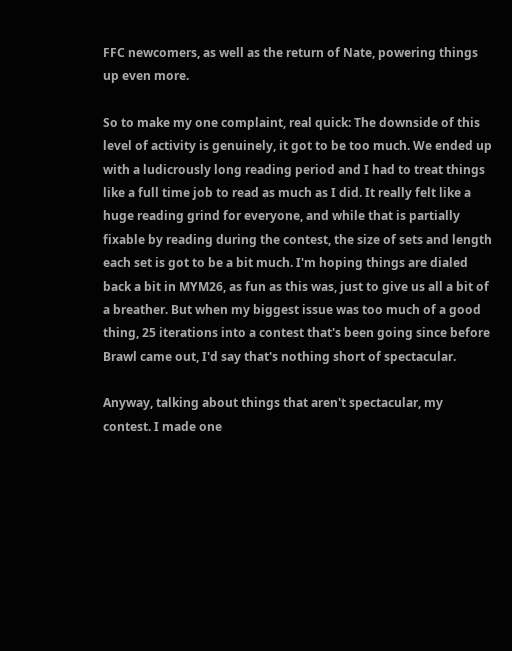FFC newcomers, as well as the return of Nate, powering things up even more.

So to make my one complaint, real quick: The downside of this level of activity is genuinely, it got to be too much. We ended up with a ludicrously long reading period and I had to treat things like a full time job to read as much as I did. It really felt like a huge reading grind for everyone, and while that is partially fixable by reading during the contest, the size of sets and length each set is got to be a bit much. I'm hoping things are dialed back a bit in MYM26, as fun as this was, just to give us all a bit of a breather. But when my biggest issue was too much of a good thing, 25 iterations into a contest that's been going since before Brawl came out, I'd say that's nothing short of spectacular.

Anyway, talking about things that aren't spectacular, my contest. I made one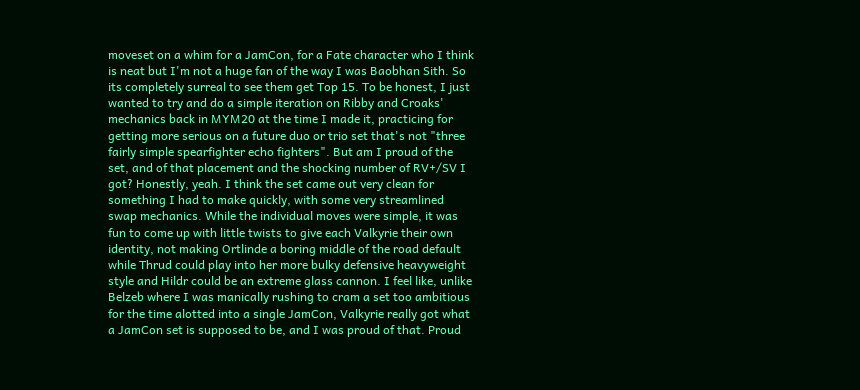moveset on a whim for a JamCon, for a Fate character who I think is neat but I'm not a huge fan of the way I was Baobhan Sith. So its completely surreal to see them get Top 15. To be honest, I just wanted to try and do a simple iteration on Ribby and Croaks' mechanics back in MYM20 at the time I made it, practicing for getting more serious on a future duo or trio set that's not "three fairly simple spearfighter echo fighters". But am I proud of the set, and of that placement and the shocking number of RV+/SV I got? Honestly, yeah. I think the set came out very clean for something I had to make quickly, with some very streamlined swap mechanics. While the individual moves were simple, it was fun to come up with little twists to give each Valkyrie their own identity, not making Ortlinde a boring middle of the road default while Thrud could play into her more bulky defensive heavyweight style and Hildr could be an extreme glass cannon. I feel like, unlike Belzeb where I was manically rushing to cram a set too ambitious for the time alotted into a single JamCon, Valkyrie really got what a JamCon set is supposed to be, and I was proud of that. Proud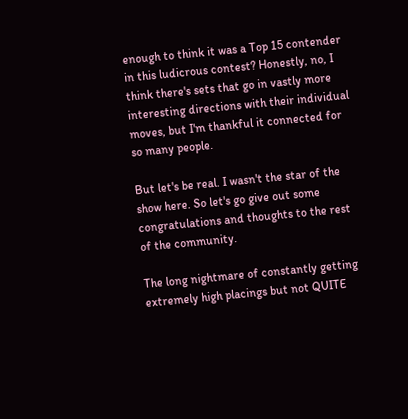enough to think it was a Top 15 contender in this ludicrous contest? Honestly, no, I think there's sets that go in vastly more interesting directions with their individual moves, but I'm thankful it connected for so many people.

But let's be real. I wasn't the star of the show here. So let's go give out some congratulations and thoughts to the rest of the community.

The long nightmare of constantly getting extremely high placings but not QUITE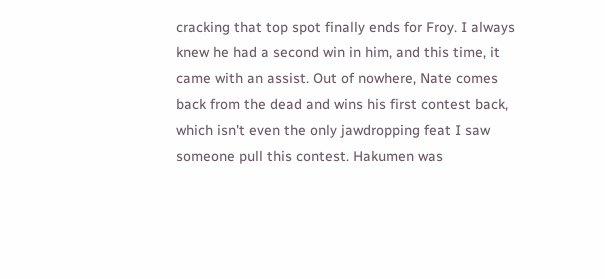cracking that top spot finally ends for Froy. I always knew he had a second win in him, and this time, it came with an assist. Out of nowhere, Nate comes back from the dead and wins his first contest back, which isn't even the only jawdropping feat I saw someone pull this contest. Hakumen was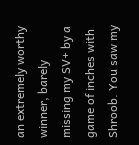an extremely worthy winner, barely missing my SV+ by a game of inches with Shroob. You saw my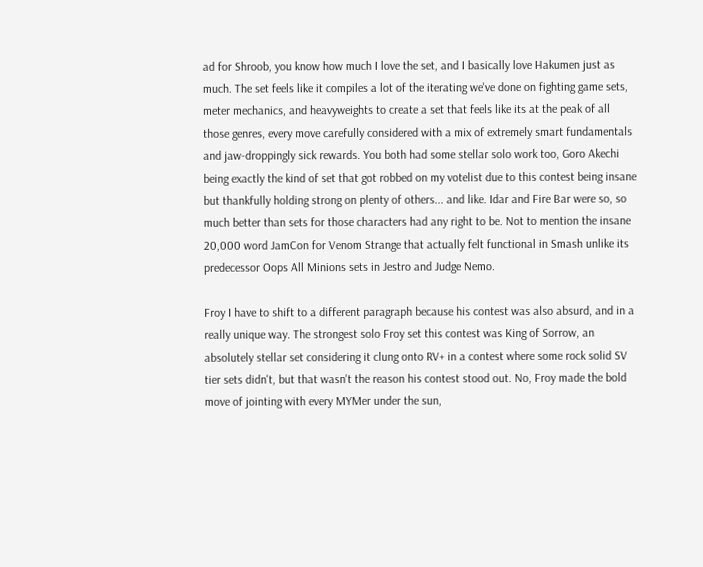ad for Shroob, you know how much I love the set, and I basically love Hakumen just as much. The set feels like it compiles a lot of the iterating we've done on fighting game sets, meter mechanics, and heavyweights to create a set that feels like its at the peak of all those genres, every move carefully considered with a mix of extremely smart fundamentals and jaw-droppingly sick rewards. You both had some stellar solo work too, Goro Akechi being exactly the kind of set that got robbed on my votelist due to this contest being insane but thankfully holding strong on plenty of others... and like. Idar and Fire Bar were so, so much better than sets for those characters had any right to be. Not to mention the insane 20,000 word JamCon for Venom Strange that actually felt functional in Smash unlike its predecessor Oops All Minions sets in Jestro and Judge Nemo.

Froy I have to shift to a different paragraph because his contest was also absurd, and in a really unique way. The strongest solo Froy set this contest was King of Sorrow, an absolutely stellar set considering it clung onto RV+ in a contest where some rock solid SV tier sets didn't, but that wasn't the reason his contest stood out. No, Froy made the bold move of jointing with every MYMer under the sun,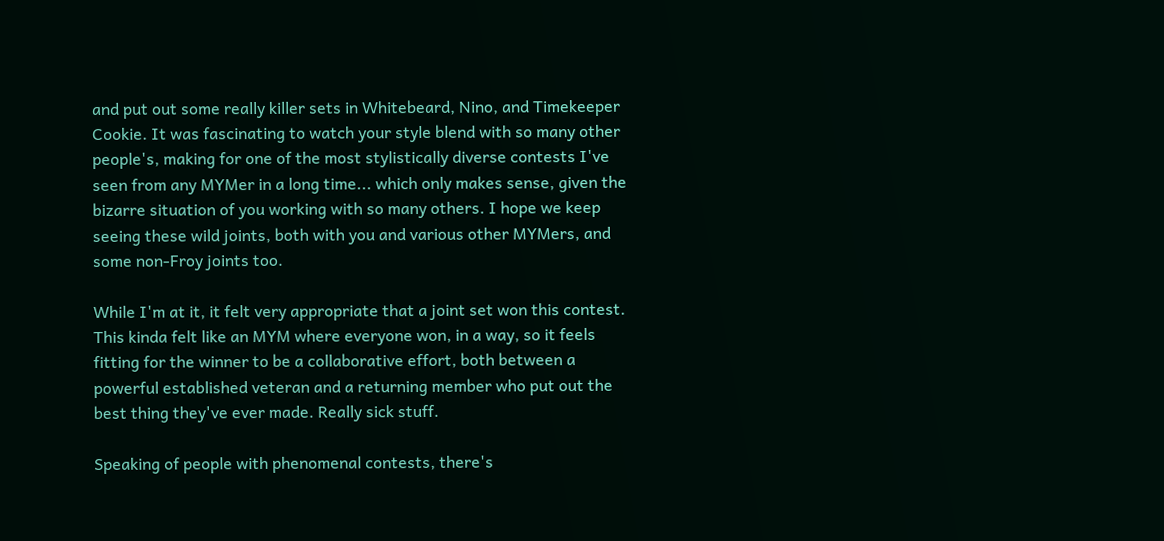and put out some really killer sets in Whitebeard, Nino, and Timekeeper Cookie. It was fascinating to watch your style blend with so many other people's, making for one of the most stylistically diverse contests I've seen from any MYMer in a long time... which only makes sense, given the bizarre situation of you working with so many others. I hope we keep seeing these wild joints, both with you and various other MYMers, and some non-Froy joints too.

While I'm at it, it felt very appropriate that a joint set won this contest. This kinda felt like an MYM where everyone won, in a way, so it feels fitting for the winner to be a collaborative effort, both between a powerful established veteran and a returning member who put out the best thing they've ever made. Really sick stuff.

Speaking of people with phenomenal contests, there's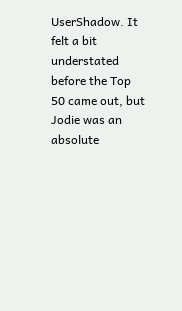UserShadow. It felt a bit understated before the Top 50 came out, but Jodie was an absolute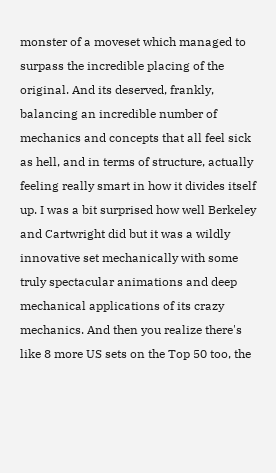monster of a moveset which managed to surpass the incredible placing of the original. And its deserved, frankly, balancing an incredible number of mechanics and concepts that all feel sick as hell, and in terms of structure, actually feeling really smart in how it divides itself up. I was a bit surprised how well Berkeley and Cartwright did but it was a wildly innovative set mechanically with some truly spectacular animations and deep mechanical applications of its crazy mechanics. And then you realize there's like 8 more US sets on the Top 50 too, the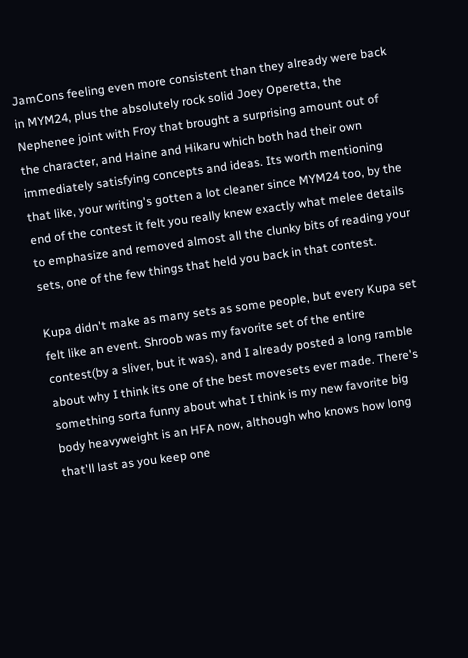JamCons feeling even more consistent than they already were back in MYM24, plus the absolutely rock solid Joey Operetta, the Nephenee joint with Froy that brought a surprising amount out of the character, and Haine and Hikaru which both had their own immediately satisfying concepts and ideas. Its worth mentioning that like, your writing's gotten a lot cleaner since MYM24 too, by the end of the contest it felt you really knew exactly what melee details to emphasize and removed almost all the clunky bits of reading your sets, one of the few things that held you back in that contest.

Kupa didn't make as many sets as some people, but every Kupa set felt like an event. Shroob was my favorite set of the entire contest(by a sliver, but it was), and I already posted a long ramble about why I think its one of the best movesets ever made. There's something sorta funny about what I think is my new favorite big body heavyweight is an HFA now, although who knows how long that'll last as you keep one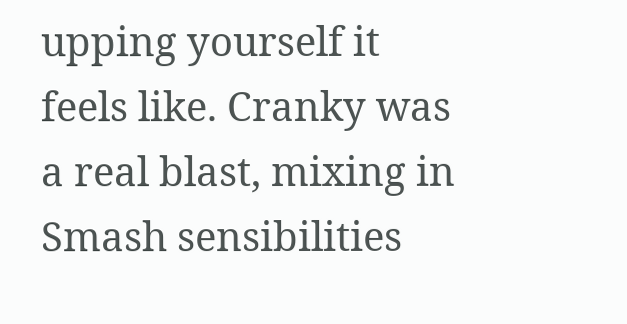upping yourself it feels like. Cranky was a real blast, mixing in Smash sensibilities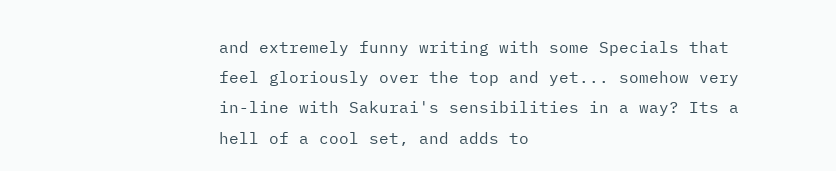and extremely funny writing with some Specials that feel gloriously over the top and yet... somehow very in-line with Sakurai's sensibilities in a way? Its a hell of a cool set, and adds to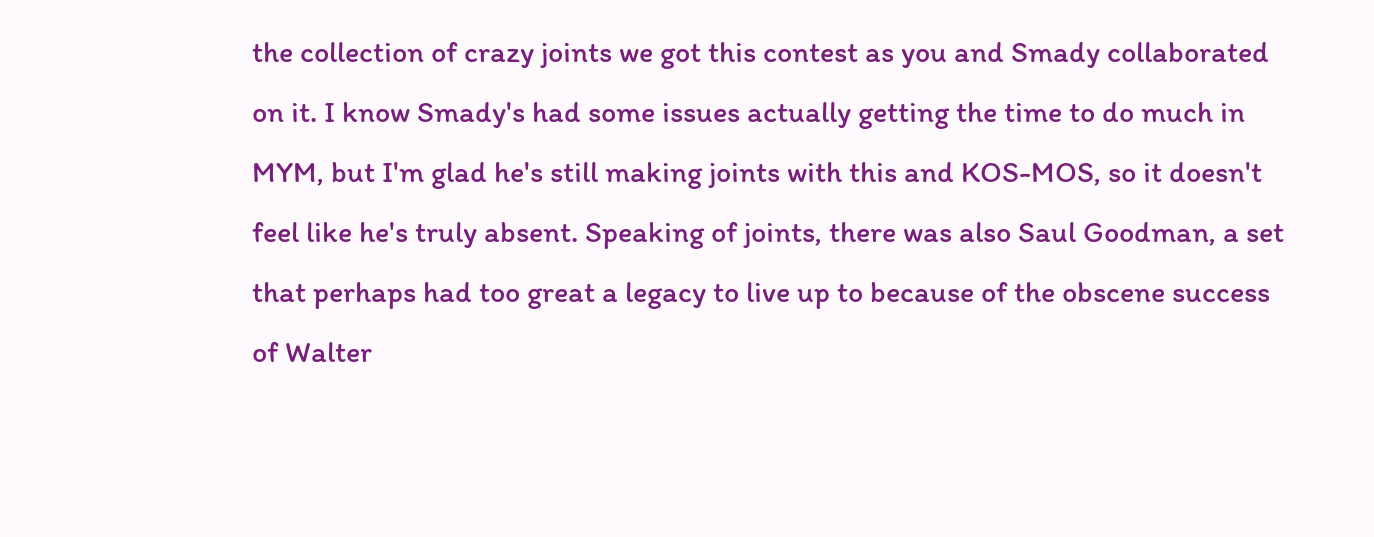the collection of crazy joints we got this contest as you and Smady collaborated on it. I know Smady's had some issues actually getting the time to do much in MYM, but I'm glad he's still making joints with this and KOS-MOS, so it doesn't feel like he's truly absent. Speaking of joints, there was also Saul Goodman, a set that perhaps had too great a legacy to live up to because of the obscene success of Walter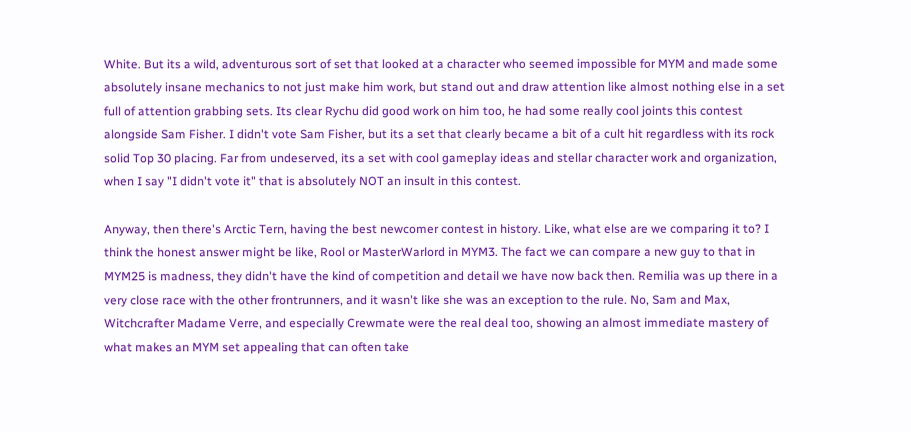White. But its a wild, adventurous sort of set that looked at a character who seemed impossible for MYM and made some absolutely insane mechanics to not just make him work, but stand out and draw attention like almost nothing else in a set full of attention grabbing sets. Its clear Rychu did good work on him too, he had some really cool joints this contest alongside Sam Fisher. I didn't vote Sam Fisher, but its a set that clearly became a bit of a cult hit regardless with its rock solid Top 30 placing. Far from undeserved, its a set with cool gameplay ideas and stellar character work and organization, when I say "I didn't vote it" that is absolutely NOT an insult in this contest.

Anyway, then there's Arctic Tern, having the best newcomer contest in history. Like, what else are we comparing it to? I think the honest answer might be like, Rool or MasterWarlord in MYM3. The fact we can compare a new guy to that in MYM25 is madness, they didn't have the kind of competition and detail we have now back then. Remilia was up there in a very close race with the other frontrunners, and it wasn't like she was an exception to the rule. No, Sam and Max, Witchcrafter Madame Verre, and especially Crewmate were the real deal too, showing an almost immediate mastery of what makes an MYM set appealing that can often take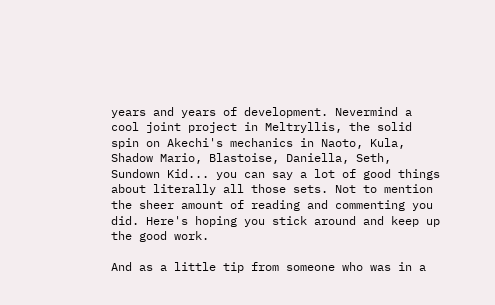years and years of development. Nevermind a cool joint project in Meltryllis, the solid spin on Akechi's mechanics in Naoto, Kula, Shadow Mario, Blastoise, Daniella, Seth, Sundown Kid... you can say a lot of good things about literally all those sets. Not to mention the sheer amount of reading and commenting you did. Here's hoping you stick around and keep up the good work.

And as a little tip from someone who was in a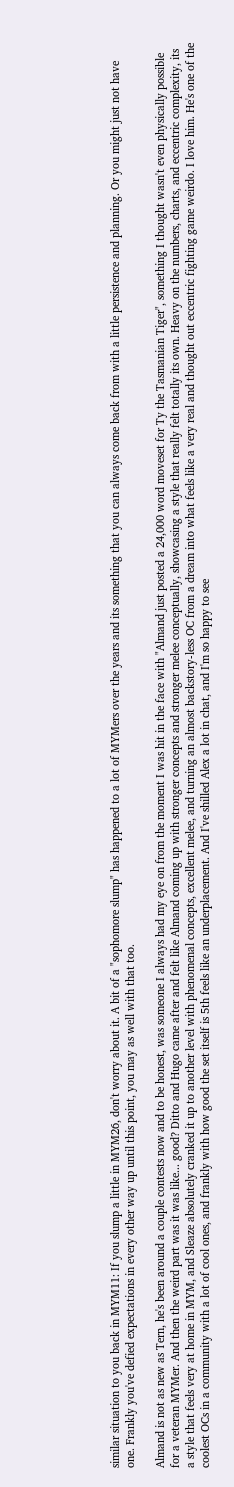similar situation to you back in MYM11: If you slump a little in MYM26, don't worry about it. A bit of a "sophomore slump" has happened to a lot of MYMers over the years and its something that you can always come back from with a little persistence and planning. Or you might just not have one. Frankly you've defied expectations in every other way up until this point, you may as well with that too.

Almand is not as new as Tern, he's been around a couple contests now and to be honest, was someone I always had my eye on from the moment I was hit in the face with "Almand just posted a 24,000 word moveset for Ty the Tasmanian Tiger", something I thought wasn't even physically possible for a veteran MYMer. And then the weird part was it was like... good? Ditto and Hugo came after and felt like Almand coming up with stronger concepts and stronger melee conceptually, showcasing a style that really felt totally its own. Heavy on the numbers, charts, and eccentric complexity, its a style that feels very at home in MYM, and Sleaze absolutely cranked it up to another level with phenomenal concepts, excellent melee, and turning an almost backstory-less OC from a dream into what feels like a very real and thought out eccentric fighting game weirdo. I love him. He's one of the coolest OCs in a community with a lot of cool ones, and frankly with how good the set itself is 5th feels like an underplacement. And I've shilled Alex a lot in chat, and I'm so happy to see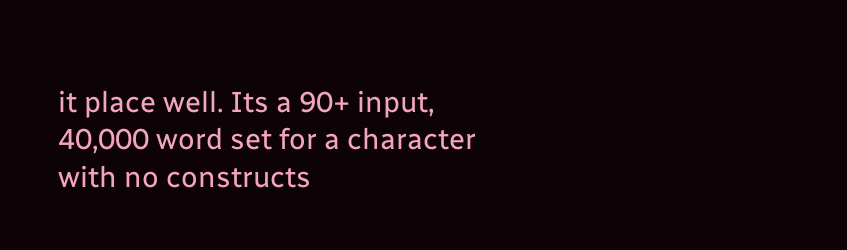it place well. Its a 90+ input, 40,000 word set for a character with no constructs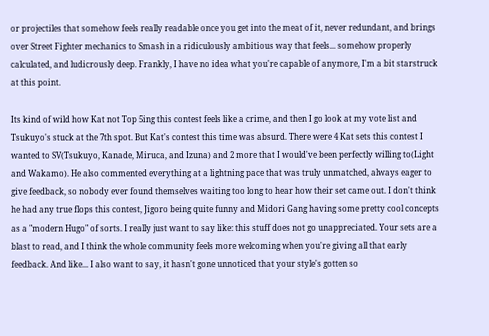or projectiles that somehow feels really readable once you get into the meat of it, never redundant, and brings over Street Fighter mechanics to Smash in a ridiculously ambitious way that feels... somehow properly calculated, and ludicrously deep. Frankly, I have no idea what you're capable of anymore, I'm a bit starstruck at this point.

Its kind of wild how Kat not Top 5ing this contest feels like a crime, and then I go look at my vote list and Tsukuyo's stuck at the 7th spot. But Kat's contest this time was absurd. There were 4 Kat sets this contest I wanted to SV(Tsukuyo, Kanade, Miruca, and Izuna) and 2 more that I would've been perfectly willing to(Light and Wakamo). He also commented everything at a lightning pace that was truly unmatched, always eager to give feedback, so nobody ever found themselves waiting too long to hear how their set came out. I don't think he had any true flops this contest, Jigoro being quite funny and Midori Gang having some pretty cool concepts as a "modern Hugo" of sorts. I really just want to say like: this stuff does not go unappreciated. Your sets are a blast to read, and I think the whole community feels more welcoming when you're giving all that early feedback. And like... I also want to say, it hasn't gone unnoticed that your style's gotten so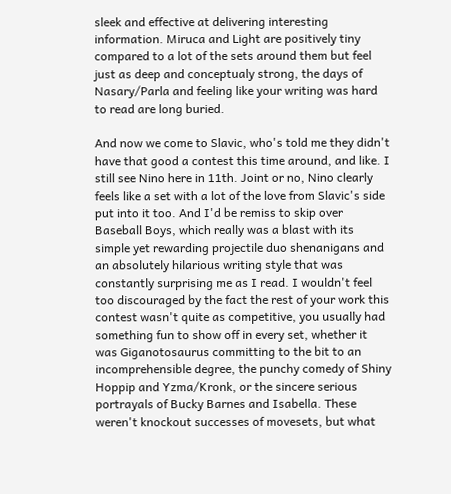sleek and effective at delivering interesting information. Miruca and Light are positively tiny compared to a lot of the sets around them but feel just as deep and conceptualy strong, the days of Nasary/Parla and feeling like your writing was hard to read are long buried.

And now we come to Slavic, who's told me they didn't have that good a contest this time around, and like. I still see Nino here in 11th. Joint or no, Nino clearly feels like a set with a lot of the love from Slavic's side put into it too. And I'd be remiss to skip over Baseball Boys, which really was a blast with its simple yet rewarding projectile duo shenanigans and an absolutely hilarious writing style that was constantly surprising me as I read. I wouldn't feel too discouraged by the fact the rest of your work this contest wasn't quite as competitive, you usually had something fun to show off in every set, whether it was Giganotosaurus committing to the bit to an incomprehensible degree, the punchy comedy of Shiny Hoppip and Yzma/Kronk, or the sincere serious portrayals of Bucky Barnes and Isabella. These weren't knockout successes of movesets, but what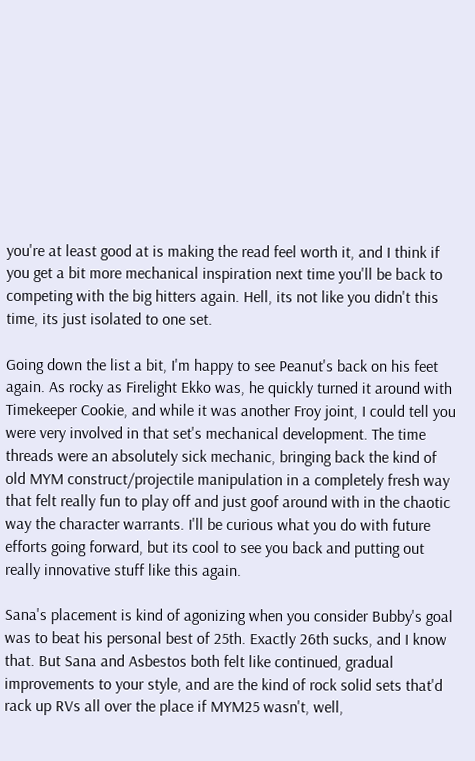you're at least good at is making the read feel worth it, and I think if you get a bit more mechanical inspiration next time you'll be back to competing with the big hitters again. Hell, its not like you didn't this time, its just isolated to one set.

Going down the list a bit, I'm happy to see Peanut's back on his feet again. As rocky as Firelight Ekko was, he quickly turned it around with Timekeeper Cookie, and while it was another Froy joint, I could tell you were very involved in that set's mechanical development. The time threads were an absolutely sick mechanic, bringing back the kind of old MYM construct/projectile manipulation in a completely fresh way that felt really fun to play off and just goof around with in the chaotic way the character warrants. I'll be curious what you do with future efforts going forward, but its cool to see you back and putting out really innovative stuff like this again.

Sana's placement is kind of agonizing when you consider Bubby's goal was to beat his personal best of 25th. Exactly 26th sucks, and I know that. But Sana and Asbestos both felt like continued, gradual improvements to your style, and are the kind of rock solid sets that'd rack up RVs all over the place if MYM25 wasn't, well,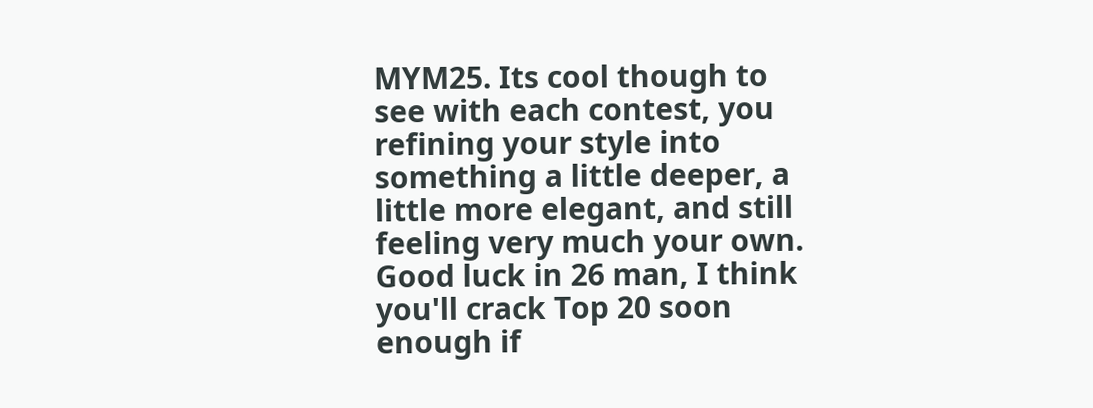MYM25. Its cool though to see with each contest, you refining your style into something a little deeper, a little more elegant, and still feeling very much your own. Good luck in 26 man, I think you'll crack Top 20 soon enough if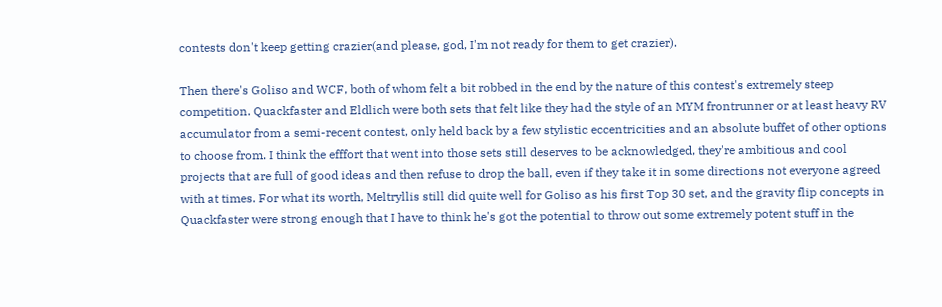contests don't keep getting crazier(and please, god, I'm not ready for them to get crazier).

Then there's Goliso and WCF, both of whom felt a bit robbed in the end by the nature of this contest's extremely steep competition. Quackfaster and Eldlich were both sets that felt like they had the style of an MYM frontrunner or at least heavy RV accumulator from a semi-recent contest, only held back by a few stylistic eccentricities and an absolute buffet of other options to choose from. I think the efffort that went into those sets still deserves to be acknowledged, they're ambitious and cool projects that are full of good ideas and then refuse to drop the ball, even if they take it in some directions not everyone agreed with at times. For what its worth, Meltryllis still did quite well for Goliso as his first Top 30 set, and the gravity flip concepts in Quackfaster were strong enough that I have to think he's got the potential to throw out some extremely potent stuff in the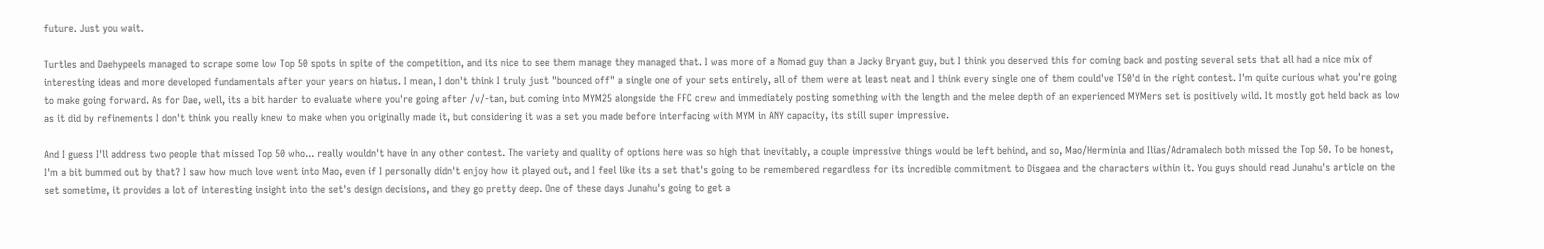future. Just you wait.

Turtles and Daehypeels managed to scrape some low Top 50 spots in spite of the competition, and its nice to see them manage they managed that. I was more of a Nomad guy than a Jacky Bryant guy, but I think you deserved this for coming back and posting several sets that all had a nice mix of interesting ideas and more developed fundamentals after your years on hiatus. I mean, I don't think I truly just "bounced off" a single one of your sets entirely, all of them were at least neat and I think every single one of them could've T50'd in the right contest. I'm quite curious what you're going to make going forward. As for Dae, well, its a bit harder to evaluate where you're going after /v/-tan, but coming into MYM25 alongside the FFC crew and immediately posting something with the length and the melee depth of an experienced MYMers set is positively wild. It mostly got held back as low as it did by refinements I don't think you really knew to make when you originally made it, but considering it was a set you made before interfacing with MYM in ANY capacity, its still super impressive.

And I guess I'll address two people that missed Top 50 who... really wouldn't have in any other contest. The variety and quality of options here was so high that inevitably, a couple impressive things would be left behind, and so, Mao/Herminia and Ilias/Adramalech both missed the Top 50. To be honest, I'm a bit bummed out by that? I saw how much love went into Mao, even if I personally didn't enjoy how it played out, and I feel like its a set that's going to be remembered regardless for its incredible commitment to Disgaea and the characters within it. You guys should read Junahu's article on the set sometime, it provides a lot of interesting insight into the set's design decisions, and they go pretty deep. One of these days Junahu's going to get a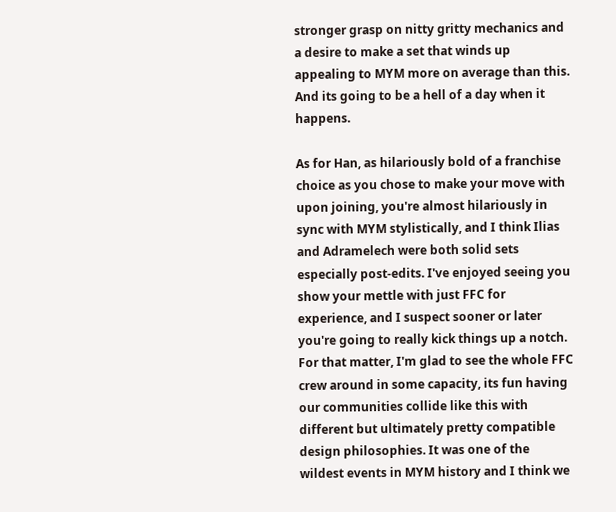stronger grasp on nitty gritty mechanics and a desire to make a set that winds up appealing to MYM more on average than this. And its going to be a hell of a day when it happens.

As for Han, as hilariously bold of a franchise choice as you chose to make your move with upon joining, you're almost hilariously in sync with MYM stylistically, and I think Ilias and Adramelech were both solid sets especially post-edits. I've enjoyed seeing you show your mettle with just FFC for experience, and I suspect sooner or later you're going to really kick things up a notch. For that matter, I'm glad to see the whole FFC crew around in some capacity, its fun having our communities collide like this with different but ultimately pretty compatible design philosophies. It was one of the wildest events in MYM history and I think we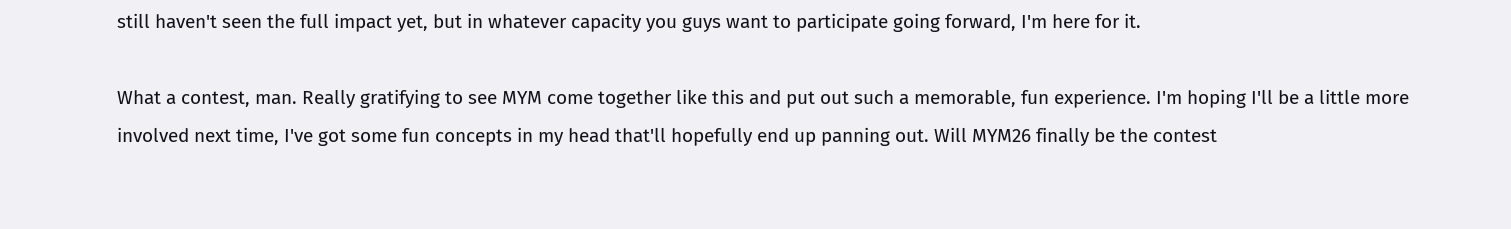still haven't seen the full impact yet, but in whatever capacity you guys want to participate going forward, I'm here for it.

What a contest, man. Really gratifying to see MYM come together like this and put out such a memorable, fun experience. I'm hoping I'll be a little more involved next time, I've got some fun concepts in my head that'll hopefully end up panning out. Will MYM26 finally be the contest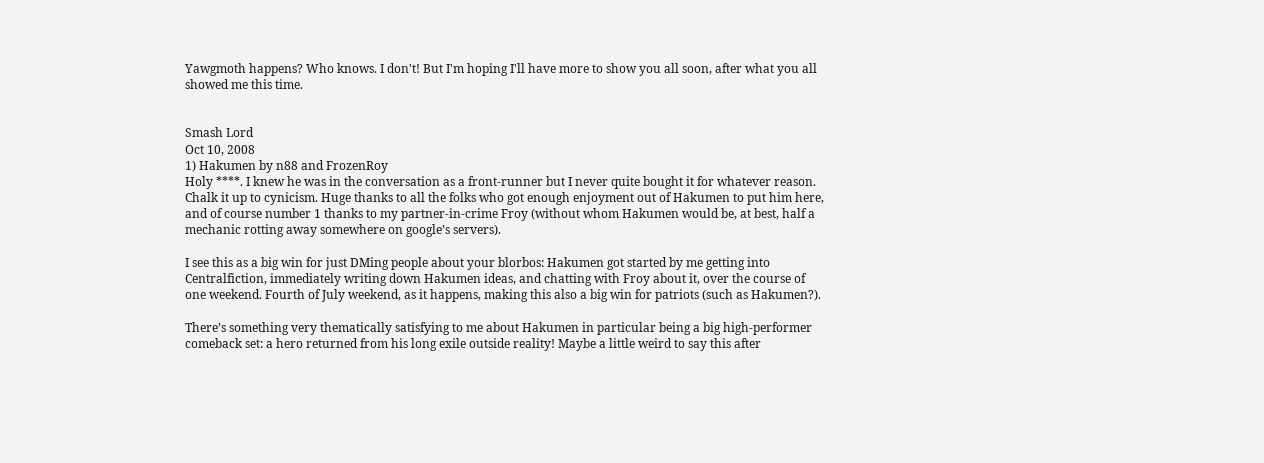Yawgmoth happens? Who knows. I don't! But I'm hoping I'll have more to show you all soon, after what you all showed me this time.


Smash Lord
Oct 10, 2008
1) Hakumen by n88 and FrozenRoy
Holy ****. I knew he was in the conversation as a front-runner but I never quite bought it for whatever reason. Chalk it up to cynicism. Huge thanks to all the folks who got enough enjoyment out of Hakumen to put him here, and of course number 1 thanks to my partner-in-crime Froy (without whom Hakumen would be, at best, half a mechanic rotting away somewhere on google’s servers).

I see this as a big win for just DMing people about your blorbos: Hakumen got started by me getting into Centralfiction, immediately writing down Hakumen ideas, and chatting with Froy about it, over the course of one weekend. Fourth of July weekend, as it happens, making this also a big win for patriots (such as Hakumen?).

There’s something very thematically satisfying to me about Hakumen in particular being a big high-performer comeback set: a hero returned from his long exile outside reality! Maybe a little weird to say this after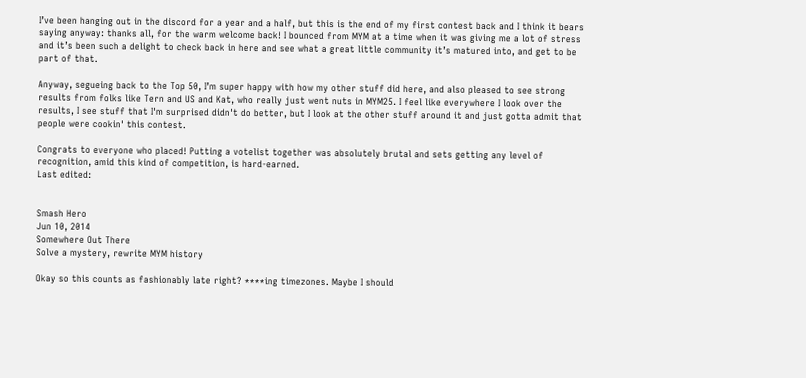I’ve been hanging out in the discord for a year and a half, but this is the end of my first contest back and I think it bears saying anyway: thanks all, for the warm welcome back! I bounced from MYM at a time when it was giving me a lot of stress and it’s been such a delight to check back in here and see what a great little community it’s matured into, and get to be part of that.

Anyway, segueing back to the Top 50, I’m super happy with how my other stuff did here, and also pleased to see strong results from folks like Tern and US and Kat, who really just went nuts in MYM25. I feel like everywhere I look over the results, I see stuff that I'm surprised didn't do better, but I look at the other stuff around it and just gotta admit that people were cookin' this contest.

Congrats to everyone who placed! Putting a votelist together was absolutely brutal and sets getting any level of recognition, amid this kind of competition, is hard-earned.
Last edited:


Smash Hero
Jun 10, 2014
Somewhere Out There
Solve a mystery, rewrite MYM history

Okay so this counts as fashionably late right? ****ing timezones. Maybe I should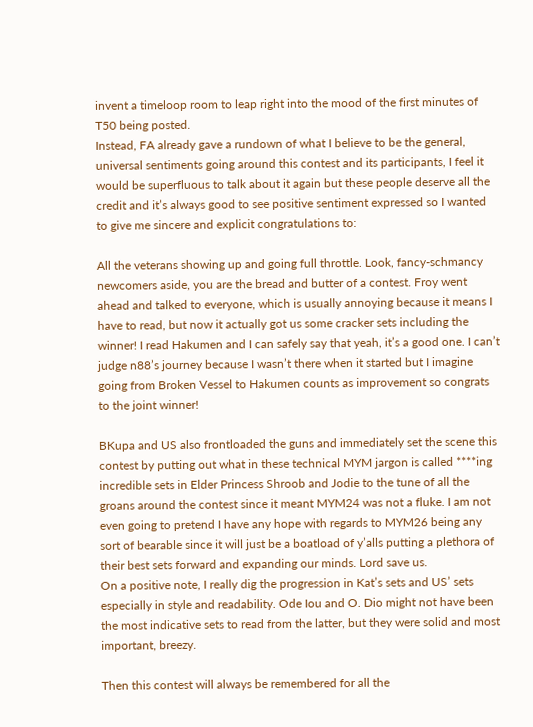invent a timeloop room to leap right into the mood of the first minutes of T50 being posted.
Instead, FA already gave a rundown of what I believe to be the general, universal sentiments going around this contest and its participants, I feel it would be superfluous to talk about it again but these people deserve all the credit and it’s always good to see positive sentiment expressed so I wanted to give me sincere and explicit congratulations to:

All the veterans showing up and going full throttle. Look, fancy-schmancy newcomers aside, you are the bread and butter of a contest. Froy went ahead and talked to everyone, which is usually annoying because it means I have to read, but now it actually got us some cracker sets including the winner! I read Hakumen and I can safely say that yeah, it’s a good one. I can’t judge n88’s journey because I wasn’t there when it started but I imagine going from Broken Vessel to Hakumen counts as improvement so congrats to the joint winner!

BKupa and US also frontloaded the guns and immediately set the scene this contest by putting out what in these technical MYM jargon is called ****ing incredible sets in Elder Princess Shroob and Jodie to the tune of all the groans around the contest since it meant MYM24 was not a fluke. I am not even going to pretend I have any hope with regards to MYM26 being any sort of bearable since it will just be a boatload of y’alls putting a plethora of their best sets forward and expanding our minds. Lord save us.
On a positive note, I really dig the progression in Kat’s sets and US’ sets especially in style and readability. Ode Iou and O. Dio might not have been the most indicative sets to read from the latter, but they were solid and most important, breezy.

Then this contest will always be remembered for all the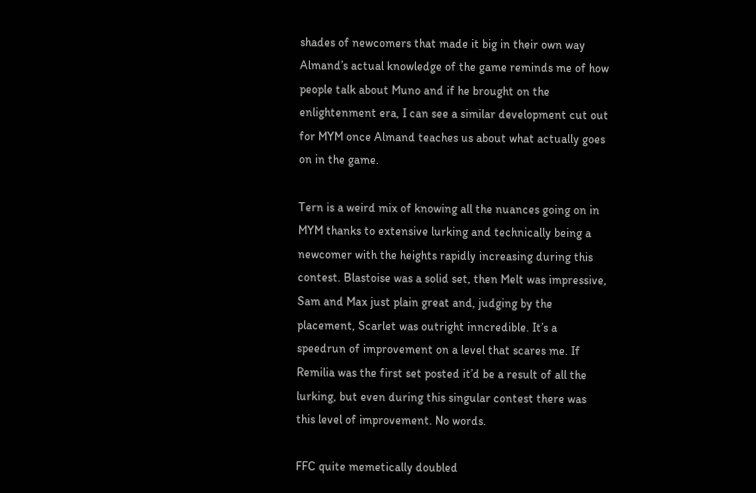shades of newcomers that made it big in their own way
Almand’s actual knowledge of the game reminds me of how people talk about Muno and if he brought on the enlightenment era, I can see a similar development cut out for MYM once Almand teaches us about what actually goes on in the game.

Tern is a weird mix of knowing all the nuances going on in MYM thanks to extensive lurking and technically being a newcomer with the heights rapidly increasing during this contest. Blastoise was a solid set, then Melt was impressive, Sam and Max just plain great and, judging by the placement, Scarlet was outright inncredible. It’s a speedrun of improvement on a level that scares me. If Remilia was the first set posted it’d be a result of all the lurking, but even during this singular contest there was this level of improvement. No words.

FFC quite memetically doubled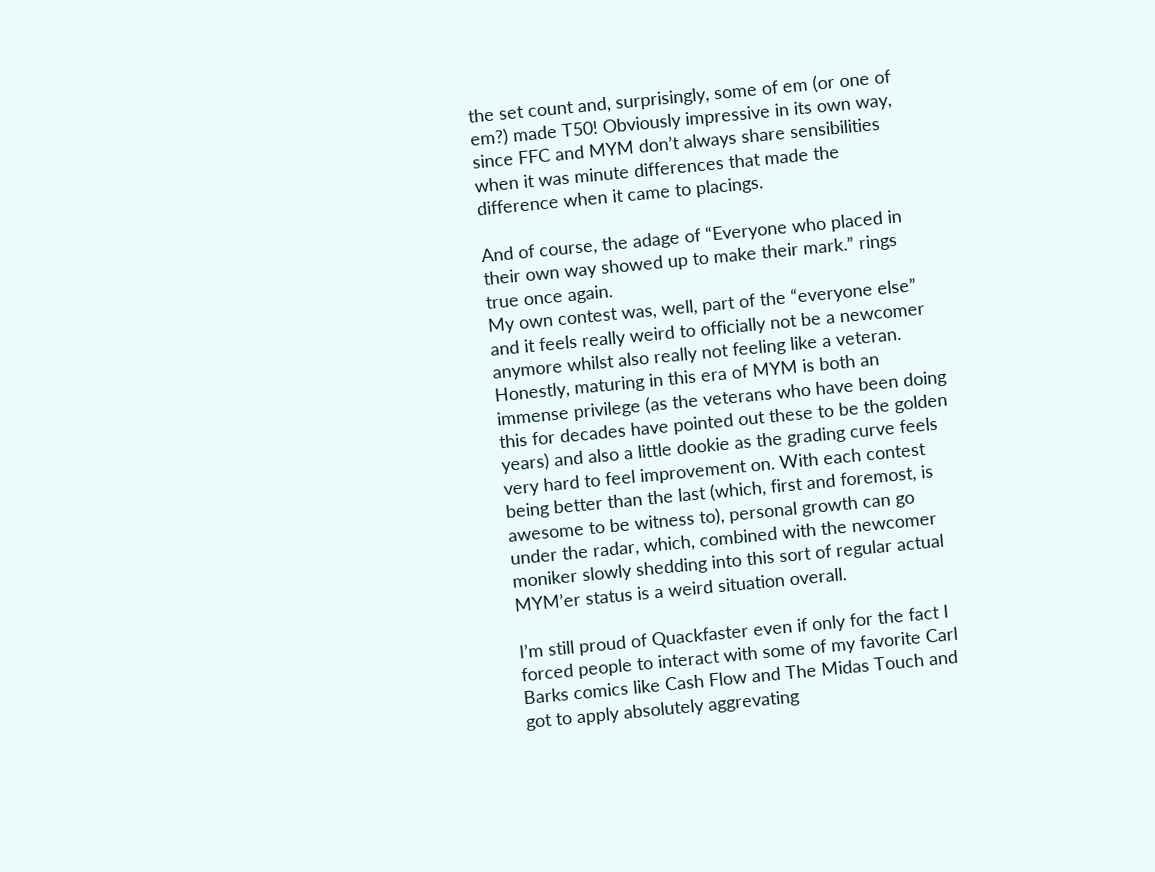the set count and, surprisingly, some of em (or one of em?) made T50! Obviously impressive in its own way, since FFC and MYM don’t always share sensibilities when it was minute differences that made the difference when it came to placings.

And of course, the adage of “Everyone who placed in their own way showed up to make their mark.” rings true once again.
My own contest was, well, part of the “everyone else” and it feels really weird to officially not be a newcomer anymore whilst also really not feeling like a veteran. Honestly, maturing in this era of MYM is both an immense privilege (as the veterans who have been doing this for decades have pointed out these to be the golden years) and also a little dookie as the grading curve feels very hard to feel improvement on. With each contest being better than the last (which, first and foremost, is awesome to be witness to), personal growth can go under the radar, which, combined with the newcomer moniker slowly shedding into this sort of regular actual MYM’er status is a weird situation overall.

I’m still proud of Quackfaster even if only for the fact I forced people to interact with some of my favorite Carl Barks comics like Cash Flow and The Midas Touch and got to apply absolutely aggrevating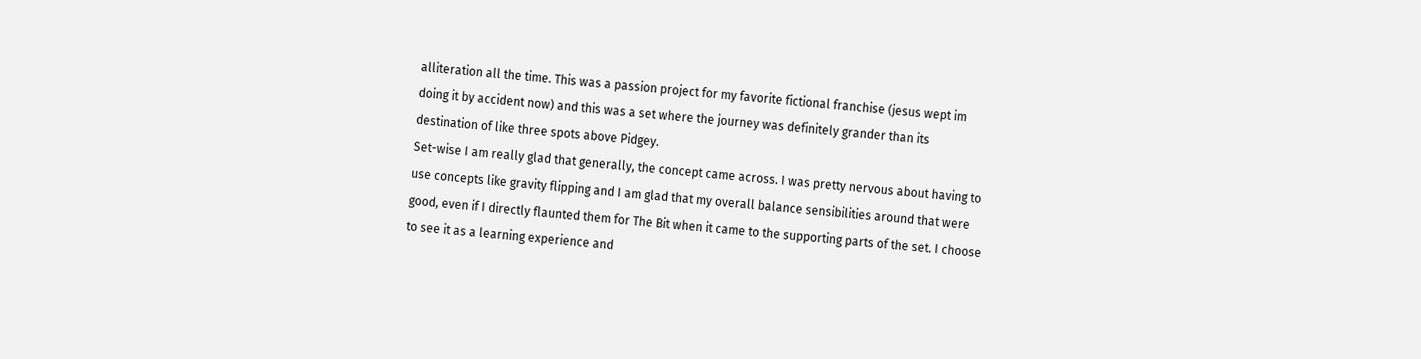alliteration all the time. This was a passion project for my favorite fictional franchise (jesus wept im doing it by accident now) and this was a set where the journey was definitely grander than its destination of like three spots above Pidgey.
Set-wise I am really glad that generally, the concept came across. I was pretty nervous about having to use concepts like gravity flipping and I am glad that my overall balance sensibilities around that were good, even if I directly flaunted them for The Bit when it came to the supporting parts of the set. I choose to see it as a learning experience and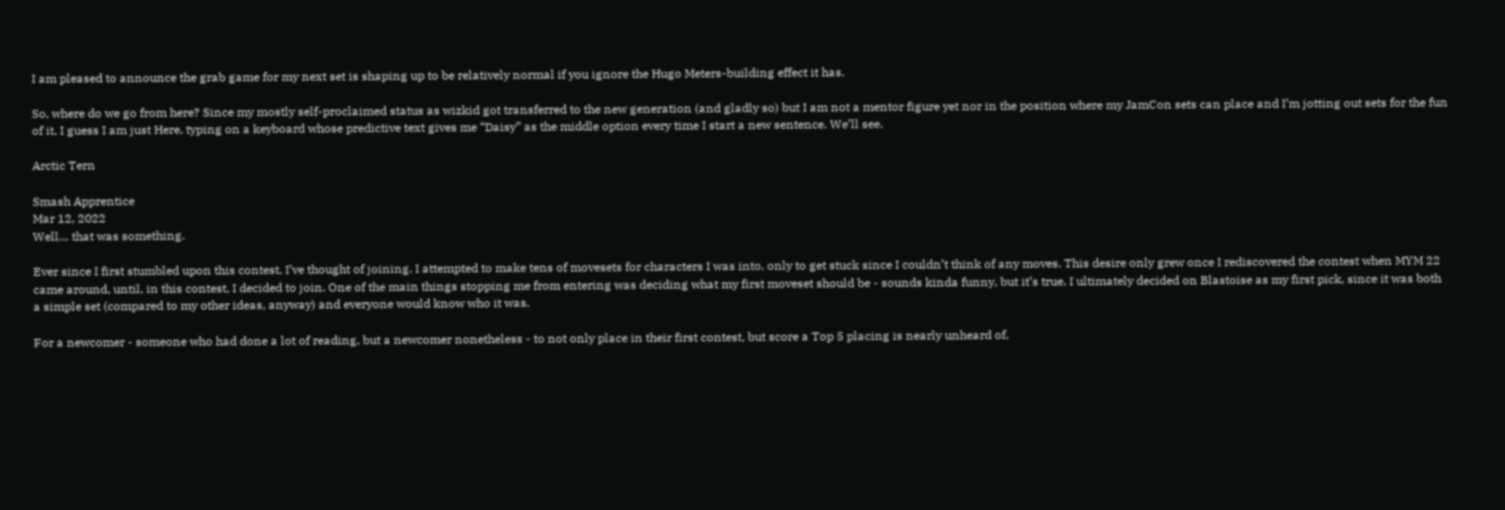I am pleased to announce the grab game for my next set is shaping up to be relatively normal if you ignore the Hugo Meters-building effect it has.

So, where do we go from here? Since my mostly self-proclaimed status as wizkid got transferred to the new generation (and gladly so) but I am not a mentor figure yet nor in the position where my JamCon sets can place and I’m jotting out sets for the fun of it, I guess I am just Here, typing on a keyboard whose predictive text gives me “Daisy” as the middle option every time I start a new sentence. We’ll see.

Arctic Tern

Smash Apprentice
Mar 12, 2022
Well… that was something.

Ever since I first stumbled upon this contest, I’ve thought of joining. I attempted to make tens of movesets for characters I was into, only to get stuck since I couldn’t think of any moves. This desire only grew once I rediscovered the contest when MYM 22 came around, until, in this contest, I decided to join. One of the main things stopping me from entering was deciding what my first moveset should be - sounds kinda funny, but it’s true. I ultimately decided on Blastoise as my first pick, since it was both a simple set (compared to my other ideas, anyway) and everyone would know who it was.

For a newcomer - someone who had done a lot of reading, but a newcomer nonetheless - to not only place in their first contest, but score a Top 5 placing is nearly unheard of,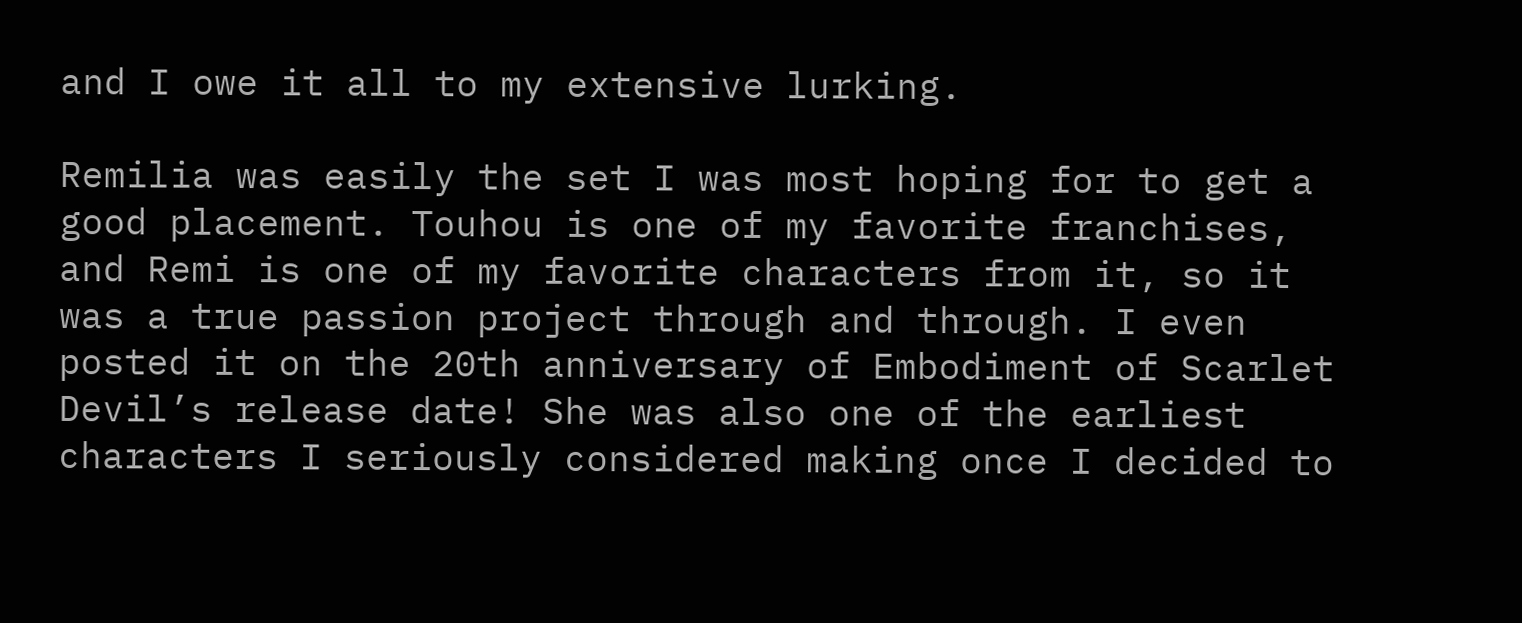and I owe it all to my extensive lurking.

Remilia was easily the set I was most hoping for to get a good placement. Touhou is one of my favorite franchises, and Remi is one of my favorite characters from it, so it was a true passion project through and through. I even posted it on the 20th anniversary of Embodiment of Scarlet Devil’s release date! She was also one of the earliest characters I seriously considered making once I decided to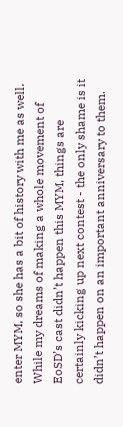enter MYM, so she has a bit of history with me as well. While my dreams of making a whole movement of EoSD’s cast didn’t happen this MYM, things are certainly kicking up next contest - the only shame is it didn’t happen on an important anniversary to them.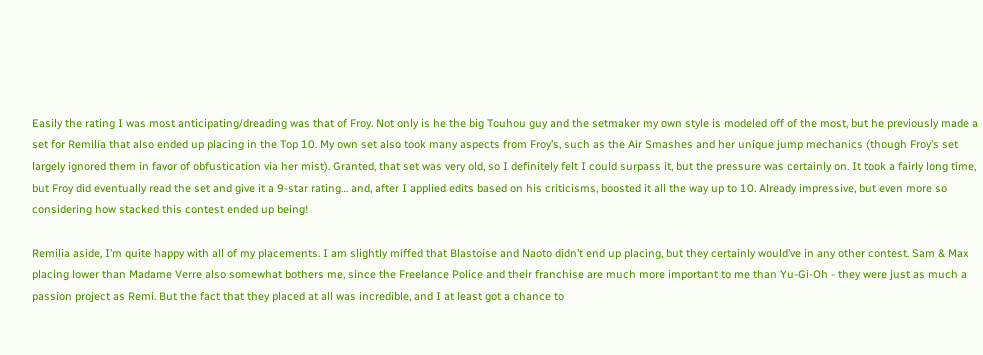Easily the rating I was most anticipating/dreading was that of Froy. Not only is he the big Touhou guy and the setmaker my own style is modeled off of the most, but he previously made a set for Remilia that also ended up placing in the Top 10. My own set also took many aspects from Froy’s, such as the Air Smashes and her unique jump mechanics (though Froy’s set largely ignored them in favor of obfustication via her mist). Granted, that set was very old, so I definitely felt I could surpass it, but the pressure was certainly on. It took a fairly long time, but Froy did eventually read the set and give it a 9-star rating… and, after I applied edits based on his criticisms, boosted it all the way up to 10. Already impressive, but even more so considering how stacked this contest ended up being!

Remilia aside, I’m quite happy with all of my placements. I am slightly miffed that Blastoise and Naoto didn’t end up placing, but they certainly would’ve in any other contest. Sam & Max placing lower than Madame Verre also somewhat bothers me, since the Freelance Police and their franchise are much more important to me than Yu-Gi-Oh - they were just as much a passion project as Remi. But the fact that they placed at all was incredible, and I at least got a chance to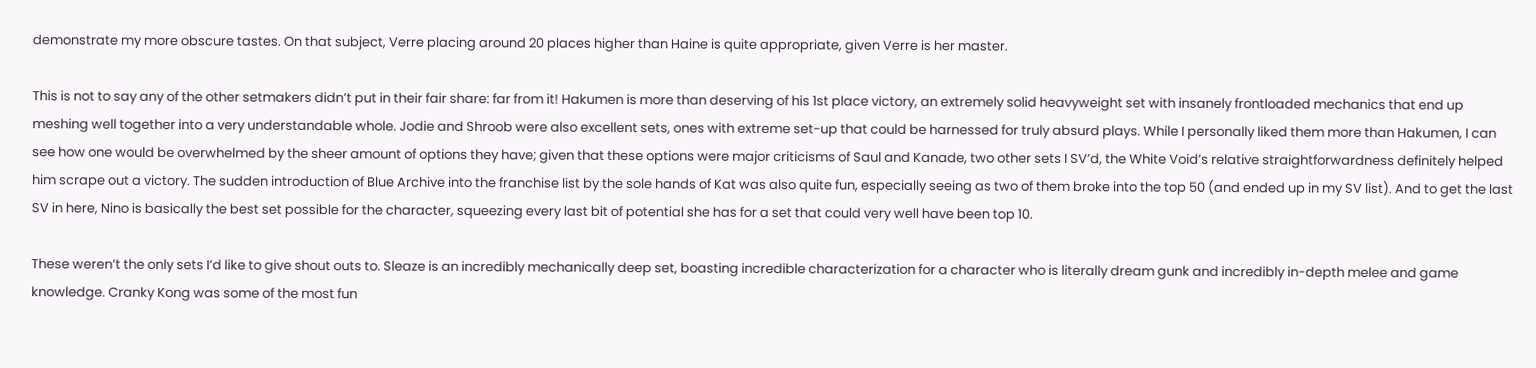demonstrate my more obscure tastes. On that subject, Verre placing around 20 places higher than Haine is quite appropriate, given Verre is her master.

This is not to say any of the other setmakers didn’t put in their fair share: far from it! Hakumen is more than deserving of his 1st place victory, an extremely solid heavyweight set with insanely frontloaded mechanics that end up meshing well together into a very understandable whole. Jodie and Shroob were also excellent sets, ones with extreme set-up that could be harnessed for truly absurd plays. While I personally liked them more than Hakumen, I can see how one would be overwhelmed by the sheer amount of options they have; given that these options were major criticisms of Saul and Kanade, two other sets I SV’d, the White Void’s relative straightforwardness definitely helped him scrape out a victory. The sudden introduction of Blue Archive into the franchise list by the sole hands of Kat was also quite fun, especially seeing as two of them broke into the top 50 (and ended up in my SV list). And to get the last SV in here, Nino is basically the best set possible for the character, squeezing every last bit of potential she has for a set that could very well have been top 10.

These weren’t the only sets I’d like to give shout outs to. Sleaze is an incredibly mechanically deep set, boasting incredible characterization for a character who is literally dream gunk and incredibly in-depth melee and game knowledge. Cranky Kong was some of the most fun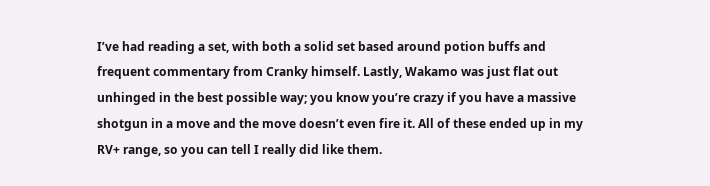I’ve had reading a set, with both a solid set based around potion buffs and frequent commentary from Cranky himself. Lastly, Wakamo was just flat out unhinged in the best possible way; you know you’re crazy if you have a massive shotgun in a move and the move doesn’t even fire it. All of these ended up in my RV+ range, so you can tell I really did like them.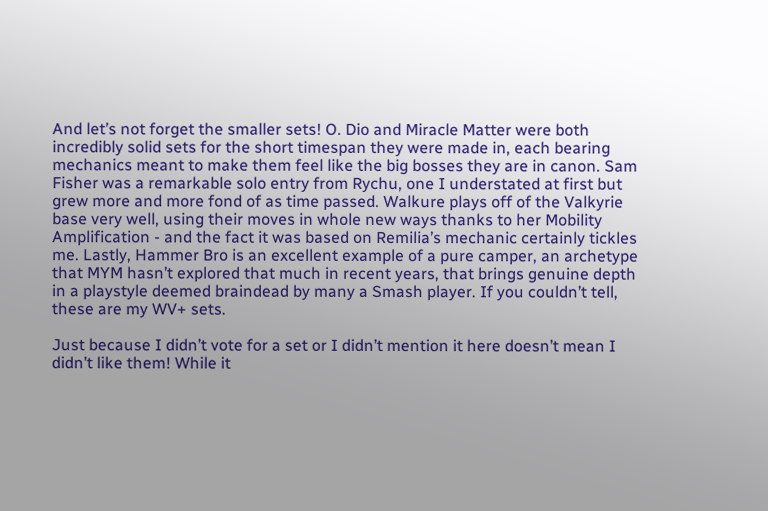And let’s not forget the smaller sets! O. Dio and Miracle Matter were both incredibly solid sets for the short timespan they were made in, each bearing mechanics meant to make them feel like the big bosses they are in canon. Sam Fisher was a remarkable solo entry from Rychu, one I understated at first but grew more and more fond of as time passed. Walkure plays off of the Valkyrie base very well, using their moves in whole new ways thanks to her Mobility Amplification - and the fact it was based on Remilia’s mechanic certainly tickles me. Lastly, Hammer Bro is an excellent example of a pure camper, an archetype that MYM hasn’t explored that much in recent years, that brings genuine depth in a playstyle deemed braindead by many a Smash player. If you couldn’t tell, these are my WV+ sets.

Just because I didn’t vote for a set or I didn’t mention it here doesn’t mean I didn’t like them! While it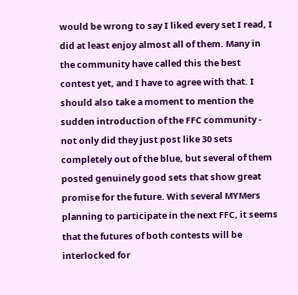would be wrong to say I liked every set I read, I did at least enjoy almost all of them. Many in the community have called this the best contest yet, and I have to agree with that. I should also take a moment to mention the sudden introduction of the FFC community - not only did they just post like 30 sets completely out of the blue, but several of them posted genuinely good sets that show great promise for the future. With several MYMers planning to participate in the next FFC, it seems that the futures of both contests will be interlocked for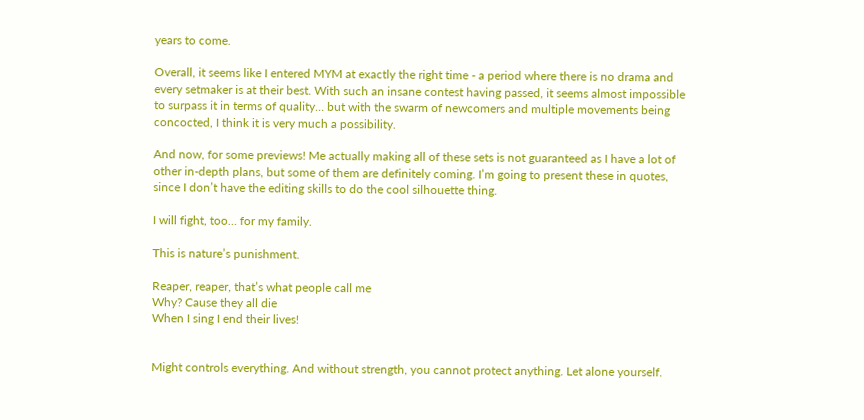years to come.

Overall, it seems like I entered MYM at exactly the right time - a period where there is no drama and every setmaker is at their best. With such an insane contest having passed, it seems almost impossible to surpass it in terms of quality… but with the swarm of newcomers and multiple movements being concocted, I think it is very much a possibility.

And now, for some previews! Me actually making all of these sets is not guaranteed as I have a lot of other in-depth plans, but some of them are definitely coming. I’m going to present these in quotes, since I don’t have the editing skills to do the cool silhouette thing.

I will fight, too… for my family.

This is nature’s punishment.

Reaper, reaper, that’s what people call me
Why? Cause they all die
When I sing I end their lives!


Might controls everything. And without strength, you cannot protect anything. Let alone yourself.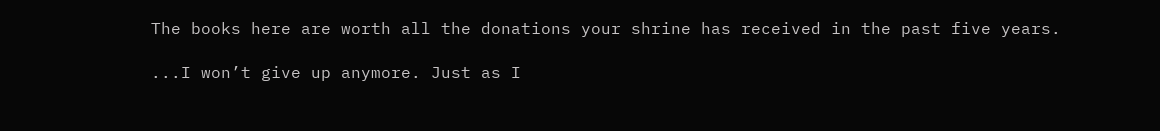The books here are worth all the donations your shrine has received in the past five years.

...I won’t give up anymore. Just as I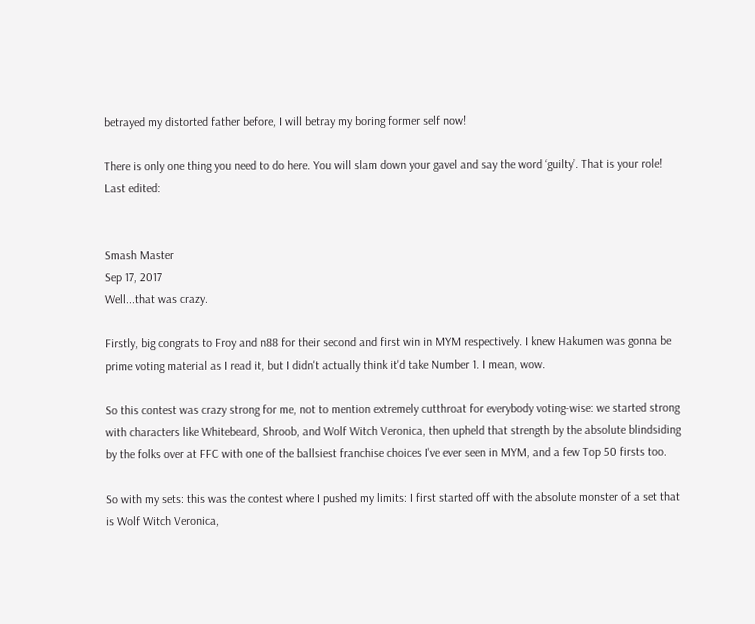betrayed my distorted father before, I will betray my boring former self now!

There is only one thing you need to do here. You will slam down your gavel and say the word ‘guilty’. That is your role!
Last edited:


Smash Master
Sep 17, 2017
Well...that was crazy.

Firstly, big congrats to Froy and n88 for their second and first win in MYM respectively. I knew Hakumen was gonna be prime voting material as I read it, but I didn't actually think it'd take Number 1. I mean, wow.

So this contest was crazy strong for me, not to mention extremely cutthroat for everybody voting-wise: we started strong with characters like Whitebeard, Shroob, and Wolf Witch Veronica, then upheld that strength by the absolute blindsiding by the folks over at FFC with one of the ballsiest franchise choices I've ever seen in MYM, and a few Top 50 firsts too.

So with my sets: this was the contest where I pushed my limits: I first started off with the absolute monster of a set that is Wolf Witch Veronica,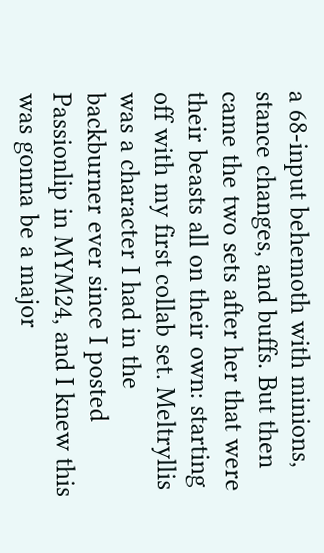a 68-input behemoth with minions, stance changes, and buffs. But then came the two sets after her that were their beasts all on their own: starting off with my first collab set. Meltryllis was a character I had in the backburner ever since I posted Passionlip in MYM24, and I knew this was gonna be a major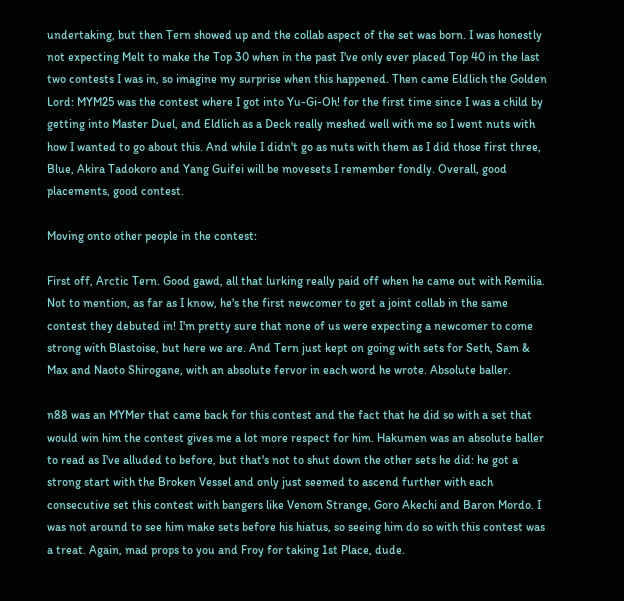undertaking, but then Tern showed up and the collab aspect of the set was born. I was honestly not expecting Melt to make the Top 30 when in the past I've only ever placed Top 40 in the last two contests I was in, so imagine my surprise when this happened. Then came Eldlich the Golden Lord: MYM25 was the contest where I got into Yu-Gi-Oh! for the first time since I was a child by getting into Master Duel, and Eldlich as a Deck really meshed well with me so I went nuts with how I wanted to go about this. And while I didn't go as nuts with them as I did those first three, Blue, Akira Tadokoro and Yang Guifei will be movesets I remember fondly. Overall, good placements, good contest.

Moving onto other people in the contest:

First off, Arctic Tern. Good gawd, all that lurking really paid off when he came out with Remilia. Not to mention, as far as I know, he's the first newcomer to get a joint collab in the same contest they debuted in! I'm pretty sure that none of us were expecting a newcomer to come strong with Blastoise, but here we are. And Tern just kept on going with sets for Seth, Sam & Max and Naoto Shirogane, with an absolute fervor in each word he wrote. Absolute baller.

n88 was an MYMer that came back for this contest and the fact that he did so with a set that would win him the contest gives me a lot more respect for him. Hakumen was an absolute baller to read as I've alluded to before, but that's not to shut down the other sets he did: he got a strong start with the Broken Vessel and only just seemed to ascend further with each consecutive set this contest with bangers like Venom Strange, Goro Akechi and Baron Mordo. I was not around to see him make sets before his hiatus, so seeing him do so with this contest was a treat. Again, mad props to you and Froy for taking 1st Place, dude.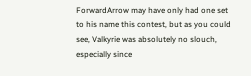ForwardArrow may have only had one set to his name this contest, but as you could see, Valkyrie was absolutely no slouch, especially since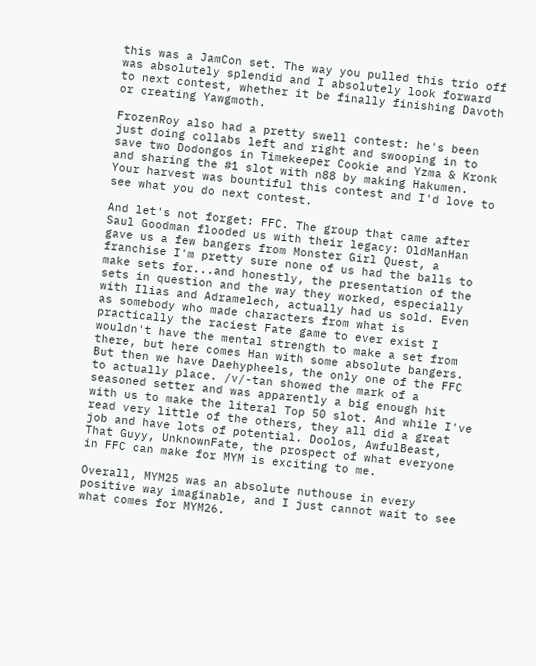this was a JamCon set. The way you pulled this trio off was absolutely splendid and I absolutely look forward to next contest, whether it be finally finishing Davoth or creating Yawgmoth.

FrozenRoy also had a pretty swell contest: he's been just doing collabs left and right and swooping in to save two Dodongos in Timekeeper Cookie and Yzma & Kronk and sharing the #1 slot with n88 by making Hakumen. Your harvest was bountiful this contest and I'd love to see what you do next contest.

And let's not forget: FFC. The group that came after Saul Goodman flooded us with their legacy: OldManHan gave us a few bangers from Monster Girl Quest, a franchise I'm pretty sure none of us had the balls to make sets for...and honestly, the presentation of the sets in question and the way they worked, especially with Ilias and Adramelech, actually had us sold. Even as somebody who made characters from what is practically the raciest Fate game to ever exist I wouldn't have the mental strength to make a set from there, but here comes Han with some absolute bangers. But then we have Daehypheels, the only one of the FFC to actually place. /v/-tan showed the mark of a seasoned setter and was apparently a big enough hit with us to make the literal Top 50 slot. And while I've read very little of the others, they all did a great job and have lots of potential. Doolos, AwfulBeast, That Guyy, UnknownFate, the prospect of what everyone in FFC can make for MYM is exciting to me.

Overall, MYM25 was an absolute nuthouse in every positive way imaginable, and I just cannot wait to see what comes for MYM26.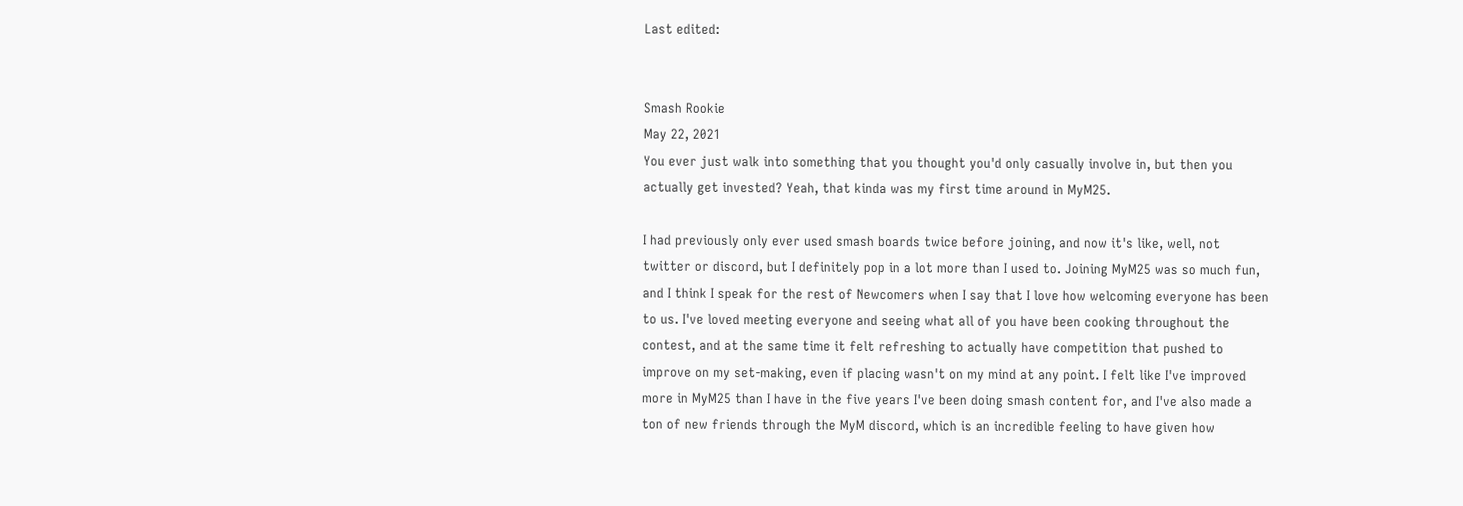Last edited:


Smash Rookie
May 22, 2021
You ever just walk into something that you thought you'd only casually involve in, but then you actually get invested? Yeah, that kinda was my first time around in MyM25.

I had previously only ever used smash boards twice before joining, and now it's like, well, not twitter or discord, but I definitely pop in a lot more than I used to. Joining MyM25 was so much fun, and I think I speak for the rest of Newcomers when I say that I love how welcoming everyone has been to us. I've loved meeting everyone and seeing what all of you have been cooking throughout the contest, and at the same time it felt refreshing to actually have competition that pushed to improve on my set-making, even if placing wasn't on my mind at any point. I felt like I've improved more in MyM25 than I have in the five years I've been doing smash content for, and I've also made a ton of new friends through the MyM discord, which is an incredible feeling to have given how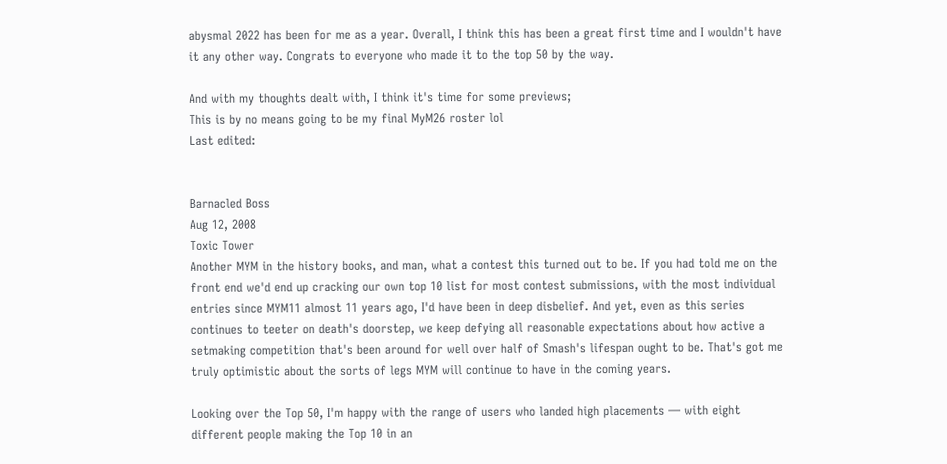abysmal 2022 has been for me as a year. Overall, I think this has been a great first time and I wouldn't have it any other way. Congrats to everyone who made it to the top 50 by the way.

And with my thoughts dealt with, I think it's time for some previews;
This is by no means going to be my final MyM26 roster lol
Last edited:


Barnacled Boss
Aug 12, 2008
Toxic Tower
Another MYM in the history books, and man, what a contest this turned out to be. If you had told me on the front end we'd end up cracking our own top 10 list for most contest submissions, with the most individual entries since MYM11 almost 11 years ago, I'd have been in deep disbelief. And yet, even as this series continues to teeter on death's doorstep, we keep defying all reasonable expectations about how active a setmaking competition that's been around for well over half of Smash's lifespan ought to be. That's got me truly optimistic about the sorts of legs MYM will continue to have in the coming years.

Looking over the Top 50, I'm happy with the range of users who landed high placements — with eight different people making the Top 10 in an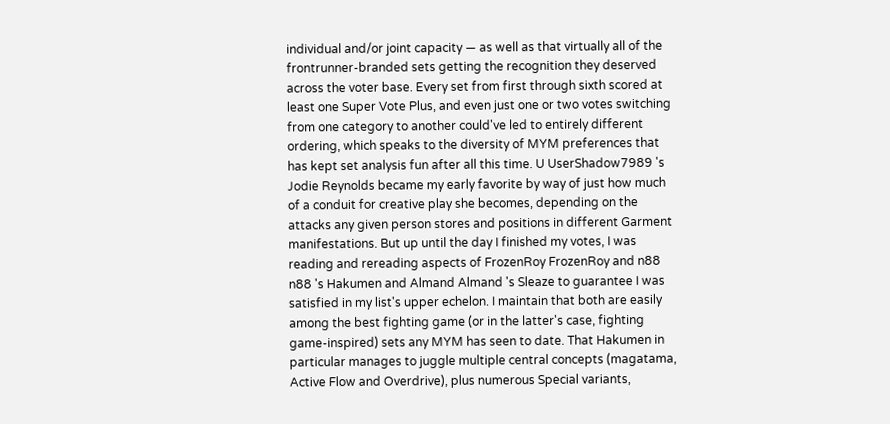individual and/or joint capacity — as well as that virtually all of the frontrunner-branded sets getting the recognition they deserved across the voter base. Every set from first through sixth scored at least one Super Vote Plus, and even just one or two votes switching from one category to another could've led to entirely different ordering, which speaks to the diversity of MYM preferences that has kept set analysis fun after all this time. U UserShadow7989 's Jodie Reynolds became my early favorite by way of just how much of a conduit for creative play she becomes, depending on the attacks any given person stores and positions in different Garment manifestations. But up until the day I finished my votes, I was reading and rereading aspects of FrozenRoy FrozenRoy and n88 n88 's Hakumen and Almand Almand 's Sleaze to guarantee I was satisfied in my list's upper echelon. I maintain that both are easily among the best fighting game (or in the latter's case, fighting game-inspired) sets any MYM has seen to date. That Hakumen in particular manages to juggle multiple central concepts (magatama, Active Flow and Overdrive), plus numerous Special variants,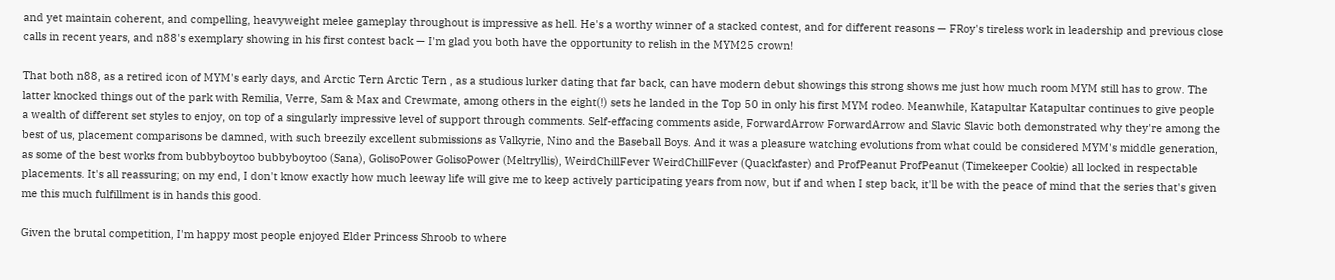and yet maintain coherent, and compelling, heavyweight melee gameplay throughout is impressive as hell. He's a worthy winner of a stacked contest, and for different reasons — FRoy's tireless work in leadership and previous close calls in recent years, and n88's exemplary showing in his first contest back — I'm glad you both have the opportunity to relish in the MYM25 crown!

That both n88, as a retired icon of MYM's early days, and Arctic Tern Arctic Tern , as a studious lurker dating that far back, can have modern debut showings this strong shows me just how much room MYM still has to grow. The latter knocked things out of the park with Remilia, Verre, Sam & Max and Crewmate, among others in the eight(!) sets he landed in the Top 50 in only his first MYM rodeo. Meanwhile, Katapultar Katapultar continues to give people a wealth of different set styles to enjoy, on top of a singularly impressive level of support through comments. Self-effacing comments aside, ForwardArrow ForwardArrow and Slavic Slavic both demonstrated why they're among the best of us, placement comparisons be damned, with such breezily excellent submissions as Valkyrie, Nino and the Baseball Boys. And it was a pleasure watching evolutions from what could be considered MYM's middle generation, as some of the best works from bubbyboytoo bubbyboytoo (Sana), GolisoPower GolisoPower (Meltryllis), WeirdChillFever WeirdChillFever (Quackfaster) and ProfPeanut ProfPeanut (Timekeeper Cookie) all locked in respectable placements. It's all reassuring; on my end, I don't know exactly how much leeway life will give me to keep actively participating years from now, but if and when I step back, it'll be with the peace of mind that the series that's given me this much fulfillment is in hands this good.

Given the brutal competition, I'm happy most people enjoyed Elder Princess Shroob to where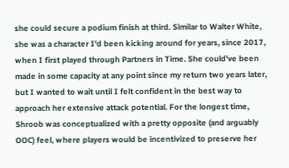she could secure a podium finish at third. Similar to Walter White, she was a character I'd been kicking around for years, since 2017, when I first played through Partners in Time. She could've been made in some capacity at any point since my return two years later, but I wanted to wait until I felt confident in the best way to approach her extensive attack potential. For the longest time, Shroob was conceptualized with a pretty opposite (and arguably OOC) feel, where players would be incentivized to preserve her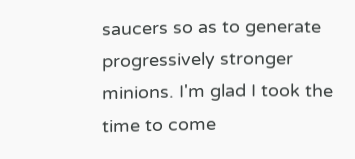saucers so as to generate progressively stronger minions. I'm glad I took the time to come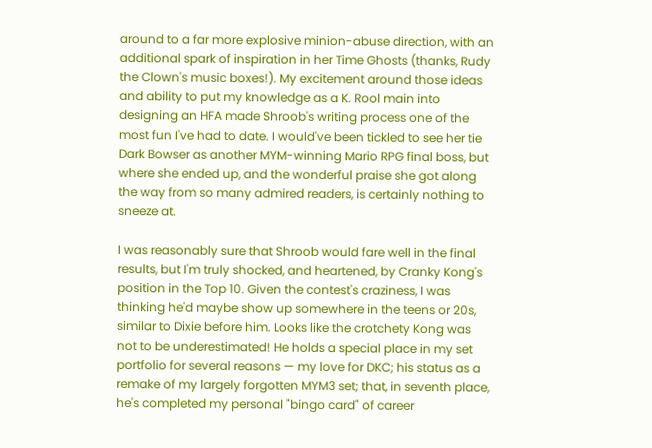around to a far more explosive minion-abuse direction, with an additional spark of inspiration in her Time Ghosts (thanks, Rudy the Clown's music boxes!). My excitement around those ideas and ability to put my knowledge as a K. Rool main into designing an HFA made Shroob's writing process one of the most fun I've had to date. I would've been tickled to see her tie Dark Bowser as another MYM-winning Mario RPG final boss, but where she ended up, and the wonderful praise she got along the way from so many admired readers, is certainly nothing to sneeze at.

I was reasonably sure that Shroob would fare well in the final results, but I'm truly shocked, and heartened, by Cranky Kong's position in the Top 10. Given the contest's craziness, I was thinking he'd maybe show up somewhere in the teens or 20s, similar to Dixie before him. Looks like the crotchety Kong was not to be underestimated! He holds a special place in my set portfolio for several reasons — my love for DKC; his status as a remake of my largely forgotten MYM3 set; that, in seventh place, he's completed my personal "bingo card" of career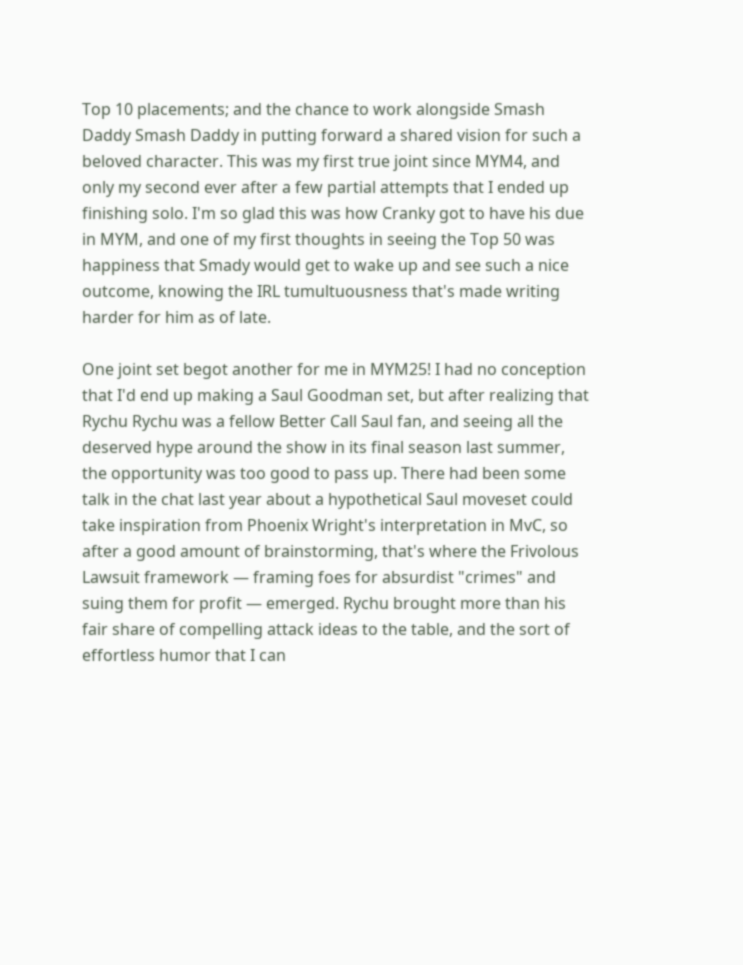Top 10 placements; and the chance to work alongside Smash Daddy Smash Daddy in putting forward a shared vision for such a beloved character. This was my first true joint since MYM4, and only my second ever after a few partial attempts that I ended up finishing solo. I'm so glad this was how Cranky got to have his due in MYM, and one of my first thoughts in seeing the Top 50 was happiness that Smady would get to wake up and see such a nice outcome, knowing the IRL tumultuousness that's made writing harder for him as of late.

One joint set begot another for me in MYM25! I had no conception that I'd end up making a Saul Goodman set, but after realizing that Rychu Rychu was a fellow Better Call Saul fan, and seeing all the deserved hype around the show in its final season last summer, the opportunity was too good to pass up. There had been some talk in the chat last year about a hypothetical Saul moveset could take inspiration from Phoenix Wright's interpretation in MvC, so after a good amount of brainstorming, that's where the Frivolous Lawsuit framework — framing foes for absurdist "crimes" and suing them for profit — emerged. Rychu brought more than his fair share of compelling attack ideas to the table, and the sort of effortless humor that I can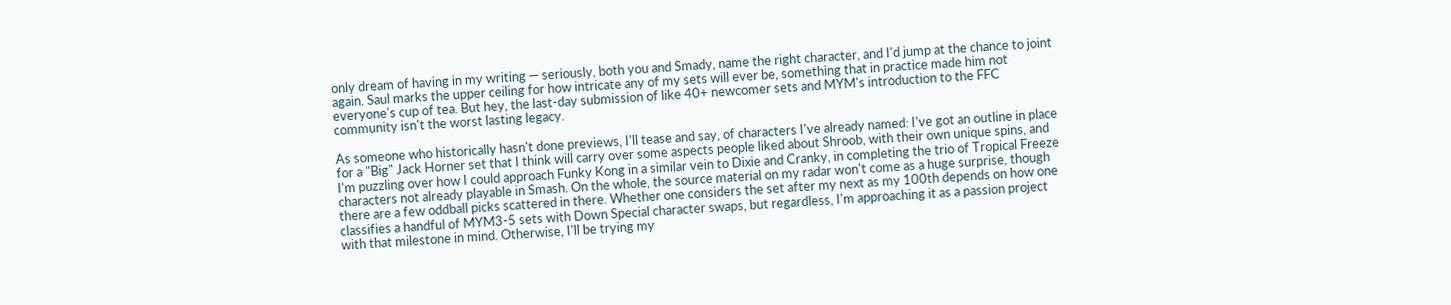only dream of having in my writing — seriously, both you and Smady, name the right character, and I'd jump at the chance to joint again. Saul marks the upper ceiling for how intricate any of my sets will ever be, something that in practice made him not everyone's cup of tea. But hey, the last-day submission of like 40+ newcomer sets and MYM's introduction to the FFC community isn't the worst lasting legacy.

As someone who historically hasn't done previews, I'll tease and say, of characters I've already named: I've got an outline in place for a "Big" Jack Horner set that I think will carry over some aspects people liked about Shroob, with their own unique spins, and I'm puzzling over how I could approach Funky Kong in a similar vein to Dixie and Cranky, in completing the trio of Tropical Freeze characters not already playable in Smash. On the whole, the source material on my radar won't come as a huge surprise, though there are a few oddball picks scattered in there. Whether one considers the set after my next as my 100th depends on how one classifies a handful of MYM3-5 sets with Down Special character swaps, but regardless, I'm approaching it as a passion project with that milestone in mind. Otherwise, I'll be trying my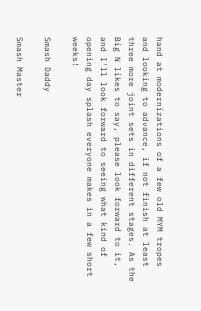hand at modernizations of a few old MYM tropes and looking to advance, if not finish at least three more joint sets in different stages. As the Big N likes to say, please look forward to it, and I'll look forward to seeing what kind of opening day splash everyone makes in a few short weeks!

Smash Daddy

Smash Master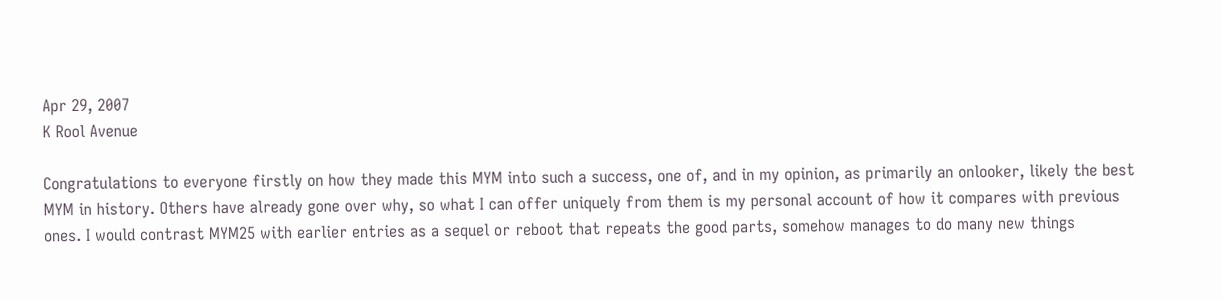Apr 29, 2007
K Rool Avenue

Congratulations to everyone firstly on how they made this MYM into such a success, one of, and in my opinion, as primarily an onlooker, likely the best MYM in history. Others have already gone over why, so what I can offer uniquely from them is my personal account of how it compares with previous ones. I would contrast MYM25 with earlier entries as a sequel or reboot that repeats the good parts, somehow manages to do many new things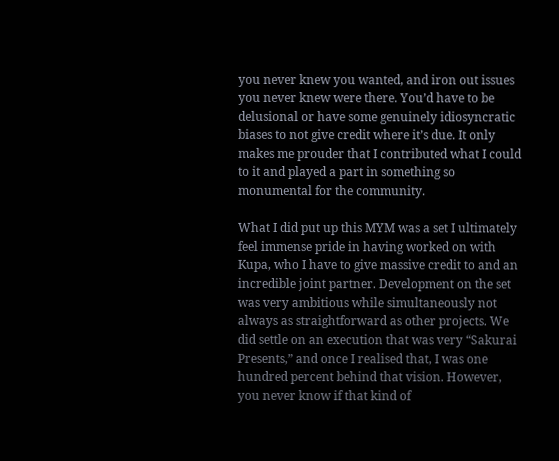you never knew you wanted, and iron out issues you never knew were there. You’d have to be delusional or have some genuinely idiosyncratic biases to not give credit where it’s due. It only makes me prouder that I contributed what I could to it and played a part in something so monumental for the community.

What I did put up this MYM was a set I ultimately feel immense pride in having worked on with Kupa, who I have to give massive credit to and an incredible joint partner. Development on the set was very ambitious while simultaneously not always as straightforward as other projects. We did settle on an execution that was very “Sakurai Presents,” and once I realised that, I was one hundred percent behind that vision. However, you never know if that kind of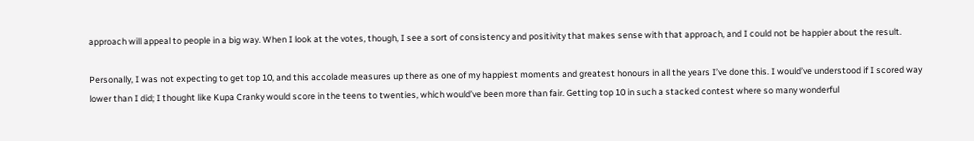approach will appeal to people in a big way. When I look at the votes, though, I see a sort of consistency and positivity that makes sense with that approach, and I could not be happier about the result.

Personally, I was not expecting to get top 10, and this accolade measures up there as one of my happiest moments and greatest honours in all the years I’ve done this. I would’ve understood if I scored way lower than I did; I thought like Kupa Cranky would score in the teens to twenties, which would’ve been more than fair. Getting top 10 in such a stacked contest where so many wonderful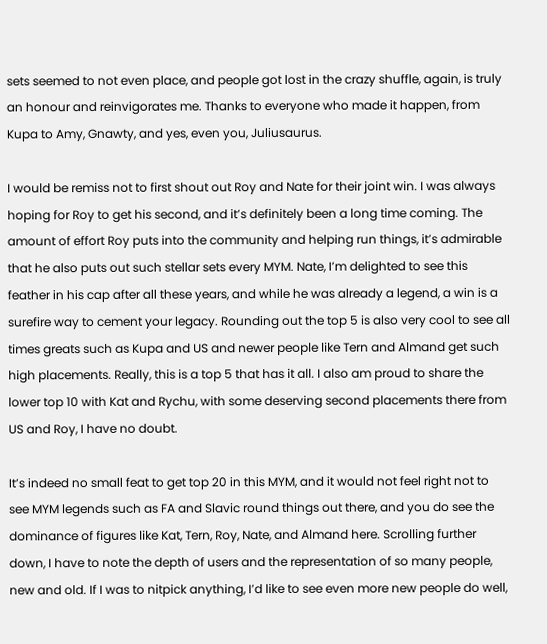sets seemed to not even place, and people got lost in the crazy shuffle, again, is truly an honour and reinvigorates me. Thanks to everyone who made it happen, from Kupa to Amy, Gnawty, and yes, even you, Juliusaurus.

I would be remiss not to first shout out Roy and Nate for their joint win. I was always hoping for Roy to get his second, and it’s definitely been a long time coming. The amount of effort Roy puts into the community and helping run things, it’s admirable that he also puts out such stellar sets every MYM. Nate, I’m delighted to see this feather in his cap after all these years, and while he was already a legend, a win is a surefire way to cement your legacy. Rounding out the top 5 is also very cool to see all times greats such as Kupa and US and newer people like Tern and Almand get such high placements. Really, this is a top 5 that has it all. I also am proud to share the lower top 10 with Kat and Rychu, with some deserving second placements there from US and Roy, I have no doubt.

It’s indeed no small feat to get top 20 in this MYM, and it would not feel right not to see MYM legends such as FA and Slavic round things out there, and you do see the dominance of figures like Kat, Tern, Roy, Nate, and Almand here. Scrolling further down, I have to note the depth of users and the representation of so many people, new and old. If I was to nitpick anything, I’d like to see even more new people do well,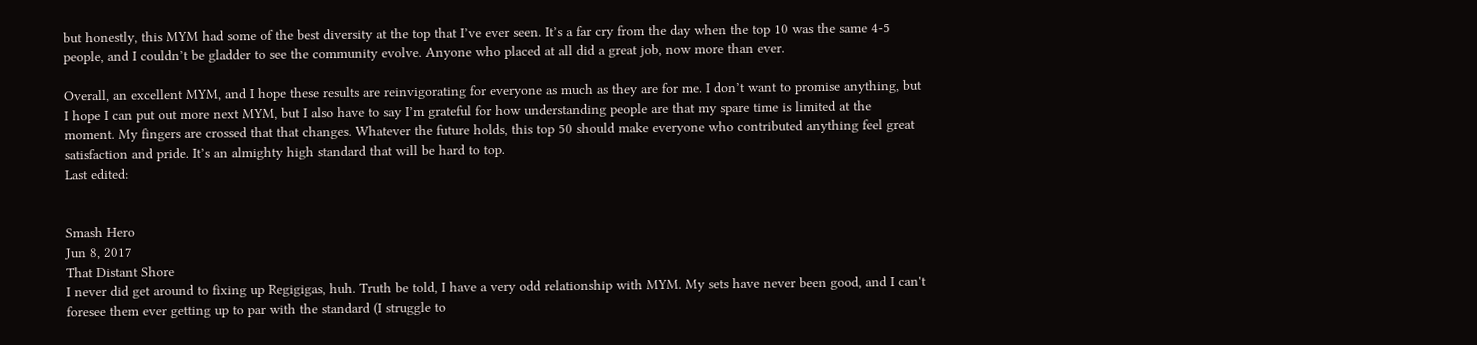but honestly, this MYM had some of the best diversity at the top that I’ve ever seen. It’s a far cry from the day when the top 10 was the same 4-5 people, and I couldn’t be gladder to see the community evolve. Anyone who placed at all did a great job, now more than ever.

Overall, an excellent MYM, and I hope these results are reinvigorating for everyone as much as they are for me. I don’t want to promise anything, but I hope I can put out more next MYM, but I also have to say I’m grateful for how understanding people are that my spare time is limited at the moment. My fingers are crossed that that changes. Whatever the future holds, this top 50 should make everyone who contributed anything feel great satisfaction and pride. It’s an almighty high standard that will be hard to top.
Last edited:


Smash Hero
Jun 8, 2017
That Distant Shore
I never did get around to fixing up Regigigas, huh. Truth be told, I have a very odd relationship with MYM. My sets have never been good, and I can't foresee them ever getting up to par with the standard (I struggle to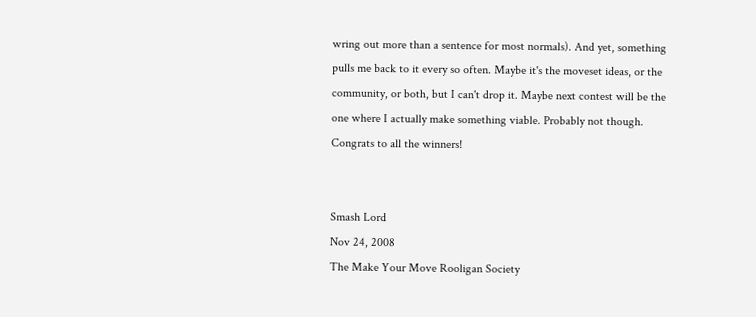wring out more than a sentence for most normals). And yet, something pulls me back to it every so often. Maybe it's the moveset ideas, or the community, or both, but I can't drop it. Maybe next contest will be the one where I actually make something viable. Probably not though. Congrats to all the winners!


Smash Lord
Nov 24, 2008
The Make Your Move Rooligan Society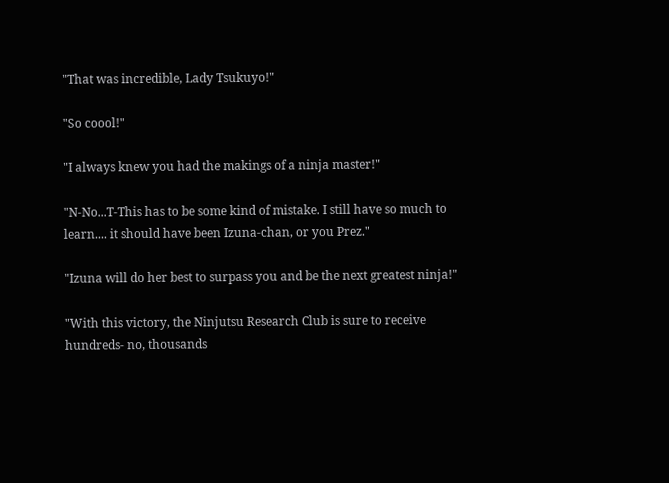"That was incredible, Lady Tsukuyo!"

"So coool!"

"I always knew you had the makings of a ninja master!"

"N-No...T-This has to be some kind of mistake. I still have so much to learn.... it should have been Izuna-chan, or you Prez."

"Izuna will do her best to surpass you and be the next greatest ninja!"

"With this victory, the Ninjutsu Research Club is sure to receive hundreds- no, thousands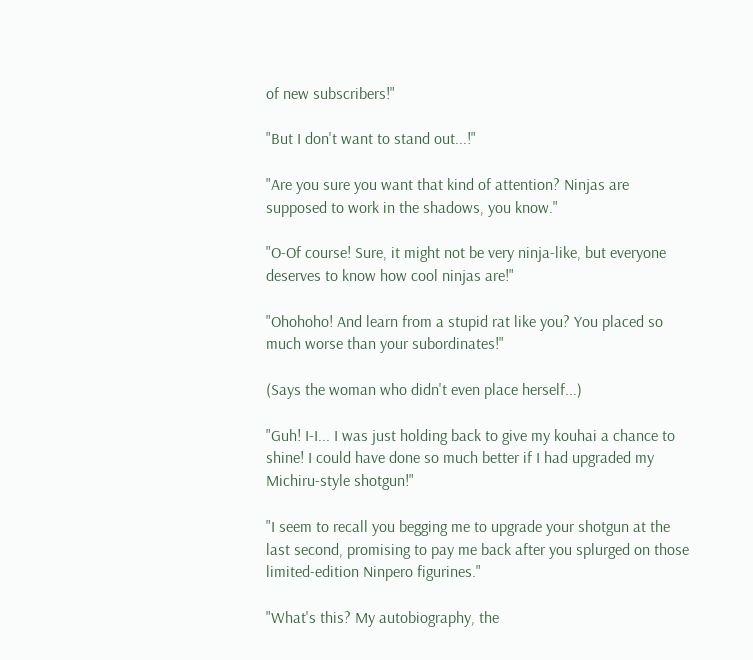of new subscribers!"

"But I don't want to stand out...!"

"Are you sure you want that kind of attention? Ninjas are supposed to work in the shadows, you know."

"O-Of course! Sure, it might not be very ninja-like, but everyone deserves to know how cool ninjas are!"

"Ohohoho! And learn from a stupid rat like you? You placed so much worse than your subordinates!"

(Says the woman who didn't even place herself...)

"Guh! I-I... I was just holding back to give my kouhai a chance to shine! I could have done so much better if I had upgraded my Michiru-style shotgun!"

"I seem to recall you begging me to upgrade your shotgun at the last second, promising to pay me back after you splurged on those limited-edition Ninpero figurines."

"What's this? My autobiography, the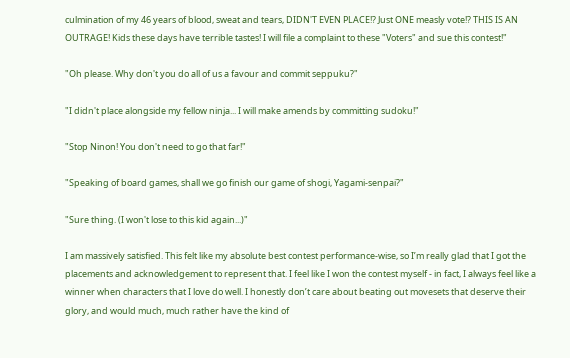culmination of my 46 years of blood, sweat and tears, DIDN'T EVEN PLACE!? Just ONE measly vote!? THIS IS AN OUTRAGE! Kids these days have terrible tastes! I will file a complaint to these "Voters" and sue this contest!"

"Oh please. Why don't you do all of us a favour and commit seppuku?"

"I didn't place alongside my fellow ninja... I will make amends by committing sudoku!"

"Stop Ninon! You don't need to go that far!"

"Speaking of board games, shall we go finish our game of shogi, Yagami-senpai?"

"Sure thing. (I won't lose to this kid again...)"

I am massively satisfied. This felt like my absolute best contest performance-wise, so I’m really glad that I got the placements and acknowledgement to represent that. I feel like I won the contest myself - in fact, I always feel like a winner when characters that I love do well. I honestly don’t care about beating out movesets that deserve their glory, and would much, much rather have the kind of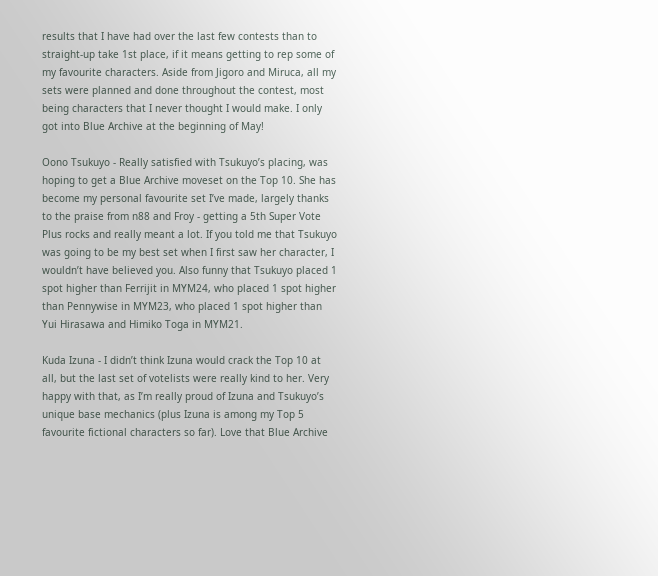results that I have had over the last few contests than to straight-up take 1st place, if it means getting to rep some of my favourite characters. Aside from Jigoro and Miruca, all my sets were planned and done throughout the contest, most being characters that I never thought I would make. I only got into Blue Archive at the beginning of May!

Oono Tsukuyo - Really satisfied with Tsukuyo’s placing, was hoping to get a Blue Archive moveset on the Top 10. She has become my personal favourite set I’ve made, largely thanks to the praise from n88 and Froy - getting a 5th Super Vote Plus rocks and really meant a lot. If you told me that Tsukuyo was going to be my best set when I first saw her character, I wouldn’t have believed you. Also funny that Tsukuyo placed 1 spot higher than Ferrijit in MYM24, who placed 1 spot higher than Pennywise in MYM23, who placed 1 spot higher than Yui Hirasawa and Himiko Toga in MYM21.

Kuda Izuna - I didn’t think Izuna would crack the Top 10 at all, but the last set of votelists were really kind to her. Very happy with that, as I’m really proud of Izuna and Tsukuyo’s unique base mechanics (plus Izuna is among my Top 5 favourite fictional characters so far). Love that Blue Archive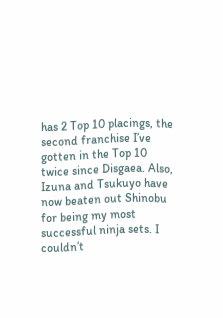has 2 Top 10 placings, the second franchise I’ve gotten in the Top 10 twice since Disgaea. Also, Izuna and Tsukuyo have now beaten out Shinobu for being my most successful ninja sets. I couldn’t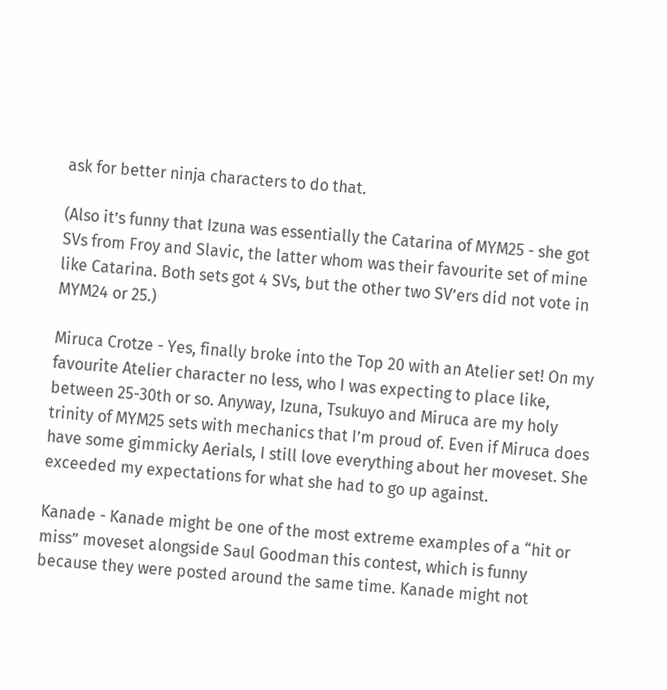ask for better ninja characters to do that.

(Also it’s funny that Izuna was essentially the Catarina of MYM25 - she got SVs from Froy and Slavic, the latter whom was their favourite set of mine like Catarina. Both sets got 4 SVs, but the other two SV’ers did not vote in MYM24 or 25.)

Miruca Crotze - Yes, finally broke into the Top 20 with an Atelier set! On my favourite Atelier character no less, who I was expecting to place like, between 25-30th or so. Anyway, Izuna, Tsukuyo and Miruca are my holy trinity of MYM25 sets with mechanics that I’m proud of. Even if Miruca does have some gimmicky Aerials, I still love everything about her moveset. She exceeded my expectations for what she had to go up against.

Kanade - Kanade might be one of the most extreme examples of a “hit or miss” moveset alongside Saul Goodman this contest, which is funny because they were posted around the same time. Kanade might not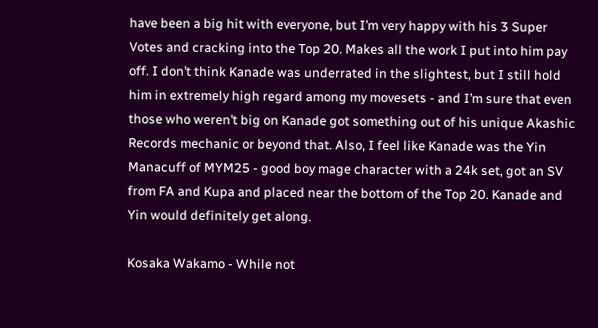have been a big hit with everyone, but I’m very happy with his 3 Super Votes and cracking into the Top 20. Makes all the work I put into him pay off. I don’t think Kanade was underrated in the slightest, but I still hold him in extremely high regard among my movesets - and I’m sure that even those who weren’t big on Kanade got something out of his unique Akashic Records mechanic or beyond that. Also, I feel like Kanade was the Yin Manacuff of MYM25 - good boy mage character with a 24k set, got an SV from FA and Kupa and placed near the bottom of the Top 20. Kanade and Yin would definitely get along.

Kosaka Wakamo - While not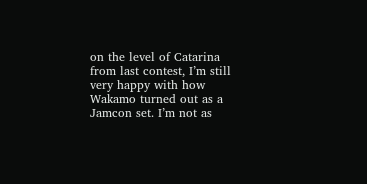on the level of Catarina from last contest, I’m still very happy with how Wakamo turned out as a Jamcon set. I’m not as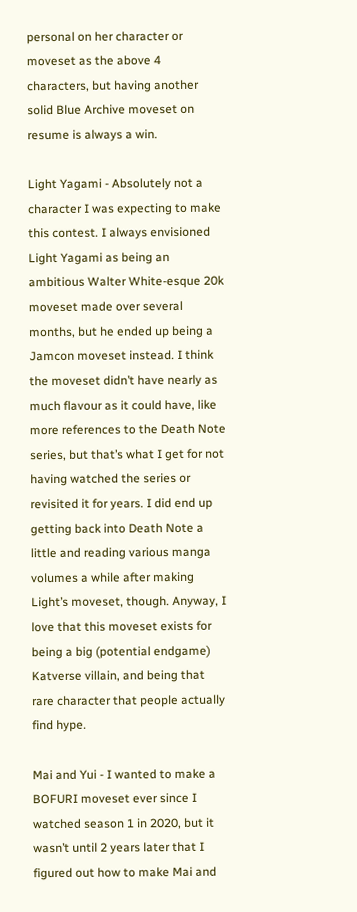personal on her character or moveset as the above 4 characters, but having another solid Blue Archive moveset on resume is always a win.

Light Yagami - Absolutely not a character I was expecting to make this contest. I always envisioned Light Yagami as being an ambitious Walter White-esque 20k moveset made over several months, but he ended up being a Jamcon moveset instead. I think the moveset didn’t have nearly as much flavour as it could have, like more references to the Death Note series, but that’s what I get for not having watched the series or revisited it for years. I did end up getting back into Death Note a little and reading various manga volumes a while after making Light’s moveset, though. Anyway, I love that this moveset exists for being a big (potential endgame) Katverse villain, and being that rare character that people actually find hype.

Mai and Yui - I wanted to make a BOFURI moveset ever since I watched season 1 in 2020, but it wasn’t until 2 years later that I figured out how to make Mai and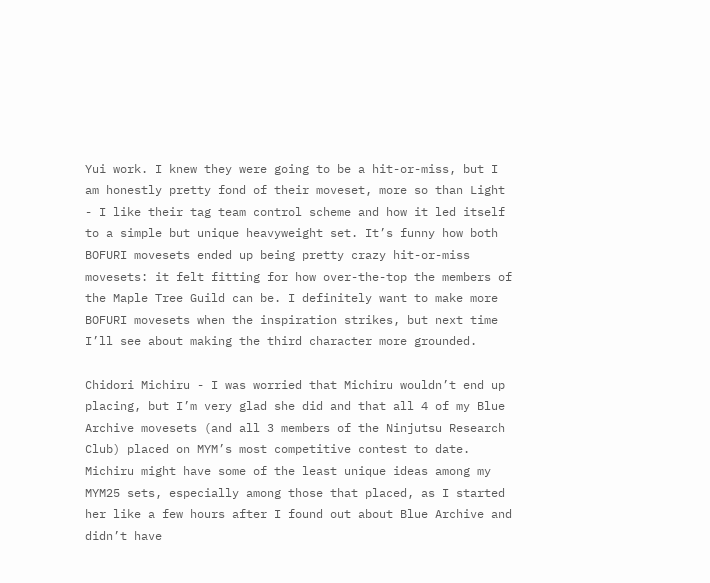Yui work. I knew they were going to be a hit-or-miss, but I am honestly pretty fond of their moveset, more so than Light - I like their tag team control scheme and how it led itself to a simple but unique heavyweight set. It’s funny how both BOFURI movesets ended up being pretty crazy hit-or-miss movesets: it felt fitting for how over-the-top the members of the Maple Tree Guild can be. I definitely want to make more BOFURI movesets when the inspiration strikes, but next time I’ll see about making the third character more grounded.

Chidori Michiru - I was worried that Michiru wouldn’t end up placing, but I’m very glad she did and that all 4 of my Blue Archive movesets (and all 3 members of the Ninjutsu Research Club) placed on MYM’s most competitive contest to date. Michiru might have some of the least unique ideas among my MYM25 sets, especially among those that placed, as I started her like a few hours after I found out about Blue Archive and didn’t have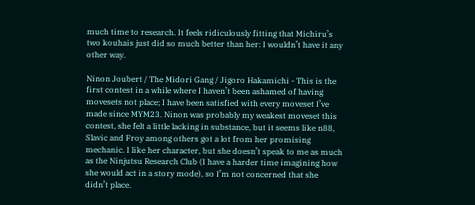much time to research. It feels ridiculously fitting that Michiru’s two kouhais just did so much better than her: I wouldn’t have it any other way.

Ninon Joubert / The Midori Gang / Jigoro Hakamichi - This is the first contest in a while where I haven’t been ashamed of having movesets not place; I have been satisfied with every moveset I’ve made since MYM23. Ninon was probably my weakest moveset this contest, she felt a little lacking in substance, but it seems like n88, Slavic and Froy among others got a lot from her promising mechanic. I like her character, but she doesn’t speak to me as much as the Ninjutsu Research Club (I have a harder time imagining how she would act in a story mode), so I’m not concerned that she didn’t place.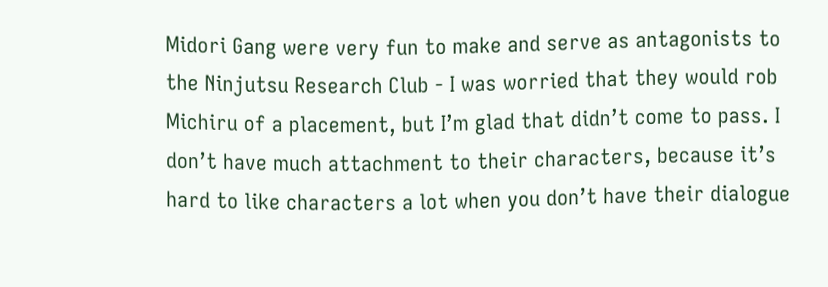Midori Gang were very fun to make and serve as antagonists to the Ninjutsu Research Club - I was worried that they would rob Michiru of a placement, but I’m glad that didn’t come to pass. I don’t have much attachment to their characters, because it’s hard to like characters a lot when you don’t have their dialogue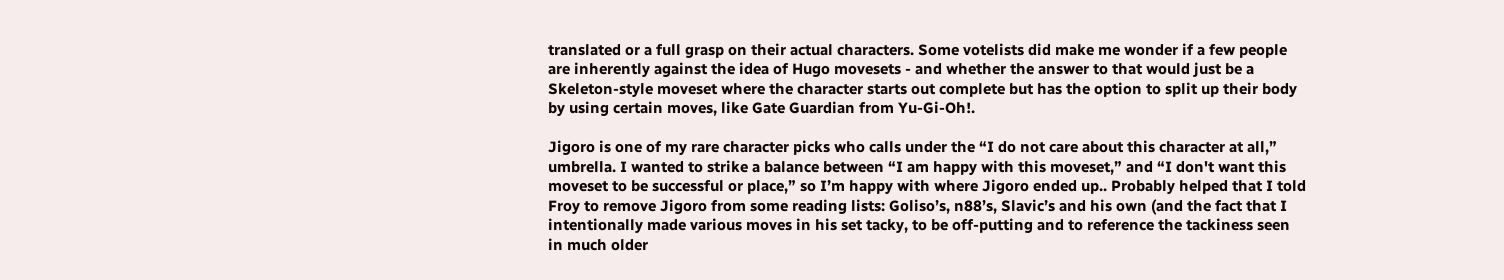translated or a full grasp on their actual characters. Some votelists did make me wonder if a few people are inherently against the idea of Hugo movesets - and whether the answer to that would just be a Skeleton-style moveset where the character starts out complete but has the option to split up their body by using certain moves, like Gate Guardian from Yu-Gi-Oh!.

Jigoro is one of my rare character picks who calls under the “I do not care about this character at all,” umbrella. I wanted to strike a balance between “I am happy with this moveset,” and “I don't want this moveset to be successful or place,” so I’m happy with where Jigoro ended up.. Probably helped that I told Froy to remove Jigoro from some reading lists: Goliso’s, n88’s, Slavic’s and his own (and the fact that I intentionally made various moves in his set tacky, to be off-putting and to reference the tackiness seen in much older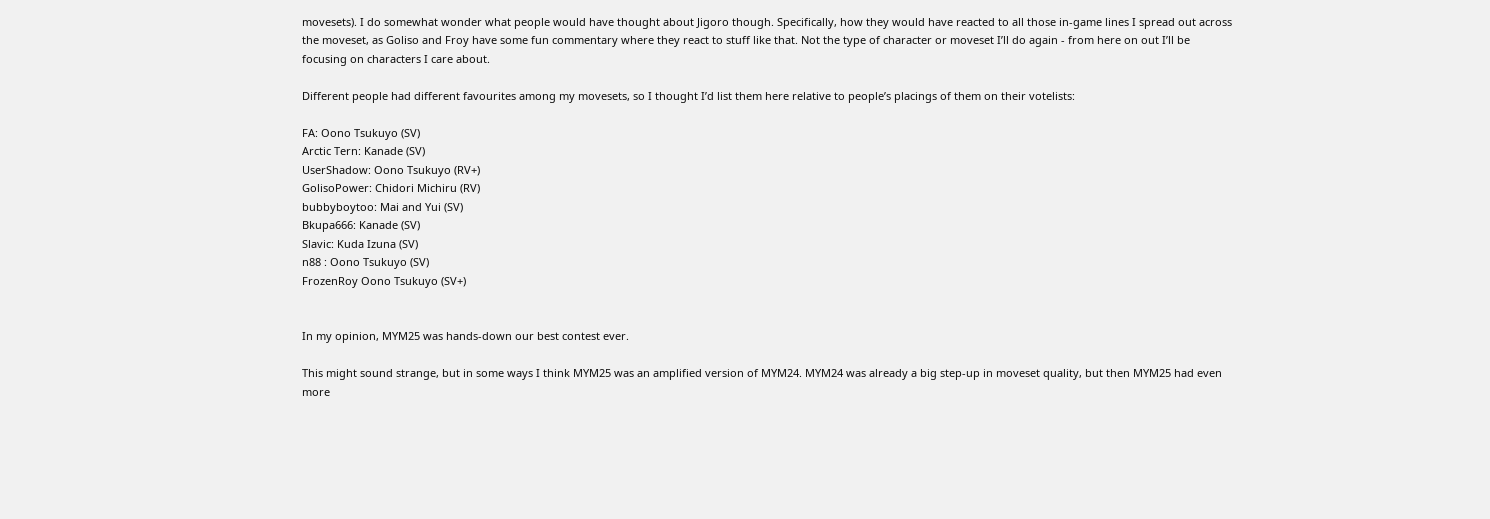movesets). I do somewhat wonder what people would have thought about Jigoro though. Specifically, how they would have reacted to all those in-game lines I spread out across the moveset, as Goliso and Froy have some fun commentary where they react to stuff like that. Not the type of character or moveset I’ll do again - from here on out I’ll be focusing on characters I care about.

Different people had different favourites among my movesets, so I thought I’d list them here relative to people’s placings of them on their votelists:

FA: Oono Tsukuyo (SV)
Arctic Tern: Kanade (SV)
UserShadow: Oono Tsukuyo (RV+)
GolisoPower: Chidori Michiru (RV)
bubbyboytoo: Mai and Yui (SV)
Bkupa666: Kanade (SV)
Slavic: Kuda Izuna (SV)
n88 : Oono Tsukuyo (SV)
FrozenRoy Oono Tsukuyo (SV+)


In my opinion, MYM25 was hands-down our best contest ever.

This might sound strange, but in some ways I think MYM25 was an amplified version of MYM24. MYM24 was already a big step-up in moveset quality, but then MYM25 had even more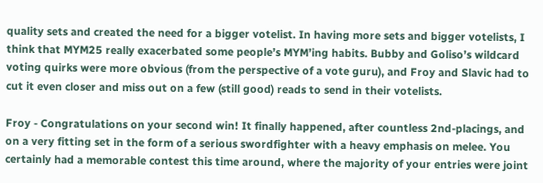quality sets and created the need for a bigger votelist. In having more sets and bigger votelists, I think that MYM25 really exacerbated some people’s MYM’ing habits. Bubby and Goliso’s wildcard voting quirks were more obvious (from the perspective of a vote guru), and Froy and Slavic had to cut it even closer and miss out on a few (still good) reads to send in their votelists.

Froy - Congratulations on your second win! It finally happened, after countless 2nd-placings, and on a very fitting set in the form of a serious swordfighter with a heavy emphasis on melee. You certainly had a memorable contest this time around, where the majority of your entries were joint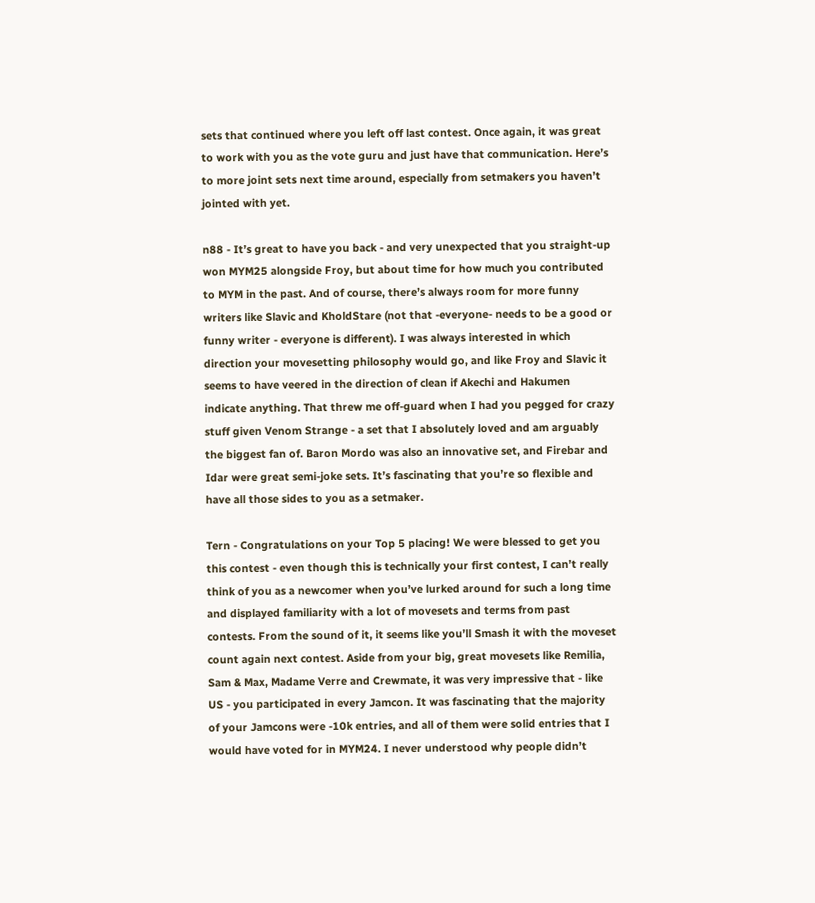sets that continued where you left off last contest. Once again, it was great to work with you as the vote guru and just have that communication. Here’s to more joint sets next time around, especially from setmakers you haven’t jointed with yet.

n88 - It’s great to have you back - and very unexpected that you straight-up won MYM25 alongside Froy, but about time for how much you contributed to MYM in the past. And of course, there’s always room for more funny writers like Slavic and KholdStare (not that -everyone- needs to be a good or funny writer - everyone is different). I was always interested in which direction your movesetting philosophy would go, and like Froy and Slavic it seems to have veered in the direction of clean if Akechi and Hakumen indicate anything. That threw me off-guard when I had you pegged for crazy stuff given Venom Strange - a set that I absolutely loved and am arguably the biggest fan of. Baron Mordo was also an innovative set, and Firebar and Idar were great semi-joke sets. It’s fascinating that you’re so flexible and have all those sides to you as a setmaker.

Tern - Congratulations on your Top 5 placing! We were blessed to get you this contest - even though this is technically your first contest, I can’t really think of you as a newcomer when you’ve lurked around for such a long time and displayed familiarity with a lot of movesets and terms from past contests. From the sound of it, it seems like you’ll Smash it with the moveset count again next contest. Aside from your big, great movesets like Remilia, Sam & Max, Madame Verre and Crewmate, it was very impressive that - like US - you participated in every Jamcon. It was fascinating that the majority of your Jamcons were -10k entries, and all of them were solid entries that I would have voted for in MYM24. I never understood why people didn’t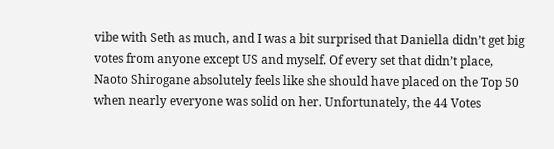vibe with Seth as much, and I was a bit surprised that Daniella didn’t get big votes from anyone except US and myself. Of every set that didn’t place, Naoto Shirogane absolutely feels like she should have placed on the Top 50 when nearly everyone was solid on her. Unfortunately, the 44 Votes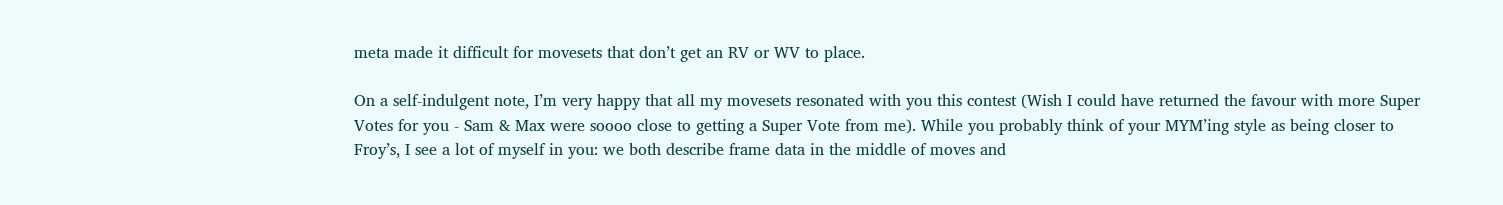meta made it difficult for movesets that don’t get an RV or WV to place.

On a self-indulgent note, I’m very happy that all my movesets resonated with you this contest (Wish I could have returned the favour with more Super Votes for you - Sam & Max were soooo close to getting a Super Vote from me). While you probably think of your MYM’ing style as being closer to Froy’s, I see a lot of myself in you: we both describe frame data in the middle of moves and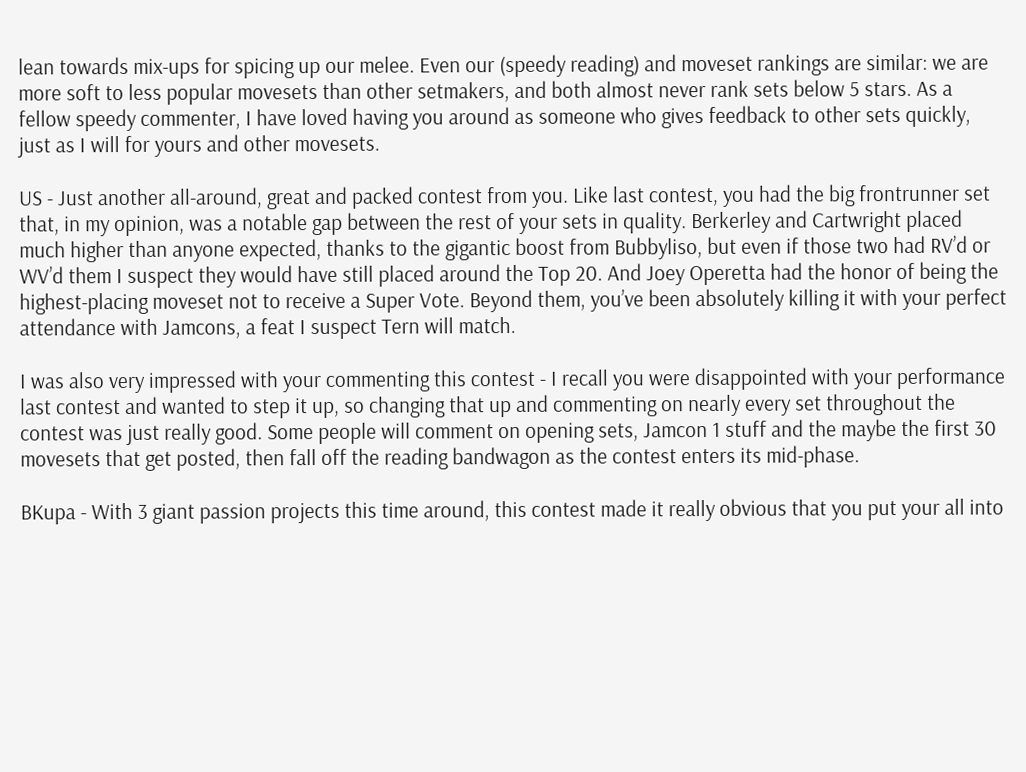lean towards mix-ups for spicing up our melee. Even our (speedy reading) and moveset rankings are similar: we are more soft to less popular movesets than other setmakers, and both almost never rank sets below 5 stars. As a fellow speedy commenter, I have loved having you around as someone who gives feedback to other sets quickly, just as I will for yours and other movesets.

US - Just another all-around, great and packed contest from you. Like last contest, you had the big frontrunner set that, in my opinion, was a notable gap between the rest of your sets in quality. Berkerley and Cartwright placed much higher than anyone expected, thanks to the gigantic boost from Bubbyliso, but even if those two had RV’d or WV’d them I suspect they would have still placed around the Top 20. And Joey Operetta had the honor of being the highest-placing moveset not to receive a Super Vote. Beyond them, you’ve been absolutely killing it with your perfect attendance with Jamcons, a feat I suspect Tern will match.

I was also very impressed with your commenting this contest - I recall you were disappointed with your performance last contest and wanted to step it up, so changing that up and commenting on nearly every set throughout the contest was just really good. Some people will comment on opening sets, Jamcon 1 stuff and the maybe the first 30 movesets that get posted, then fall off the reading bandwagon as the contest enters its mid-phase.

BKupa - With 3 giant passion projects this time around, this contest made it really obvious that you put your all into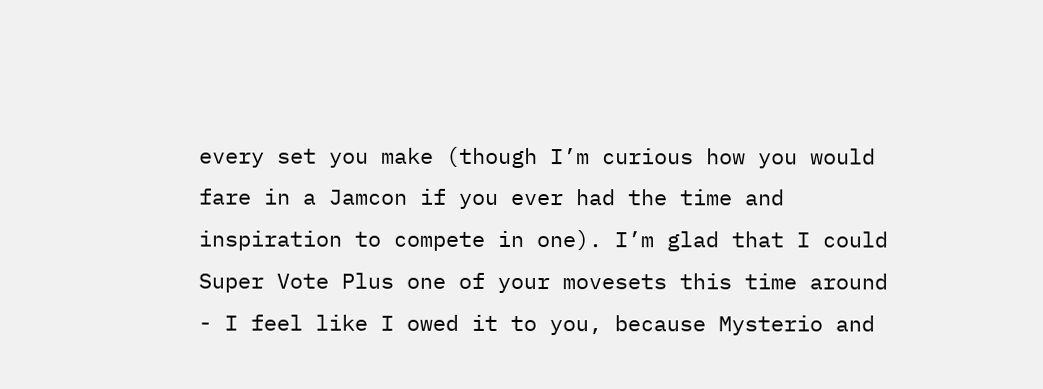every set you make (though I’m curious how you would fare in a Jamcon if you ever had the time and inspiration to compete in one). I’m glad that I could Super Vote Plus one of your movesets this time around - I feel like I owed it to you, because Mysterio and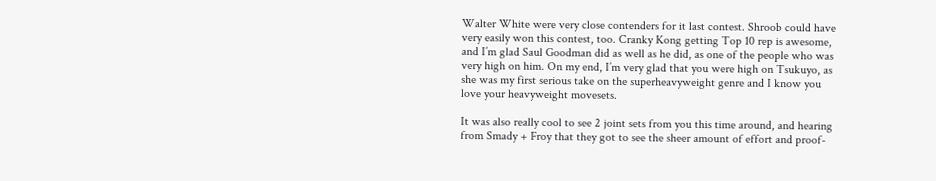Walter White were very close contenders for it last contest. Shroob could have very easily won this contest, too. Cranky Kong getting Top 10 rep is awesome, and I’m glad Saul Goodman did as well as he did, as one of the people who was very high on him. On my end, I’m very glad that you were high on Tsukuyo, as she was my first serious take on the superheavyweight genre and I know you love your heavyweight movesets.

It was also really cool to see 2 joint sets from you this time around, and hearing from Smady + Froy that they got to see the sheer amount of effort and proof-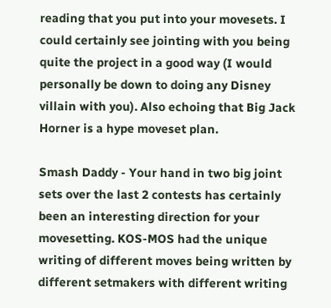reading that you put into your movesets. I could certainly see jointing with you being quite the project in a good way (I would personally be down to doing any Disney villain with you). Also echoing that Big Jack Horner is a hype moveset plan.

Smash Daddy - Your hand in two big joint sets over the last 2 contests has certainly been an interesting direction for your movesetting. KOS-MOS had the unique writing of different moves being written by different setmakers with different writing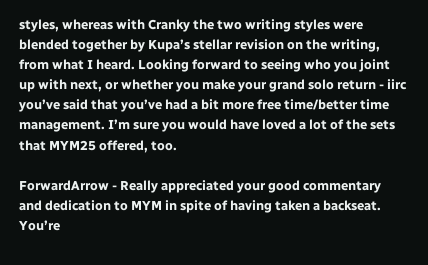styles, whereas with Cranky the two writing styles were blended together by Kupa’s stellar revision on the writing, from what I heard. Looking forward to seeing who you joint up with next, or whether you make your grand solo return - iirc you’ve said that you’ve had a bit more free time/better time management. I’m sure you would have loved a lot of the sets that MYM25 offered, too.

ForwardArrow - Really appreciated your good commentary and dedication to MYM in spite of having taken a backseat. You’re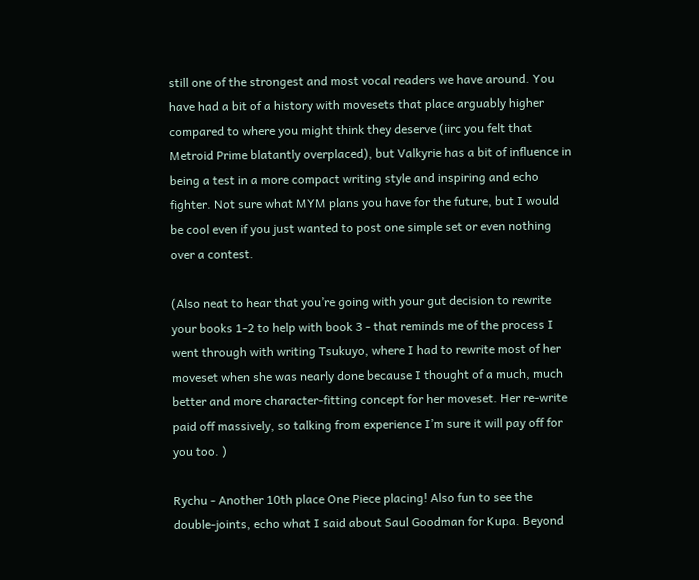still one of the strongest and most vocal readers we have around. You have had a bit of a history with movesets that place arguably higher compared to where you might think they deserve (iirc you felt that Metroid Prime blatantly overplaced), but Valkyrie has a bit of influence in being a test in a more compact writing style and inspiring and echo fighter. Not sure what MYM plans you have for the future, but I would be cool even if you just wanted to post one simple set or even nothing over a contest.

(Also neat to hear that you’re going with your gut decision to rewrite your books 1-2 to help with book 3 - that reminds me of the process I went through with writing Tsukuyo, where I had to rewrite most of her moveset when she was nearly done because I thought of a much, much better and more character-fitting concept for her moveset. Her re-write paid off massively, so talking from experience I’m sure it will pay off for you too. )

Rychu - Another 10th place One Piece placing! Also fun to see the double-joints, echo what I said about Saul Goodman for Kupa. Beyond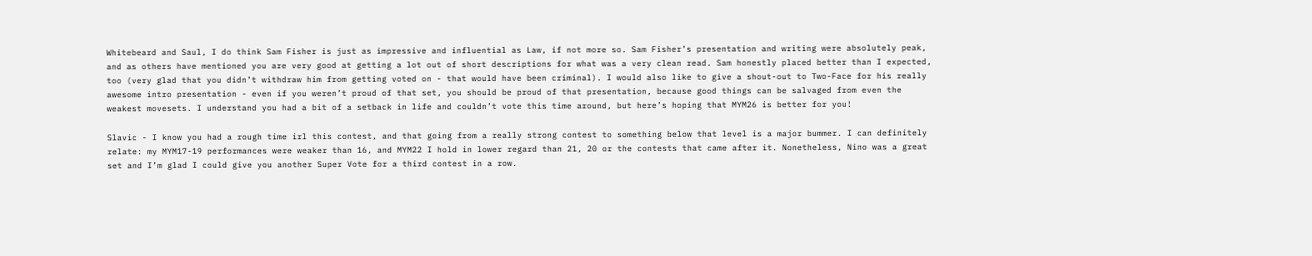Whitebeard and Saul, I do think Sam Fisher is just as impressive and influential as Law, if not more so. Sam Fisher’s presentation and writing were absolutely peak, and as others have mentioned you are very good at getting a lot out of short descriptions for what was a very clean read. Sam honestly placed better than I expected, too (very glad that you didn’t withdraw him from getting voted on - that would have been criminal). I would also like to give a shout-out to Two-Face for his really awesome intro presentation - even if you weren’t proud of that set, you should be proud of that presentation, because good things can be salvaged from even the weakest movesets. I understand you had a bit of a setback in life and couldn’t vote this time around, but here’s hoping that MYM26 is better for you!

Slavic - I know you had a rough time irl this contest, and that going from a really strong contest to something below that level is a major bummer. I can definitely relate: my MYM17-19 performances were weaker than 16, and MYM22 I hold in lower regard than 21, 20 or the contests that came after it. Nonetheless, Nino was a great set and I’m glad I could give you another Super Vote for a third contest in a row.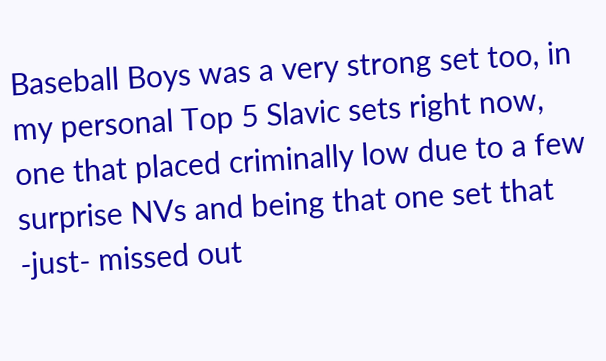Baseball Boys was a very strong set too, in my personal Top 5 Slavic sets right now, one that placed criminally low due to a few surprise NVs and being that one set that -just- missed out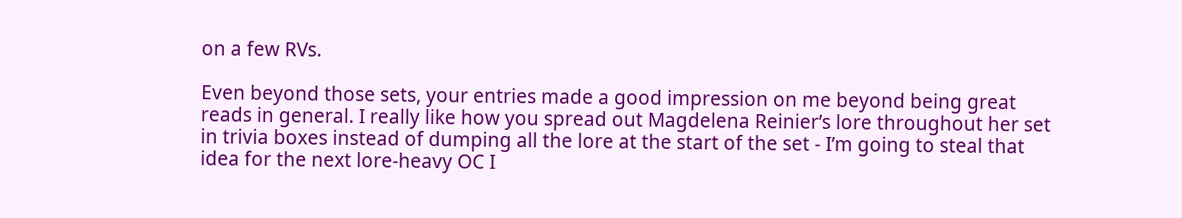on a few RVs.

Even beyond those sets, your entries made a good impression on me beyond being great reads in general. I really like how you spread out Magdelena Reinier’s lore throughout her set in trivia boxes instead of dumping all the lore at the start of the set - I’m going to steal that idea for the next lore-heavy OC I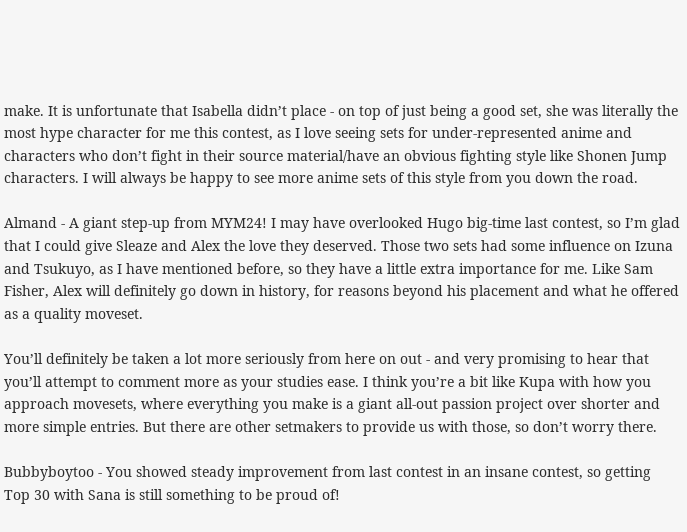make. It is unfortunate that Isabella didn’t place - on top of just being a good set, she was literally the most hype character for me this contest, as I love seeing sets for under-represented anime and characters who don’t fight in their source material/have an obvious fighting style like Shonen Jump characters. I will always be happy to see more anime sets of this style from you down the road.

Almand - A giant step-up from MYM24! I may have overlooked Hugo big-time last contest, so I’m glad that I could give Sleaze and Alex the love they deserved. Those two sets had some influence on Izuna and Tsukuyo, as I have mentioned before, so they have a little extra importance for me. Like Sam Fisher, Alex will definitely go down in history, for reasons beyond his placement and what he offered as a quality moveset.

You’ll definitely be taken a lot more seriously from here on out - and very promising to hear that you’ll attempt to comment more as your studies ease. I think you’re a bit like Kupa with how you approach movesets, where everything you make is a giant all-out passion project over shorter and more simple entries. But there are other setmakers to provide us with those, so don’t worry there.

Bubbyboytoo - You showed steady improvement from last contest in an insane contest, so getting Top 30 with Sana is still something to be proud of!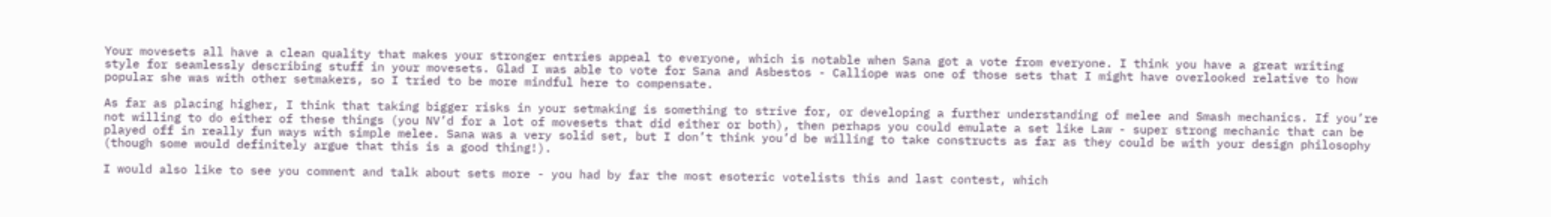Your movesets all have a clean quality that makes your stronger entries appeal to everyone, which is notable when Sana got a vote from everyone. I think you have a great writing style for seamlessly describing stuff in your movesets. Glad I was able to vote for Sana and Asbestos - Calliope was one of those sets that I might have overlooked relative to how popular she was with other setmakers, so I tried to be more mindful here to compensate.

As far as placing higher, I think that taking bigger risks in your setmaking is something to strive for, or developing a further understanding of melee and Smash mechanics. If you’re not willing to do either of these things (you NV’d for a lot of movesets that did either or both), then perhaps you could emulate a set like Law - super strong mechanic that can be played off in really fun ways with simple melee. Sana was a very solid set, but I don’t think you’d be willing to take constructs as far as they could be with your design philosophy (though some would definitely argue that this is a good thing!).

I would also like to see you comment and talk about sets more - you had by far the most esoteric votelists this and last contest, which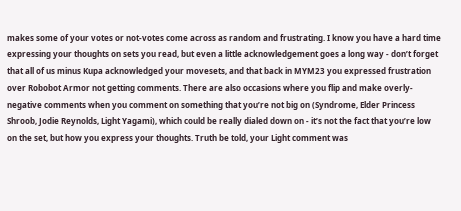makes some of your votes or not-votes come across as random and frustrating. I know you have a hard time expressing your thoughts on sets you read, but even a little acknowledgement goes a long way - don’t forget that all of us minus Kupa acknowledged your movesets, and that back in MYM23 you expressed frustration over Robobot Armor not getting comments. There are also occasions where you flip and make overly-negative comments when you comment on something that you’re not big on (Syndrome, Elder Princess Shroob, Jodie Reynolds, Light Yagami), which could be really dialed down on - it’s not the fact that you’re low on the set, but how you express your thoughts. Truth be told, your Light comment was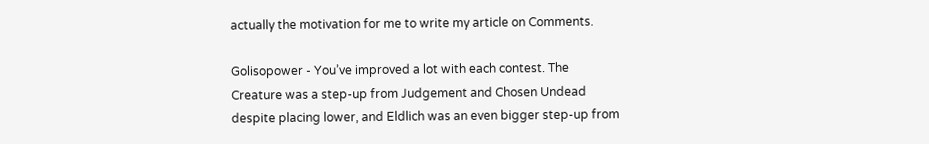actually the motivation for me to write my article on Comments.

Golisopower - You’ve improved a lot with each contest. The Creature was a step-up from Judgement and Chosen Undead despite placing lower, and Eldlich was an even bigger step-up from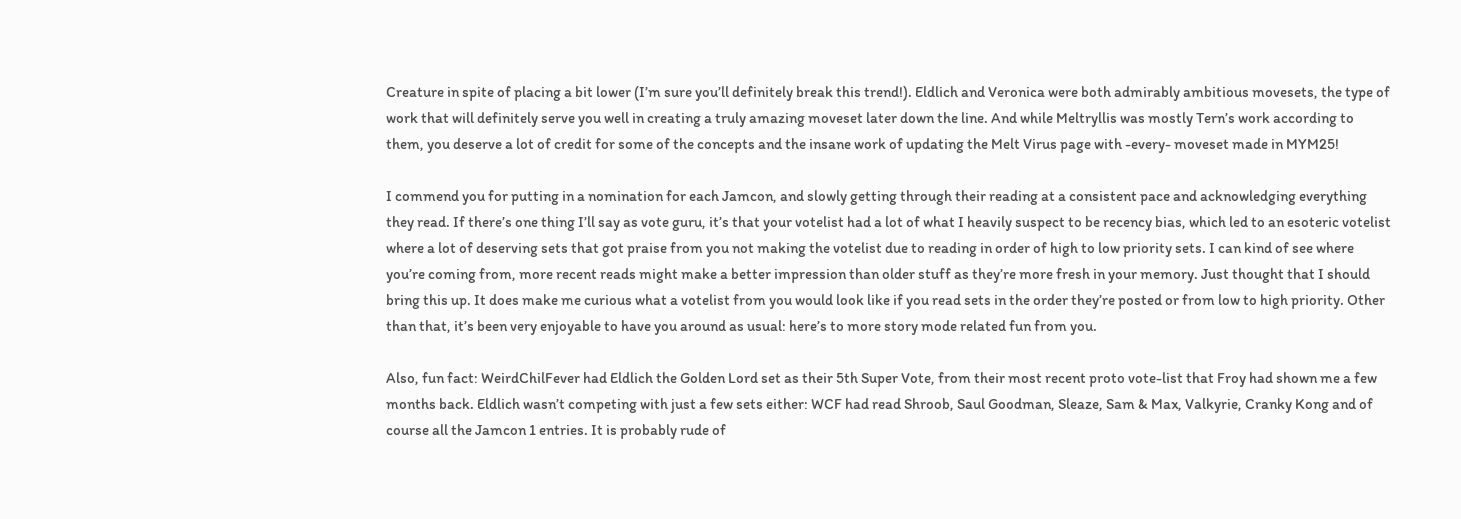Creature in spite of placing a bit lower (I’m sure you’ll definitely break this trend!). Eldlich and Veronica were both admirably ambitious movesets, the type of work that will definitely serve you well in creating a truly amazing moveset later down the line. And while Meltryllis was mostly Tern’s work according to them, you deserve a lot of credit for some of the concepts and the insane work of updating the Melt Virus page with -every- moveset made in MYM25!

I commend you for putting in a nomination for each Jamcon, and slowly getting through their reading at a consistent pace and acknowledging everything they read. If there’s one thing I’ll say as vote guru, it’s that your votelist had a lot of what I heavily suspect to be recency bias, which led to an esoteric votelist where a lot of deserving sets that got praise from you not making the votelist due to reading in order of high to low priority sets. I can kind of see where you’re coming from, more recent reads might make a better impression than older stuff as they’re more fresh in your memory. Just thought that I should bring this up. It does make me curious what a votelist from you would look like if you read sets in the order they’re posted or from low to high priority. Other than that, it’s been very enjoyable to have you around as usual: here’s to more story mode related fun from you.

Also, fun fact: WeirdChilFever had Eldlich the Golden Lord set as their 5th Super Vote, from their most recent proto vote-list that Froy had shown me a few months back. Eldlich wasn’t competing with just a few sets either: WCF had read Shroob, Saul Goodman, Sleaze, Sam & Max, Valkyrie, Cranky Kong and of course all the Jamcon 1 entries. It is probably rude of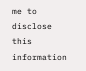me to disclose this information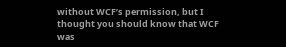without WCF’s permission, but I thought you should know that WCF was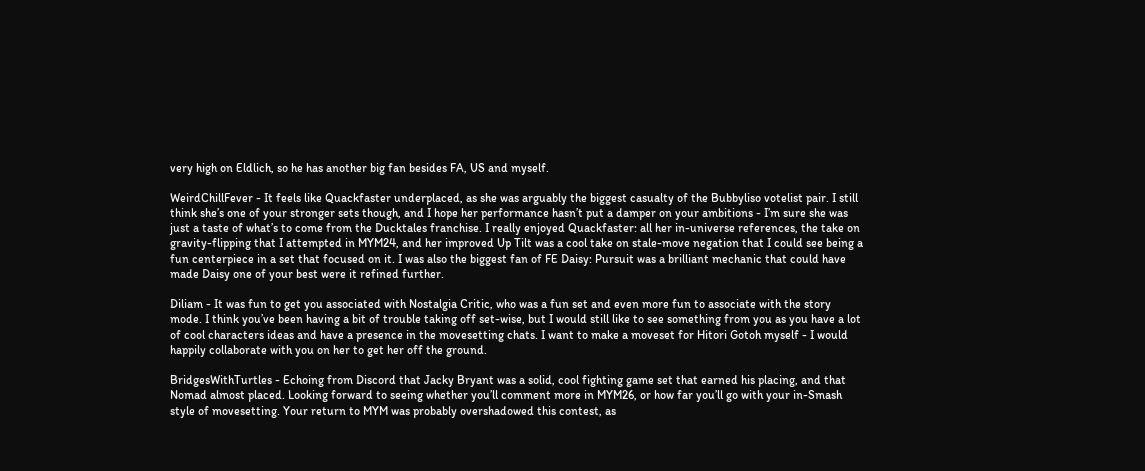very high on Eldlich, so he has another big fan besides FA, US and myself.

WeirdChillFever - It feels like Quackfaster underplaced, as she was arguably the biggest casualty of the Bubbyliso votelist pair. I still think she’s one of your stronger sets though, and I hope her performance hasn’t put a damper on your ambitions - I’m sure she was just a taste of what’s to come from the Ducktales franchise. I really enjoyed Quackfaster: all her in-universe references, the take on gravity-flipping that I attempted in MYM24, and her improved Up Tilt was a cool take on stale-move negation that I could see being a fun centerpiece in a set that focused on it. I was also the biggest fan of FE Daisy: Pursuit was a brilliant mechanic that could have made Daisy one of your best were it refined further.

Diliam - It was fun to get you associated with Nostalgia Critic, who was a fun set and even more fun to associate with the story mode. I think you’ve been having a bit of trouble taking off set-wise, but I would still like to see something from you as you have a lot of cool characters ideas and have a presence in the movesetting chats. I want to make a moveset for Hitori Gotoh myself - I would happily collaborate with you on her to get her off the ground.

BridgesWithTurtles - Echoing from Discord that Jacky Bryant was a solid, cool fighting game set that earned his placing, and that Nomad almost placed. Looking forward to seeing whether you’ll comment more in MYM26, or how far you’ll go with your in-Smash style of movesetting. Your return to MYM was probably overshadowed this contest, as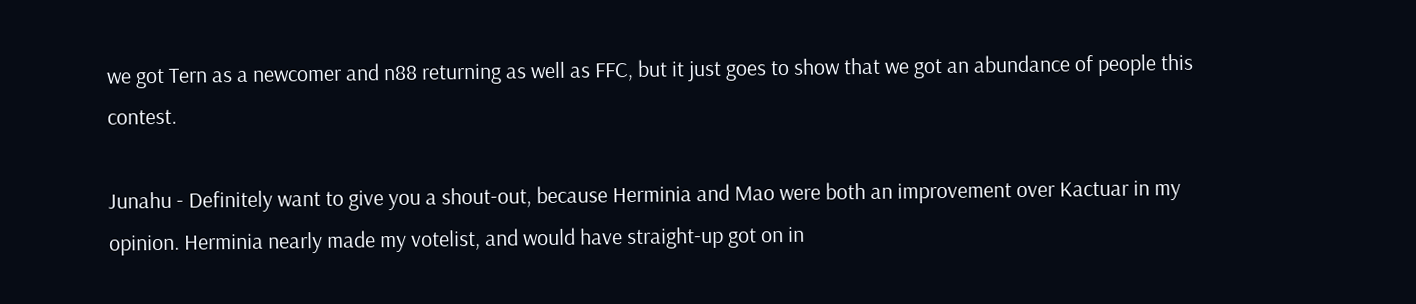we got Tern as a newcomer and n88 returning as well as FFC, but it just goes to show that we got an abundance of people this contest.

Junahu - Definitely want to give you a shout-out, because Herminia and Mao were both an improvement over Kactuar in my opinion. Herminia nearly made my votelist, and would have straight-up got on in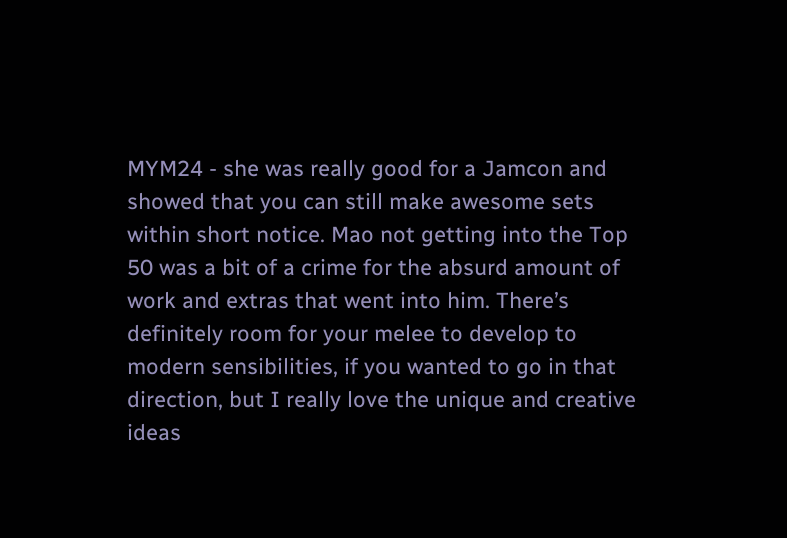MYM24 - she was really good for a Jamcon and showed that you can still make awesome sets within short notice. Mao not getting into the Top 50 was a bit of a crime for the absurd amount of work and extras that went into him. There’s definitely room for your melee to develop to modern sensibilities, if you wanted to go in that direction, but I really love the unique and creative ideas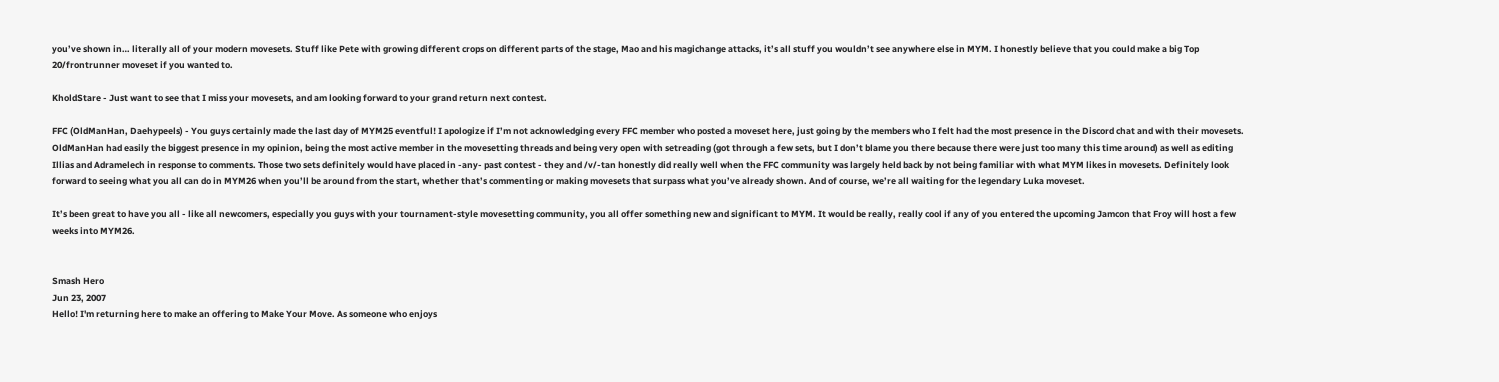you’ve shown in… literally all of your modern movesets. Stuff like Pete with growing different crops on different parts of the stage, Mao and his magichange attacks, it’s all stuff you wouldn’t see anywhere else in MYM. I honestly believe that you could make a big Top 20/frontrunner moveset if you wanted to.

KholdStare - Just want to see that I miss your movesets, and am looking forward to your grand return next contest.

FFC (OldManHan, Daehypeels) - You guys certainly made the last day of MYM25 eventful! I apologize if I’m not acknowledging every FFC member who posted a moveset here, just going by the members who I felt had the most presence in the Discord chat and with their movesets. OldManHan had easily the biggest presence in my opinion, being the most active member in the movesetting threads and being very open with setreading (got through a few sets, but I don’t blame you there because there were just too many this time around) as well as editing Illias and Adramelech in response to comments. Those two sets definitely would have placed in -any- past contest - they and /v/-tan honestly did really well when the FFC community was largely held back by not being familiar with what MYM likes in movesets. Definitely look forward to seeing what you all can do in MYM26 when you’ll be around from the start, whether that’s commenting or making movesets that surpass what you’ve already shown. And of course, we’re all waiting for the legendary Luka moveset.

It’s been great to have you all - like all newcomers, especially you guys with your tournament-style movesetting community, you all offer something new and significant to MYM. It would be really, really cool if any of you entered the upcoming Jamcon that Froy will host a few weeks into MYM26.


Smash Hero
Jun 23, 2007
Hello! I'm returning here to make an offering to Make Your Move. As someone who enjoys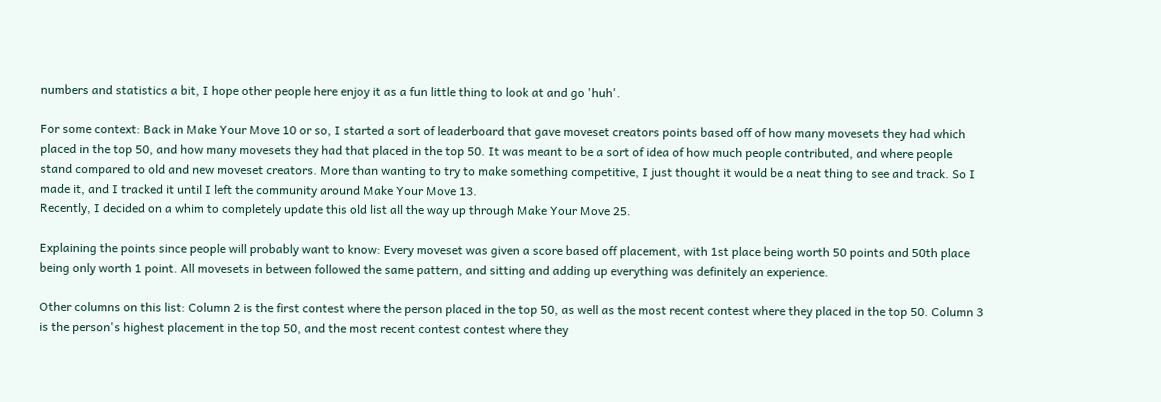numbers and statistics a bit, I hope other people here enjoy it as a fun little thing to look at and go 'huh'.

For some context: Back in Make Your Move 10 or so, I started a sort of leaderboard that gave moveset creators points based off of how many movesets they had which placed in the top 50, and how many movesets they had that placed in the top 50. It was meant to be a sort of idea of how much people contributed, and where people stand compared to old and new moveset creators. More than wanting to try to make something competitive, I just thought it would be a neat thing to see and track. So I made it, and I tracked it until I left the community around Make Your Move 13.
Recently, I decided on a whim to completely update this old list all the way up through Make Your Move 25.

Explaining the points since people will probably want to know: Every moveset was given a score based off placement, with 1st place being worth 50 points and 50th place being only worth 1 point. All movesets in between followed the same pattern, and sitting and adding up everything was definitely an experience.

Other columns on this list: Column 2 is the first contest where the person placed in the top 50, as well as the most recent contest where they placed in the top 50. Column 3 is the person's highest placement in the top 50, and the most recent contest contest where they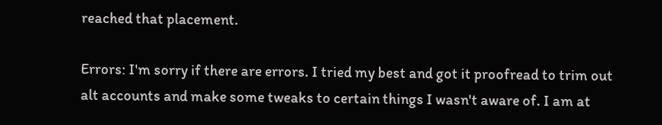reached that placement.

Errors: I'm sorry if there are errors. I tried my best and got it proofread to trim out alt accounts and make some tweaks to certain things I wasn't aware of. I am at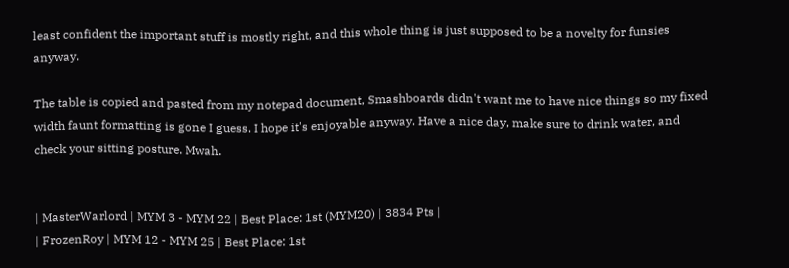least confident the important stuff is mostly right, and this whole thing is just supposed to be a novelty for funsies anyway.

The table is copied and pasted from my notepad document, Smashboards didn't want me to have nice things so my fixed width faunt formatting is gone I guess. I hope it's enjoyable anyway. Have a nice day, make sure to drink water, and check your sitting posture. Mwah.


| MasterWarlord | MYM 3 - MYM 22 | Best Place: 1st (MYM20) | 3834 Pts |
| FrozenRoy | MYM 12 - MYM 25 | Best Place: 1st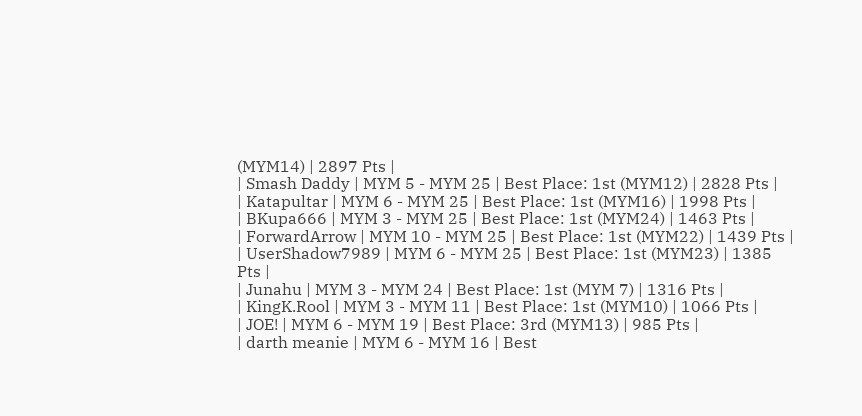(MYM14) | 2897 Pts |
| Smash Daddy | MYM 5 - MYM 25 | Best Place: 1st (MYM12) | 2828 Pts |
| Katapultar | MYM 6 - MYM 25 | Best Place: 1st (MYM16) | 1998 Pts |
| BKupa666 | MYM 3 - MYM 25 | Best Place: 1st (MYM24) | 1463 Pts |
| ForwardArrow | MYM 10 - MYM 25 | Best Place: 1st (MYM22) | 1439 Pts |
| UserShadow7989 | MYM 6 - MYM 25 | Best Place: 1st (MYM23) | 1385 Pts |
| Junahu | MYM 3 - MYM 24 | Best Place: 1st (MYM 7) | 1316 Pts |
| KingK.Rool | MYM 3 - MYM 11 | Best Place: 1st (MYM10) | 1066 Pts |
| JOE! | MYM 6 - MYM 19 | Best Place: 3rd (MYM13) | 985 Pts |
| darth meanie | MYM 6 - MYM 16 | Best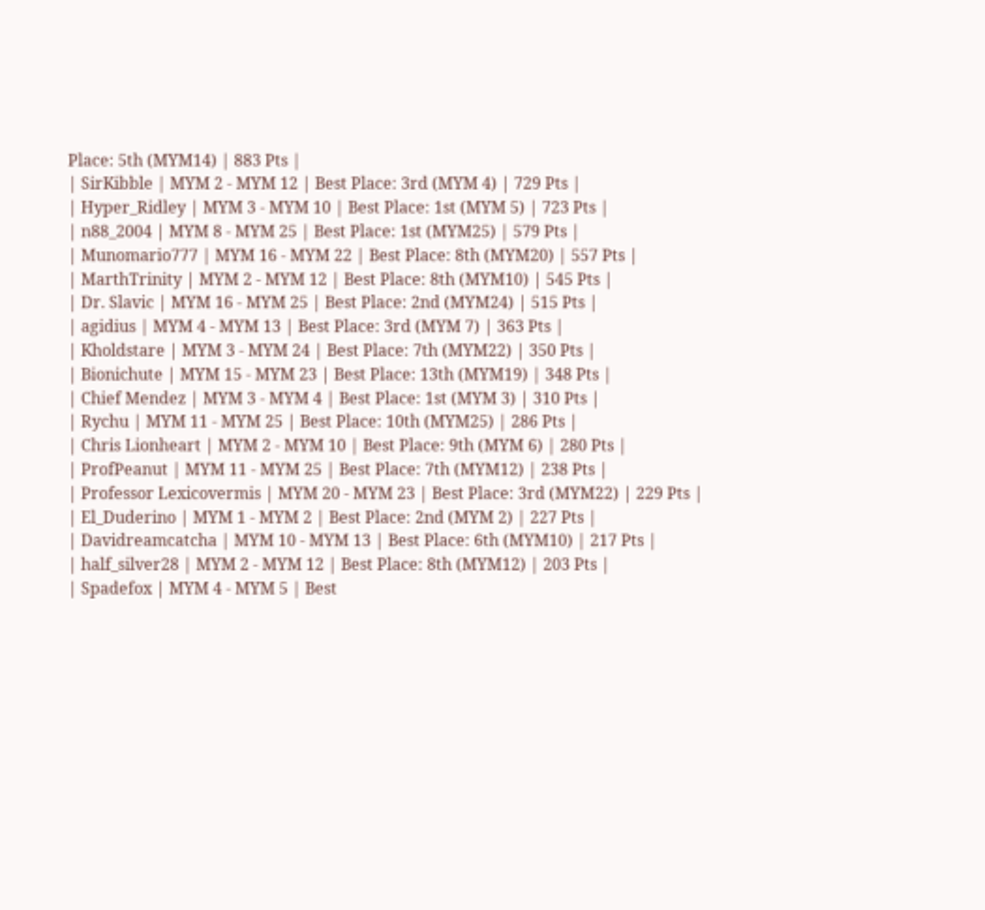Place: 5th (MYM14) | 883 Pts |
| SirKibble | MYM 2 - MYM 12 | Best Place: 3rd (MYM 4) | 729 Pts |
| Hyper_Ridley | MYM 3 - MYM 10 | Best Place: 1st (MYM 5) | 723 Pts |
| n88_2004 | MYM 8 - MYM 25 | Best Place: 1st (MYM25) | 579 Pts |
| Munomario777 | MYM 16 - MYM 22 | Best Place: 8th (MYM20) | 557 Pts |
| MarthTrinity | MYM 2 - MYM 12 | Best Place: 8th (MYM10) | 545 Pts |
| Dr. Slavic | MYM 16 - MYM 25 | Best Place: 2nd (MYM24) | 515 Pts |
| agidius | MYM 4 - MYM 13 | Best Place: 3rd (MYM 7) | 363 Pts |
| Kholdstare | MYM 3 - MYM 24 | Best Place: 7th (MYM22) | 350 Pts |
| Bionichute | MYM 15 - MYM 23 | Best Place: 13th (MYM19) | 348 Pts |
| Chief Mendez | MYM 3 - MYM 4 | Best Place: 1st (MYM 3) | 310 Pts |
| Rychu | MYM 11 - MYM 25 | Best Place: 10th (MYM25) | 286 Pts |
| Chris Lionheart | MYM 2 - MYM 10 | Best Place: 9th (MYM 6) | 280 Pts |
| ProfPeanut | MYM 11 - MYM 25 | Best Place: 7th (MYM12) | 238 Pts |
| Professor Lexicovermis | MYM 20 - MYM 23 | Best Place: 3rd (MYM22) | 229 Pts |
| El_Duderino | MYM 1 - MYM 2 | Best Place: 2nd (MYM 2) | 227 Pts |
| Davidreamcatcha | MYM 10 - MYM 13 | Best Place: 6th (MYM10) | 217 Pts |
| half_silver28 | MYM 2 - MYM 12 | Best Place: 8th (MYM12) | 203 Pts |
| Spadefox | MYM 4 - MYM 5 | Best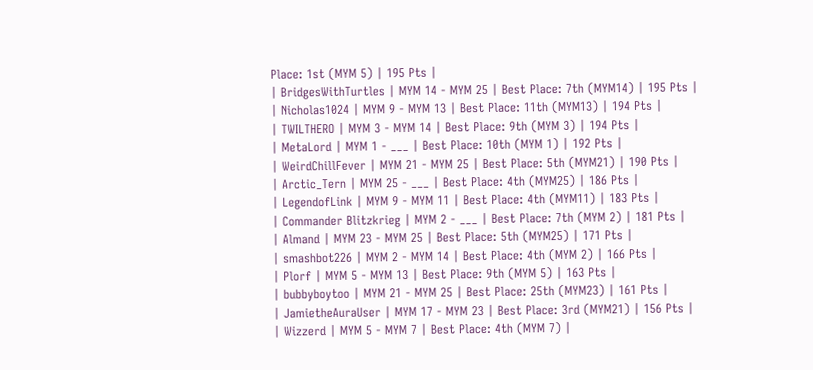Place: 1st (MYM 5) | 195 Pts |
| BridgesWithTurtles | MYM 14 - MYM 25 | Best Place: 7th (MYM14) | 195 Pts |
| Nicholas1024 | MYM 9 - MYM 13 | Best Place: 11th (MYM13) | 194 Pts |
| TWILTHERO | MYM 3 - MYM 14 | Best Place: 9th (MYM 3) | 194 Pts |
| MetaLord | MYM 1 - ___ | Best Place: 10th (MYM 1) | 192 Pts |
| WeirdChillFever | MYM 21 - MYM 25 | Best Place: 5th (MYM21) | 190 Pts |
| Arctic_Tern | MYM 25 - ___ | Best Place: 4th (MYM25) | 186 Pts |
| LegendofLink | MYM 9 - MYM 11 | Best Place: 4th (MYM11) | 183 Pts |
| Commander Blitzkrieg | MYM 2 - ___ | Best Place: 7th (MYM 2) | 181 Pts |
| Almand | MYM 23 - MYM 25 | Best Place: 5th (MYM25) | 171 Pts |
| smashbot226 | MYM 2 - MYM 14 | Best Place: 4th (MYM 2) | 166 Pts |
| Plorf | MYM 5 - MYM 13 | Best Place: 9th (MYM 5) | 163 Pts |
| bubbyboytoo | MYM 21 - MYM 25 | Best Place: 25th (MYM23) | 161 Pts |
| JamietheAuraUser | MYM 17 - MYM 23 | Best Place: 3rd (MYM21) | 156 Pts |
| Wizzerd | MYM 5 - MYM 7 | Best Place: 4th (MYM 7) |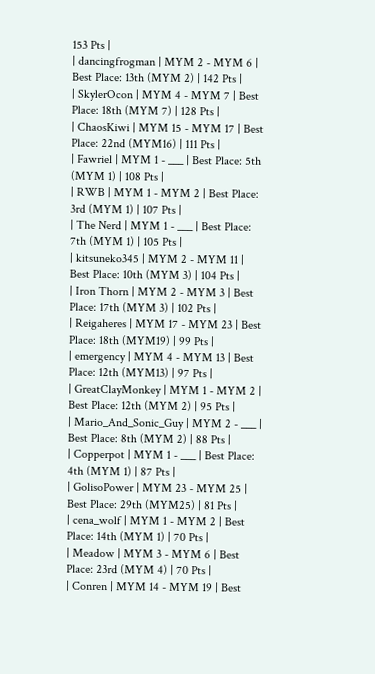153 Pts |
| dancingfrogman | MYM 2 - MYM 6 | Best Place: 13th (MYM 2) | 142 Pts |
| SkylerOcon | MYM 4 - MYM 7 | Best Place: 18th (MYM 7) | 128 Pts |
| ChaosKiwi | MYM 15 - MYM 17 | Best Place: 22nd (MYM16) | 111 Pts |
| Fawriel | MYM 1 - ___ | Best Place: 5th (MYM 1) | 108 Pts |
| RWB | MYM 1 - MYM 2 | Best Place: 3rd (MYM 1) | 107 Pts |
| The Nerd | MYM 1 - ___ | Best Place: 7th (MYM 1) | 105 Pts |
| kitsuneko345 | MYM 2 - MYM 11 | Best Place: 10th (MYM 3) | 104 Pts |
| Iron Thorn | MYM 2 - MYM 3 | Best Place: 17th (MYM 3) | 102 Pts |
| Reigaheres | MYM 17 - MYM 23 | Best Place: 18th (MYM19) | 99 Pts |
| emergency | MYM 4 - MYM 13 | Best Place: 12th (MYM13) | 97 Pts |
| GreatClayMonkey | MYM 1 - MYM 2 | Best Place: 12th (MYM 2) | 95 Pts |
| Mario_And_Sonic_Guy | MYM 2 - ___ | Best Place: 8th (MYM 2) | 88 Pts |
| Copperpot | MYM 1 - ___ | Best Place: 4th (MYM 1) | 87 Pts |
| GolisoPower | MYM 23 - MYM 25 | Best Place: 29th (MYM25) | 81 Pts |
| cena_wolf | MYM 1 - MYM 2 | Best Place: 14th (MYM 1) | 70 Pts |
| Meadow | MYM 3 - MYM 6 | Best Place: 23rd (MYM 4) | 70 Pts |
| Conren | MYM 14 - MYM 19 | Best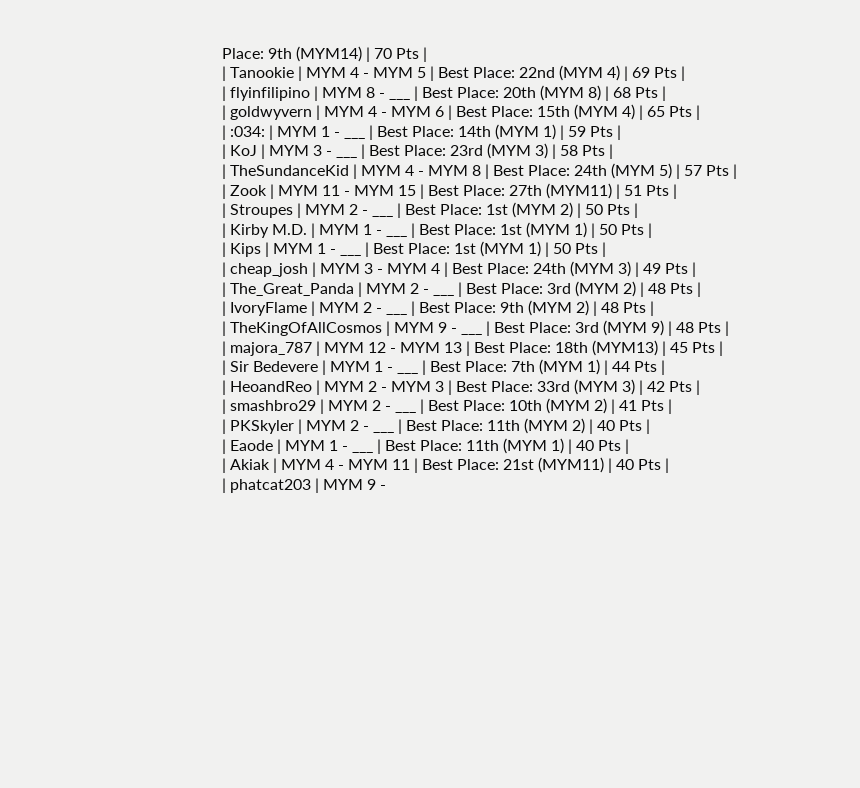Place: 9th (MYM14) | 70 Pts |
| Tanookie | MYM 4 - MYM 5 | Best Place: 22nd (MYM 4) | 69 Pts |
| flyinfilipino | MYM 8 - ___ | Best Place: 20th (MYM 8) | 68 Pts |
| goldwyvern | MYM 4 - MYM 6 | Best Place: 15th (MYM 4) | 65 Pts |
| :034: | MYM 1 - ___ | Best Place: 14th (MYM 1) | 59 Pts |
| KoJ | MYM 3 - ___ | Best Place: 23rd (MYM 3) | 58 Pts |
| TheSundanceKid | MYM 4 - MYM 8 | Best Place: 24th (MYM 5) | 57 Pts |
| Zook | MYM 11 - MYM 15 | Best Place: 27th (MYM11) | 51 Pts |
| Stroupes | MYM 2 - ___ | Best Place: 1st (MYM 2) | 50 Pts |
| Kirby M.D. | MYM 1 - ___ | Best Place: 1st (MYM 1) | 50 Pts |
| Kips | MYM 1 - ___ | Best Place: 1st (MYM 1) | 50 Pts |
| cheap_josh | MYM 3 - MYM 4 | Best Place: 24th (MYM 3) | 49 Pts |
| The_Great_Panda | MYM 2 - ___ | Best Place: 3rd (MYM 2) | 48 Pts |
| IvoryFlame | MYM 2 - ___ | Best Place: 9th (MYM 2) | 48 Pts |
| TheKingOfAllCosmos | MYM 9 - ___ | Best Place: 3rd (MYM 9) | 48 Pts |
| majora_787 | MYM 12 - MYM 13 | Best Place: 18th (MYM13) | 45 Pts |
| Sir Bedevere | MYM 1 - ___ | Best Place: 7th (MYM 1) | 44 Pts |
| HeoandReo | MYM 2 - MYM 3 | Best Place: 33rd (MYM 3) | 42 Pts |
| smashbro29 | MYM 2 - ___ | Best Place: 10th (MYM 2) | 41 Pts |
| PKSkyler | MYM 2 - ___ | Best Place: 11th (MYM 2) | 40 Pts |
| Eaode | MYM 1 - ___ | Best Place: 11th (MYM 1) | 40 Pts |
| Akiak | MYM 4 - MYM 11 | Best Place: 21st (MYM11) | 40 Pts |
| phatcat203 | MYM 9 -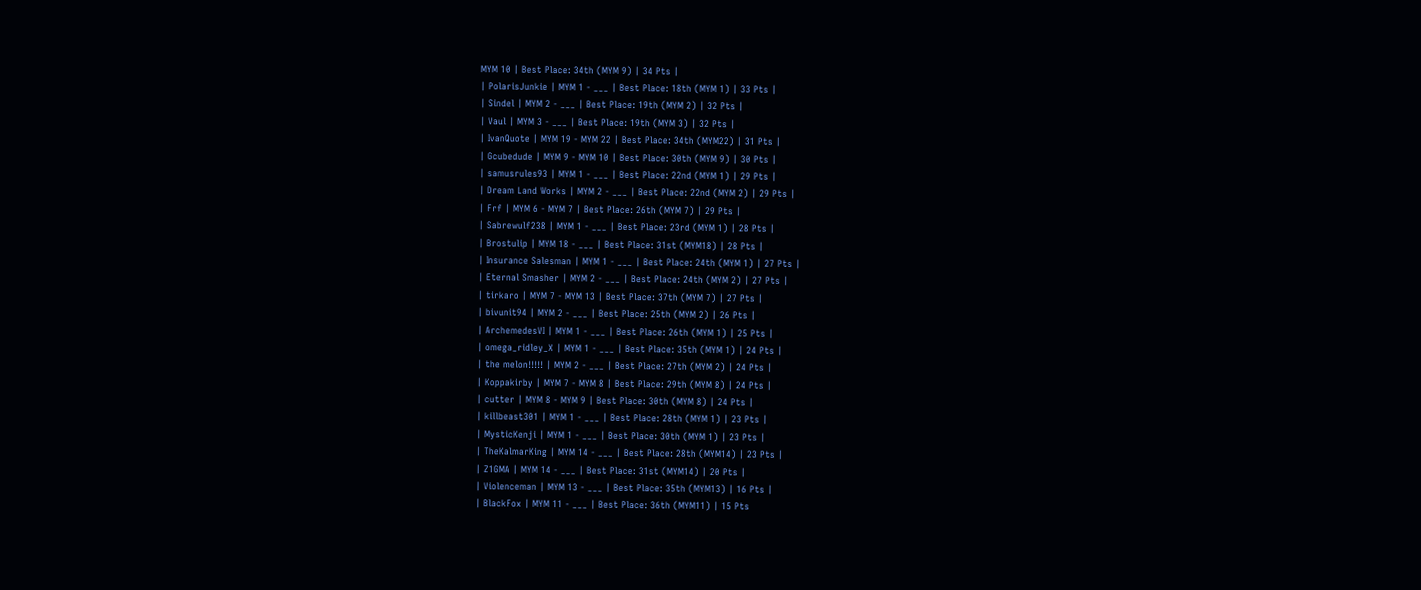MYM 10 | Best Place: 34th (MYM 9) | 34 Pts |
| PolarisJunkie | MYM 1 - ___ | Best Place: 18th (MYM 1) | 33 Pts |
| Sindel | MYM 2 - ___ | Best Place: 19th (MYM 2) | 32 Pts |
| Vaul | MYM 3 - ___ | Best Place: 19th (MYM 3) | 32 Pts |
| IvanQuote | MYM 19 - MYM 22 | Best Place: 34th (MYM22) | 31 Pts |
| Gcubedude | MYM 9 - MYM 10 | Best Place: 30th (MYM 9) | 30 Pts |
| samusrules93 | MYM 1 - ___ | Best Place: 22nd (MYM 1) | 29 Pts |
| Dream Land Works | MYM 2 - ___ | Best Place: 22nd (MYM 2) | 29 Pts |
| Frf | MYM 6 - MYM 7 | Best Place: 26th (MYM 7) | 29 Pts |
| Sabrewulf238 | MYM 1 - ___ | Best Place: 23rd (MYM 1) | 28 Pts |
| Brostulip | MYM 18 - ___ | Best Place: 31st (MYM18) | 28 Pts |
| Insurance Salesman | MYM 1 - ___ | Best Place: 24th (MYM 1) | 27 Pts |
| Eternal Smasher | MYM 2 - ___ | Best Place: 24th (MYM 2) | 27 Pts |
| tirkaro | MYM 7 - MYM 13 | Best Place: 37th (MYM 7) | 27 Pts |
| bivunit94 | MYM 2 - ___ | Best Place: 25th (MYM 2) | 26 Pts |
| ArchemedesVI | MYM 1 - ___ | Best Place: 26th (MYM 1) | 25 Pts |
| omega_ridley_X | MYM 1 - ___ | Best Place: 35th (MYM 1) | 24 Pts |
| the melon!!!!! | MYM 2 - ___ | Best Place: 27th (MYM 2) | 24 Pts |
| Koppakirby | MYM 7 - MYM 8 | Best Place: 29th (MYM 8) | 24 Pts |
| cutter | MYM 8 - MYM 9 | Best Place: 30th (MYM 8) | 24 Pts |
| killbeast301 | MYM 1 - ___ | Best Place: 28th (MYM 1) | 23 Pts |
| MysticKenji | MYM 1 - ___ | Best Place: 30th (MYM 1) | 23 Pts |
| TheKalmarKing | MYM 14 - ___ | Best Place: 28th (MYM14) | 23 Pts |
| Z1GMA | MYM 14 - ___ | Best Place: 31st (MYM14) | 20 Pts |
| Violenceman | MYM 13 - ___ | Best Place: 35th (MYM13) | 16 Pts |
| BlackFox | MYM 11 - ___ | Best Place: 36th (MYM11) | 15 Pts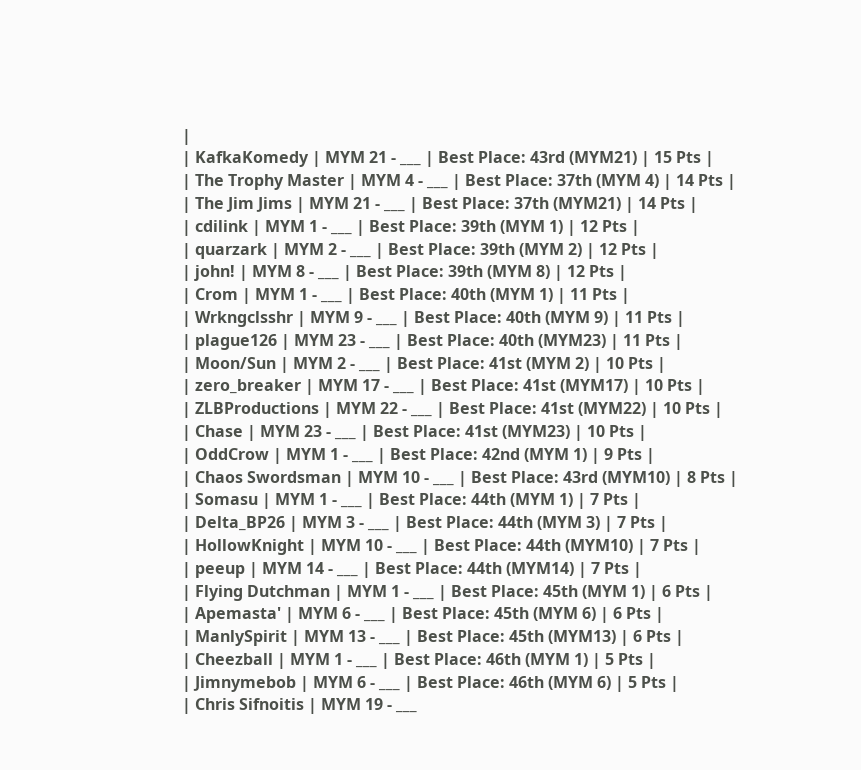|
| KafkaKomedy | MYM 21 - ___ | Best Place: 43rd (MYM21) | 15 Pts |
| The Trophy Master | MYM 4 - ___ | Best Place: 37th (MYM 4) | 14 Pts |
| The Jim Jims | MYM 21 - ___ | Best Place: 37th (MYM21) | 14 Pts |
| cdilink | MYM 1 - ___ | Best Place: 39th (MYM 1) | 12 Pts |
| quarzark | MYM 2 - ___ | Best Place: 39th (MYM 2) | 12 Pts |
| john! | MYM 8 - ___ | Best Place: 39th (MYM 8) | 12 Pts |
| Crom | MYM 1 - ___ | Best Place: 40th (MYM 1) | 11 Pts |
| Wrkngclsshr | MYM 9 - ___ | Best Place: 40th (MYM 9) | 11 Pts |
| plague126 | MYM 23 - ___ | Best Place: 40th (MYM23) | 11 Pts |
| Moon/Sun | MYM 2 - ___ | Best Place: 41st (MYM 2) | 10 Pts |
| zero_breaker | MYM 17 - ___ | Best Place: 41st (MYM17) | 10 Pts |
| ZLBProductions | MYM 22 - ___ | Best Place: 41st (MYM22) | 10 Pts |
| Chase | MYM 23 - ___ | Best Place: 41st (MYM23) | 10 Pts |
| OddCrow | MYM 1 - ___ | Best Place: 42nd (MYM 1) | 9 Pts |
| Chaos Swordsman | MYM 10 - ___ | Best Place: 43rd (MYM10) | 8 Pts |
| Somasu | MYM 1 - ___ | Best Place: 44th (MYM 1) | 7 Pts |
| Delta_BP26 | MYM 3 - ___ | Best Place: 44th (MYM 3) | 7 Pts |
| HollowKnight | MYM 10 - ___ | Best Place: 44th (MYM10) | 7 Pts |
| peeup | MYM 14 - ___ | Best Place: 44th (MYM14) | 7 Pts |
| Flying Dutchman | MYM 1 - ___ | Best Place: 45th (MYM 1) | 6 Pts |
| Apemasta' | MYM 6 - ___ | Best Place: 45th (MYM 6) | 6 Pts |
| ManlySpirit | MYM 13 - ___ | Best Place: 45th (MYM13) | 6 Pts |
| Cheezball | MYM 1 - ___ | Best Place: 46th (MYM 1) | 5 Pts |
| Jimnymebob | MYM 6 - ___ | Best Place: 46th (MYM 6) | 5 Pts |
| Chris Sifnoitis | MYM 19 - ___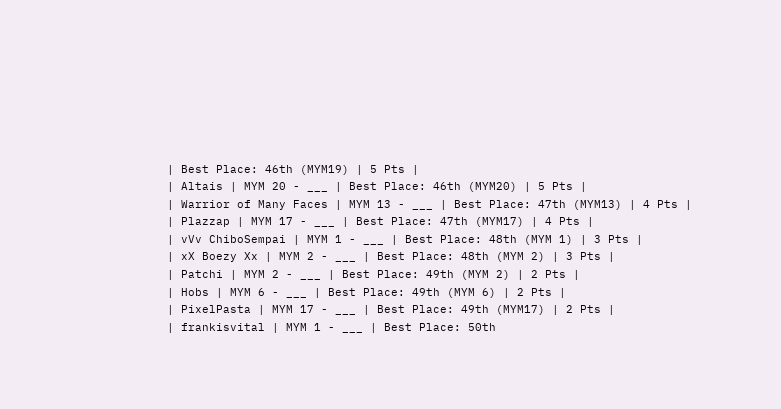| Best Place: 46th (MYM19) | 5 Pts |
| Altais | MYM 20 - ___ | Best Place: 46th (MYM20) | 5 Pts |
| Warrior of Many Faces | MYM 13 - ___ | Best Place: 47th (MYM13) | 4 Pts |
| Plazzap | MYM 17 - ___ | Best Place: 47th (MYM17) | 4 Pts |
| vVv ChiboSempai | MYM 1 - ___ | Best Place: 48th (MYM 1) | 3 Pts |
| xX Boezy Xx | MYM 2 - ___ | Best Place: 48th (MYM 2) | 3 Pts |
| Patchi | MYM 2 - ___ | Best Place: 49th (MYM 2) | 2 Pts |
| Hobs | MYM 6 - ___ | Best Place: 49th (MYM 6) | 2 Pts |
| PixelPasta | MYM 17 - ___ | Best Place: 49th (MYM17) | 2 Pts |
| frankisvital | MYM 1 - ___ | Best Place: 50th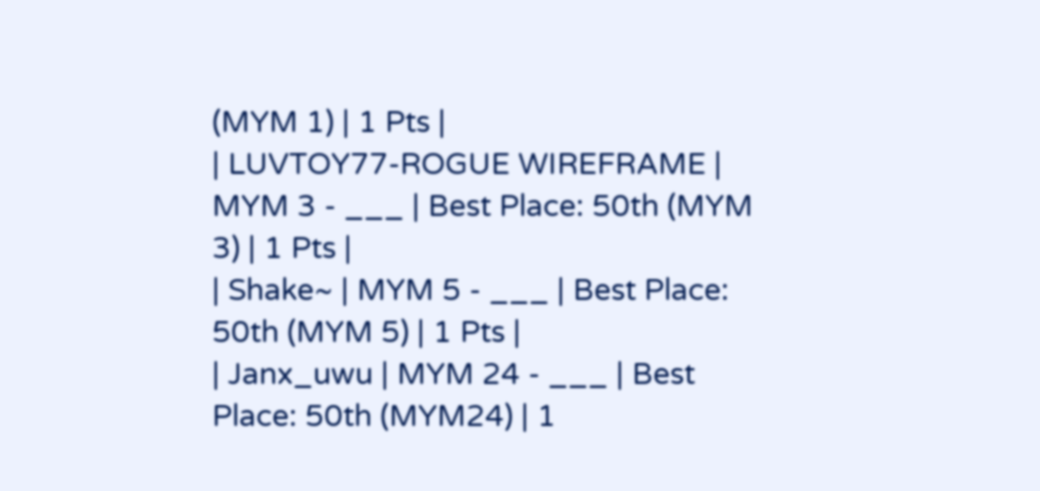(MYM 1) | 1 Pts |
| LUVTOY77-ROGUE WIREFRAME | MYM 3 - ___ | Best Place: 50th (MYM 3) | 1 Pts |
| Shake~ | MYM 5 - ___ | Best Place: 50th (MYM 5) | 1 Pts |
| Janx_uwu | MYM 24 - ___ | Best Place: 50th (MYM24) | 1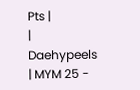Pts |
| Daehypeels | MYM 25 -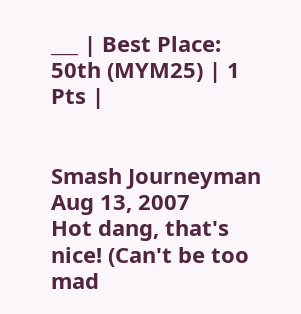___ | Best Place: 50th (MYM25) | 1 Pts |


Smash Journeyman
Aug 13, 2007
Hot dang, that's nice! (Can't be too mad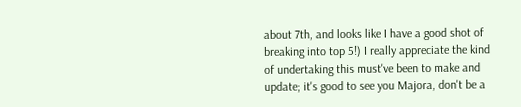about 7th, and looks like I have a good shot of breaking into top 5!) I really appreciate the kind of undertaking this must've been to make and update; it's good to see you Majora, don't be a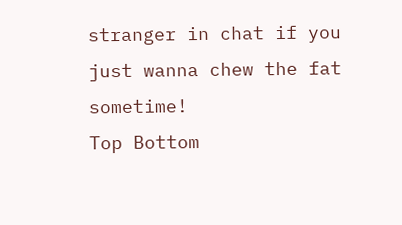stranger in chat if you just wanna chew the fat sometime!
Top Bottom